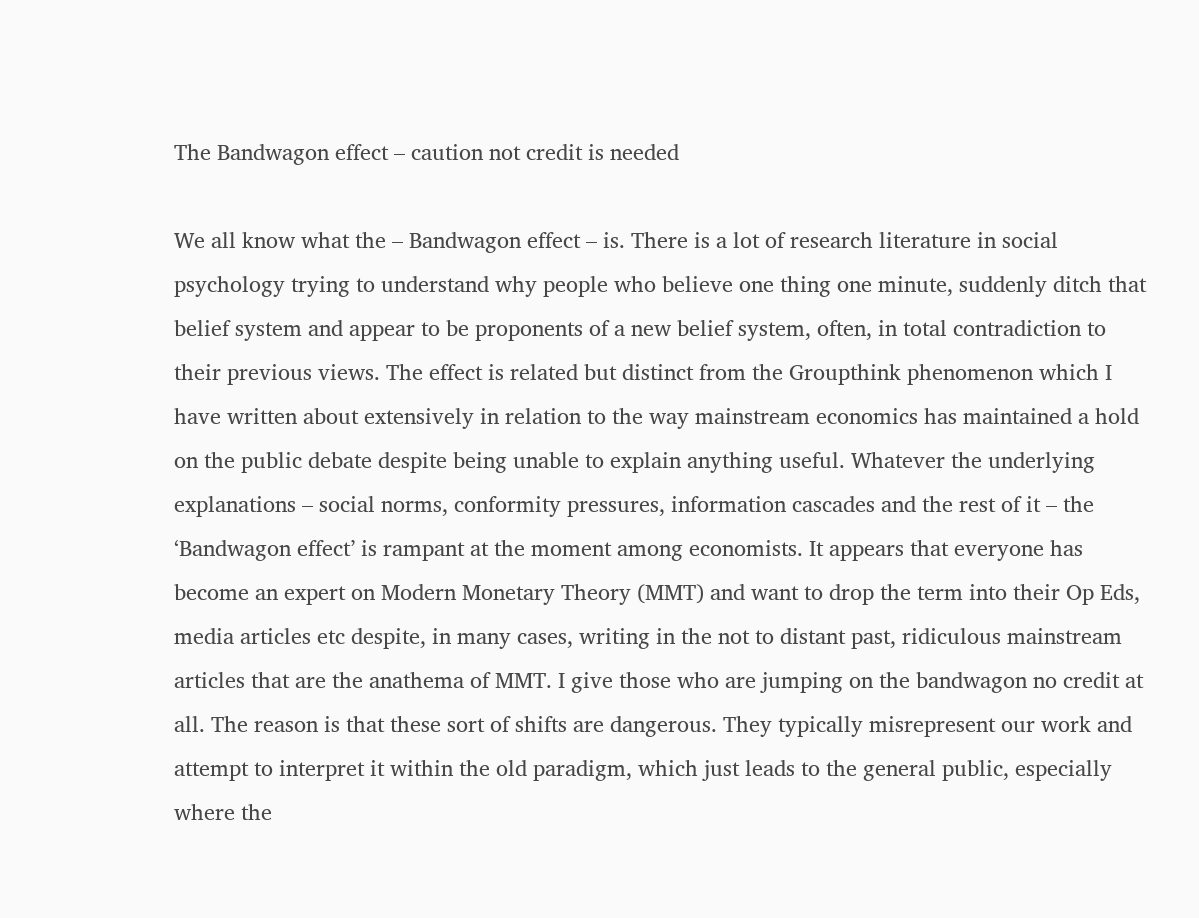The Bandwagon effect – caution not credit is needed

We all know what the – Bandwagon effect – is. There is a lot of research literature in social psychology trying to understand why people who believe one thing one minute, suddenly ditch that belief system and appear to be proponents of a new belief system, often, in total contradiction to their previous views. The effect is related but distinct from the Groupthink phenomenon which I have written about extensively in relation to the way mainstream economics has maintained a hold on the public debate despite being unable to explain anything useful. Whatever the underlying explanations – social norms, conformity pressures, information cascades and the rest of it – the ‘Bandwagon effect’ is rampant at the moment among economists. It appears that everyone has become an expert on Modern Monetary Theory (MMT) and want to drop the term into their Op Eds, media articles etc despite, in many cases, writing in the not to distant past, ridiculous mainstream articles that are the anathema of MMT. I give those who are jumping on the bandwagon no credit at all. The reason is that these sort of shifts are dangerous. They typically misrepresent our work and attempt to interpret it within the old paradigm, which just leads to the general public, especially where the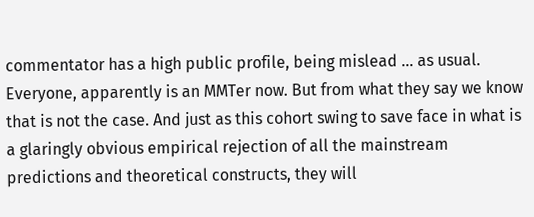commentator has a high public profile, being mislead … as usual. Everyone, apparently is an MMTer now. But from what they say we know that is not the case. And just as this cohort swing to save face in what is a glaringly obvious empirical rejection of all the mainstream predictions and theoretical constructs, they will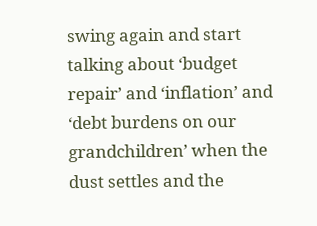swing again and start talking about ‘budget repair’ and ‘inflation’ and ‘debt burdens on our grandchildren’ when the dust settles and the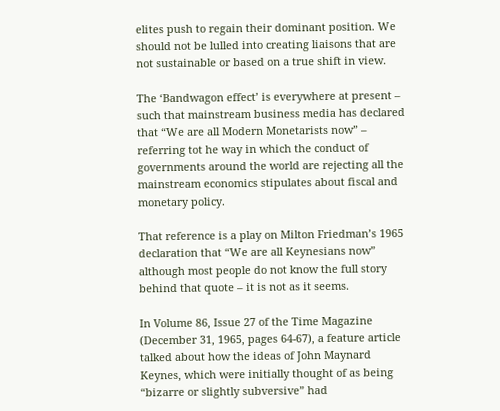elites push to regain their dominant position. We should not be lulled into creating liaisons that are not sustainable or based on a true shift in view.

The ‘Bandwagon effect’ is everywhere at present – such that mainstream business media has declared that “We are all Modern Monetarists now” – referring tot he way in which the conduct of governments around the world are rejecting all the mainstream economics stipulates about fiscal and monetary policy.

That reference is a play on Milton Friedman’s 1965 declaration that “We are all Keynesians now” although most people do not know the full story behind that quote – it is not as it seems.

In Volume 86, Issue 27 of the Time Magazine (December 31, 1965, pages 64-67), a feature article talked about how the ideas of John Maynard Keynes, which were initially thought of as being “bizarre or slightly subversive” had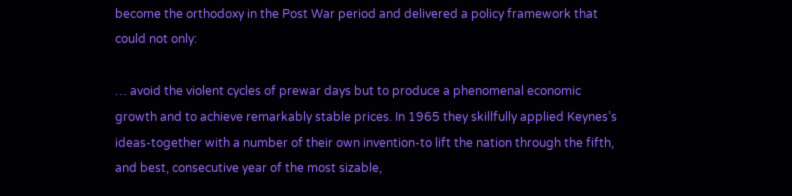become the orthodoxy in the Post War period and delivered a policy framework that could not only:

… avoid the violent cycles of prewar days but to produce a phenomenal economic growth and to achieve remarkably stable prices. In 1965 they skillfully applied Keynes’s ideas-together with a number of their own invention-to lift the nation through the fifth, and best, consecutive year of the most sizable,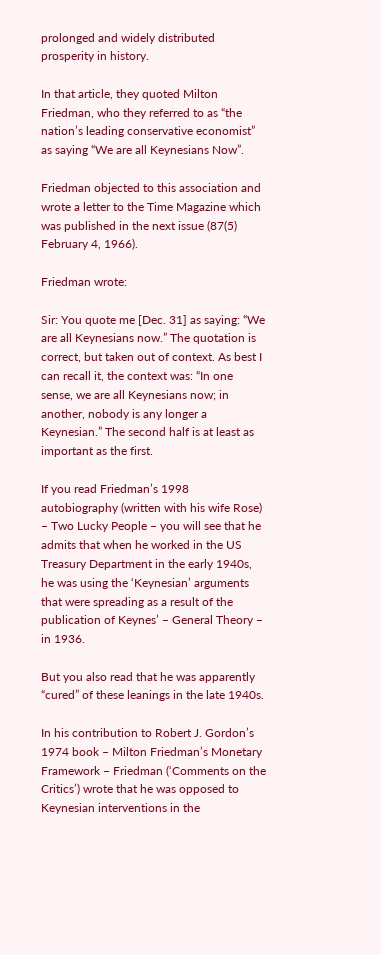prolonged and widely distributed prosperity in history.

In that article, they quoted Milton Friedman, who they referred to as “the nation’s leading conservative economist” as saying “We are all Keynesians Now”.

Friedman objected to this association and wrote a letter to the Time Magazine which was published in the next issue (87(5) February 4, 1966).

Friedman wrote:

Sir: You quote me [Dec. 31] as saying: “We are all Keynesians now.” The quotation is correct, but taken out of context. As best I can recall it, the context was: “In one sense, we are all Keynesians now; in another, nobody is any longer a Keynesian.” The second half is at least as important as the first.

If you read Friedman’s 1998 autobiography (written with his wife Rose) – Two Lucky People – you will see that he admits that when he worked in the US Treasury Department in the early 1940s, he was using the ‘Keynesian’ arguments that were spreading as a result of the publication of Keynes’ – General Theory – in 1936.

But you also read that he was apparently “cured” of these leanings in the late 1940s.

In his contribution to Robert J. Gordon’s 1974 book – Milton Friedman’s Monetary Framework – Friedman (‘Comments on the Critics’) wrote that he was opposed to Keynesian interventions in the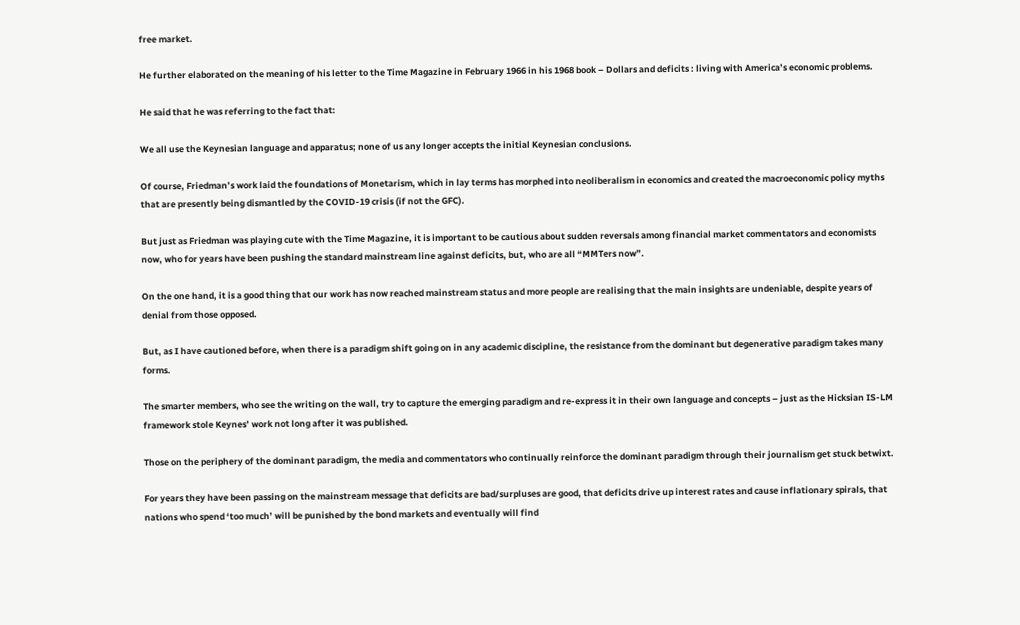free market.

He further elaborated on the meaning of his letter to the Time Magazine in February 1966 in his 1968 book – Dollars and deficits : living with America’s economic problems.

He said that he was referring to the fact that:

We all use the Keynesian language and apparatus; none of us any longer accepts the initial Keynesian conclusions.

Of course, Friedman’s work laid the foundations of Monetarism, which in lay terms has morphed into neoliberalism in economics and created the macroeconomic policy myths that are presently being dismantled by the COVID-19 crisis (if not the GFC).

But just as Friedman was playing cute with the Time Magazine, it is important to be cautious about sudden reversals among financial market commentators and economists now, who for years have been pushing the standard mainstream line against deficits, but, who are all “MMTers now”.

On the one hand, it is a good thing that our work has now reached mainstream status and more people are realising that the main insights are undeniable, despite years of denial from those opposed.

But, as I have cautioned before, when there is a paradigm shift going on in any academic discipline, the resistance from the dominant but degenerative paradigm takes many forms.

The smarter members, who see the writing on the wall, try to capture the emerging paradigm and re-express it in their own language and concepts – just as the Hicksian IS-LM framework stole Keynes’ work not long after it was published.

Those on the periphery of the dominant paradigm, the media and commentators who continually reinforce the dominant paradigm through their journalism get stuck betwixt.

For years they have been passing on the mainstream message that deficits are bad/surpluses are good, that deficits drive up interest rates and cause inflationary spirals, that nations who spend ‘too much’ will be punished by the bond markets and eventually will find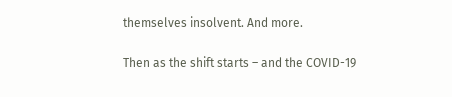themselves insolvent. And more.

Then as the shift starts – and the COVID-19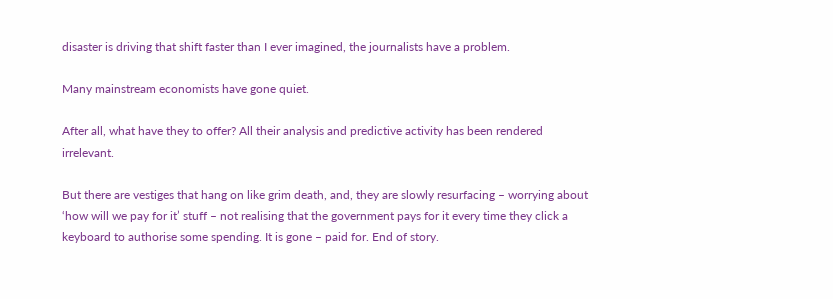disaster is driving that shift faster than I ever imagined, the journalists have a problem.

Many mainstream economists have gone quiet.

After all, what have they to offer? All their analysis and predictive activity has been rendered irrelevant.

But there are vestiges that hang on like grim death, and, they are slowly resurfacing – worrying about ‘how will we pay for it’ stuff – not realising that the government pays for it every time they click a keyboard to authorise some spending. It is gone – paid for. End of story.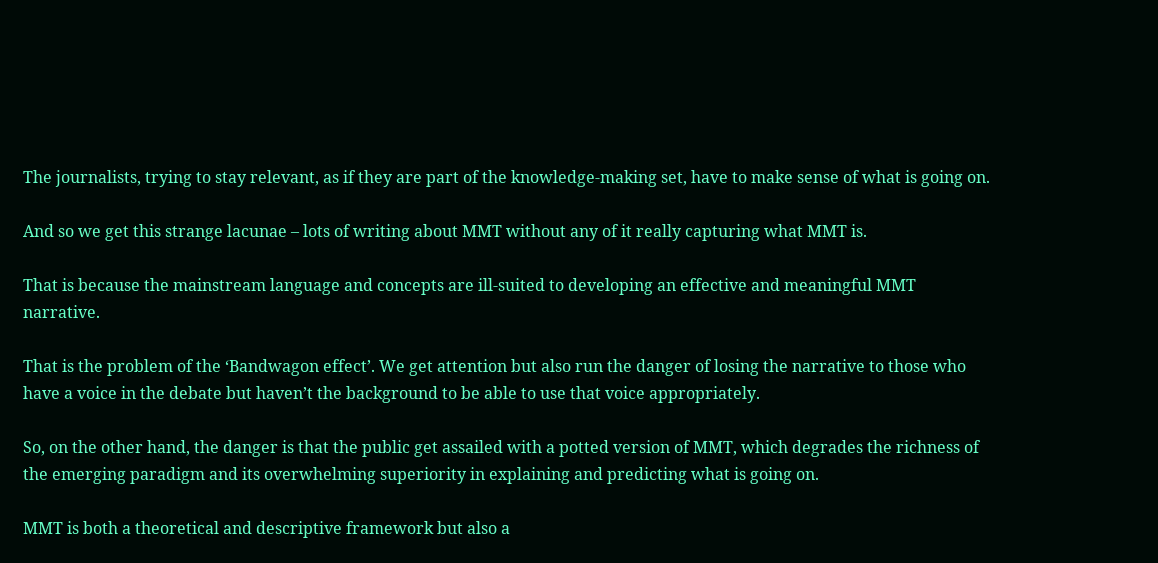The journalists, trying to stay relevant, as if they are part of the knowledge-making set, have to make sense of what is going on.

And so we get this strange lacunae – lots of writing about MMT without any of it really capturing what MMT is.

That is because the mainstream language and concepts are ill-suited to developing an effective and meaningful MMT narrative.

That is the problem of the ‘Bandwagon effect’. We get attention but also run the danger of losing the narrative to those who have a voice in the debate but haven’t the background to be able to use that voice appropriately.

So, on the other hand, the danger is that the public get assailed with a potted version of MMT, which degrades the richness of the emerging paradigm and its overwhelming superiority in explaining and predicting what is going on.

MMT is both a theoretical and descriptive framework but also a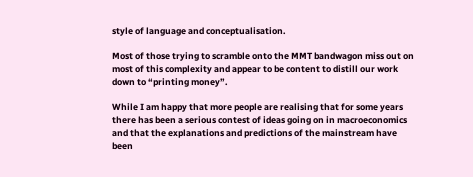style of language and conceptualisation.

Most of those trying to scramble onto the MMT bandwagon miss out on most of this complexity and appear to be content to distill our work down to “printing money”.

While I am happy that more people are realising that for some years there has been a serious contest of ideas going on in macroeconomics and that the explanations and predictions of the mainstream have been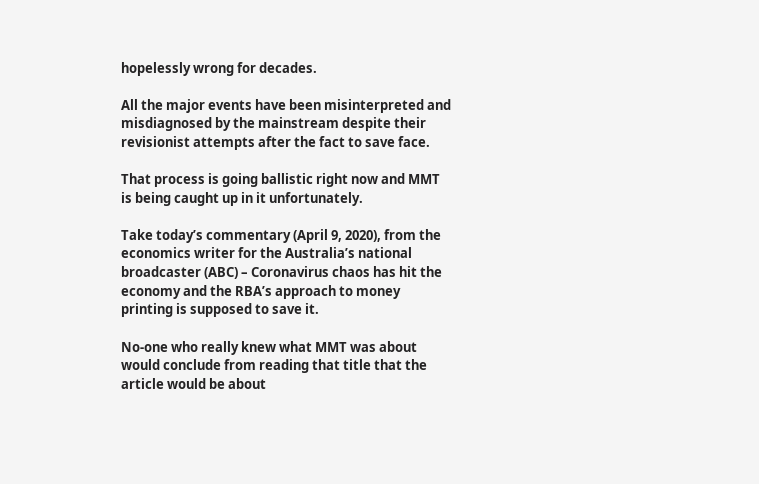hopelessly wrong for decades.

All the major events have been misinterpreted and misdiagnosed by the mainstream despite their revisionist attempts after the fact to save face.

That process is going ballistic right now and MMT is being caught up in it unfortunately.

Take today’s commentary (April 9, 2020), from the economics writer for the Australia’s national broadcaster (ABC) – Coronavirus chaos has hit the economy and the RBA’s approach to money printing is supposed to save it.

No-one who really knew what MMT was about would conclude from reading that title that the article would be about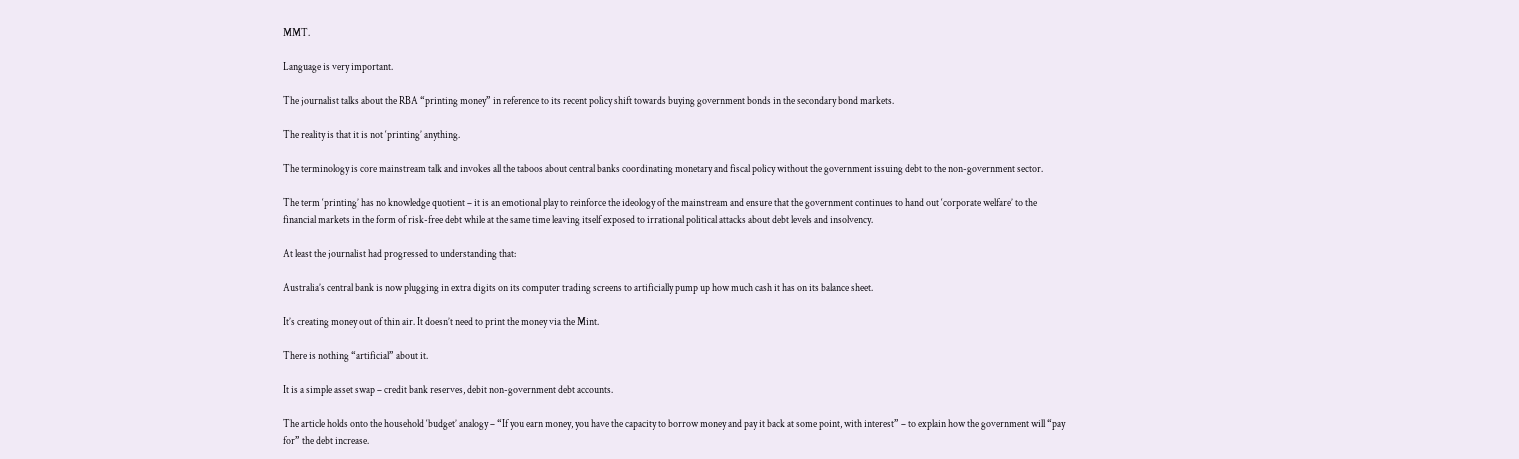MMT.

Language is very important.

The journalist talks about the RBA “printing money” in reference to its recent policy shift towards buying government bonds in the secondary bond markets.

The reality is that it is not ‘printing’ anything.

The terminology is core mainstream talk and invokes all the taboos about central banks coordinating monetary and fiscal policy without the government issuing debt to the non-government sector.

The term ‘printing’ has no knowledge quotient – it is an emotional play to reinforce the ideology of the mainstream and ensure that the government continues to hand out ‘corporate welfare’ to the financial markets in the form of risk-free debt while at the same time leaving itself exposed to irrational political attacks about debt levels and insolvency.

At least the journalist had progressed to understanding that:

Australia’s central bank is now plugging in extra digits on its computer trading screens to artificially pump up how much cash it has on its balance sheet.

It’s creating money out of thin air. It doesn’t need to print the money via the Mint.

There is nothing “artificial” about it.

It is a simple asset swap – credit bank reserves, debit non-government debt accounts.

The article holds onto the household ‘budget’ analogy – “If you earn money, you have the capacity to borrow money and pay it back at some point, with interest” – to explain how the government will “pay for” the debt increase.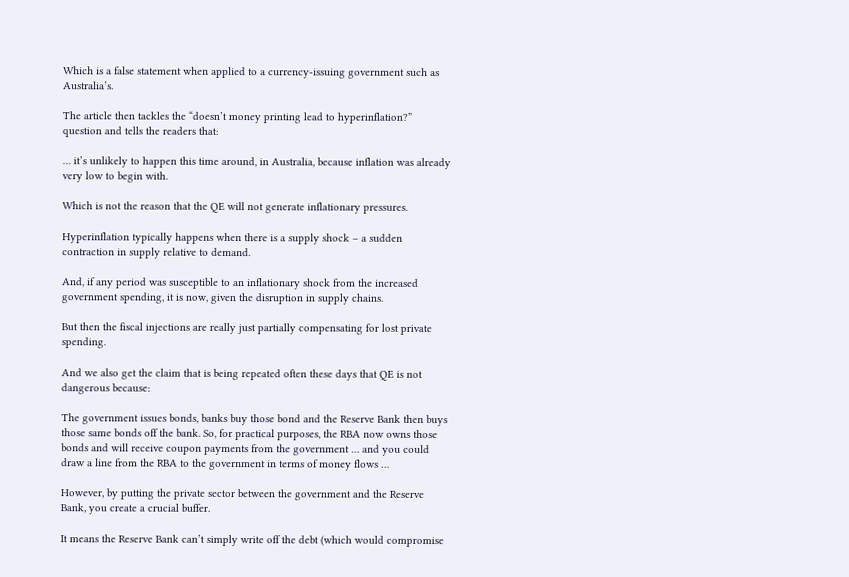Which is a false statement when applied to a currency-issuing government such as Australia’s.

The article then tackles the “doesn’t money printing lead to hyperinflation?” question and tells the readers that:

… it’s unlikely to happen this time around, in Australia, because inflation was already very low to begin with.

Which is not the reason that the QE will not generate inflationary pressures.

Hyperinflation typically happens when there is a supply shock – a sudden contraction in supply relative to demand.

And, if any period was susceptible to an inflationary shock from the increased government spending, it is now, given the disruption in supply chains.

But then the fiscal injections are really just partially compensating for lost private spending.

And we also get the claim that is being repeated often these days that QE is not dangerous because:

The government issues bonds, banks buy those bond and the Reserve Bank then buys those same bonds off the bank. So, for practical purposes, the RBA now owns those bonds and will receive coupon payments from the government … and you could draw a line from the RBA to the government in terms of money flows …

However, by putting the private sector between the government and the Reserve Bank, you create a crucial buffer.

It means the Reserve Bank can’t simply write off the debt (which would compromise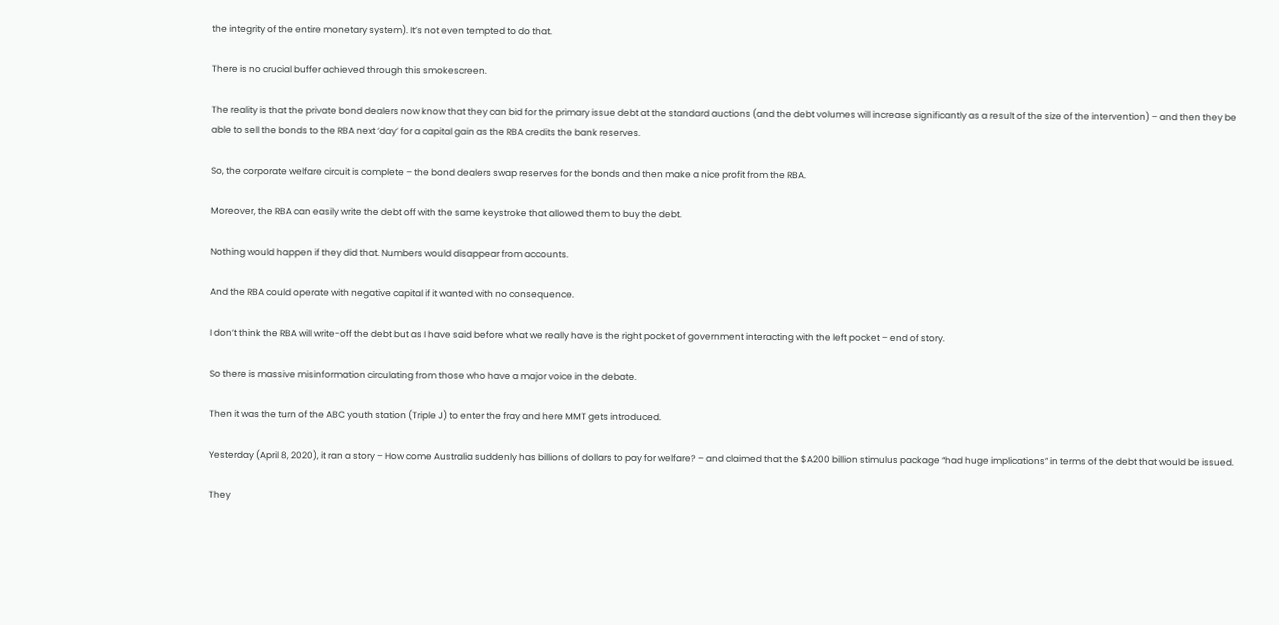the integrity of the entire monetary system). It’s not even tempted to do that.

There is no crucial buffer achieved through this smokescreen.

The reality is that the private bond dealers now know that they can bid for the primary issue debt at the standard auctions (and the debt volumes will increase significantly as a result of the size of the intervention) – and then they be able to sell the bonds to the RBA next ‘day’ for a capital gain as the RBA credits the bank reserves.

So, the corporate welfare circuit is complete – the bond dealers swap reserves for the bonds and then make a nice profit from the RBA.

Moreover, the RBA can easily write the debt off with the same keystroke that allowed them to buy the debt.

Nothing would happen if they did that. Numbers would disappear from accounts.

And the RBA could operate with negative capital if it wanted with no consequence.

I don’t think the RBA will write-off the debt but as I have said before what we really have is the right pocket of government interacting with the left pocket – end of story.

So there is massive misinformation circulating from those who have a major voice in the debate.

Then it was the turn of the ABC youth station (Triple J) to enter the fray and here MMT gets introduced.

Yesterday (April 8, 2020), it ran a story – How come Australia suddenly has billions of dollars to pay for welfare? – and claimed that the $A200 billion stimulus package “had huge implications” in terms of the debt that would be issued.

They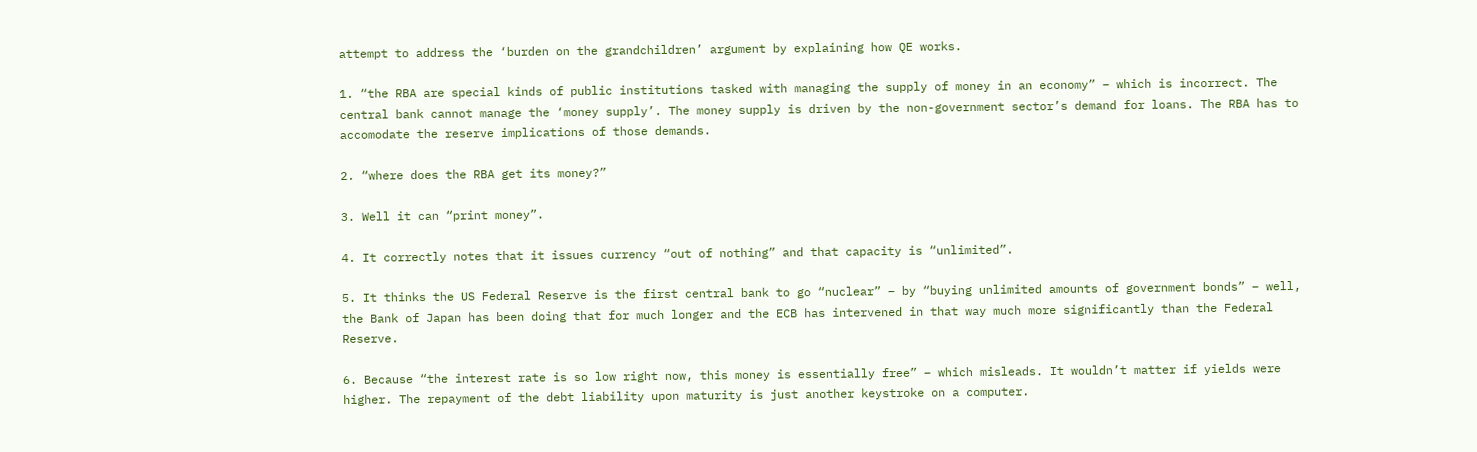attempt to address the ‘burden on the grandchildren’ argument by explaining how QE works.

1. “the RBA are special kinds of public institutions tasked with managing the supply of money in an economy” – which is incorrect. The central bank cannot manage the ‘money supply’. The money supply is driven by the non-government sector’s demand for loans. The RBA has to accomodate the reserve implications of those demands.

2. “where does the RBA get its money?”

3. Well it can “print money”.

4. It correctly notes that it issues currency “out of nothing” and that capacity is “unlimited”.

5. It thinks the US Federal Reserve is the first central bank to go “nuclear” – by “buying unlimited amounts of government bonds” – well, the Bank of Japan has been doing that for much longer and the ECB has intervened in that way much more significantly than the Federal Reserve.

6. Because “the interest rate is so low right now, this money is essentially free” – which misleads. It wouldn’t matter if yields were higher. The repayment of the debt liability upon maturity is just another keystroke on a computer.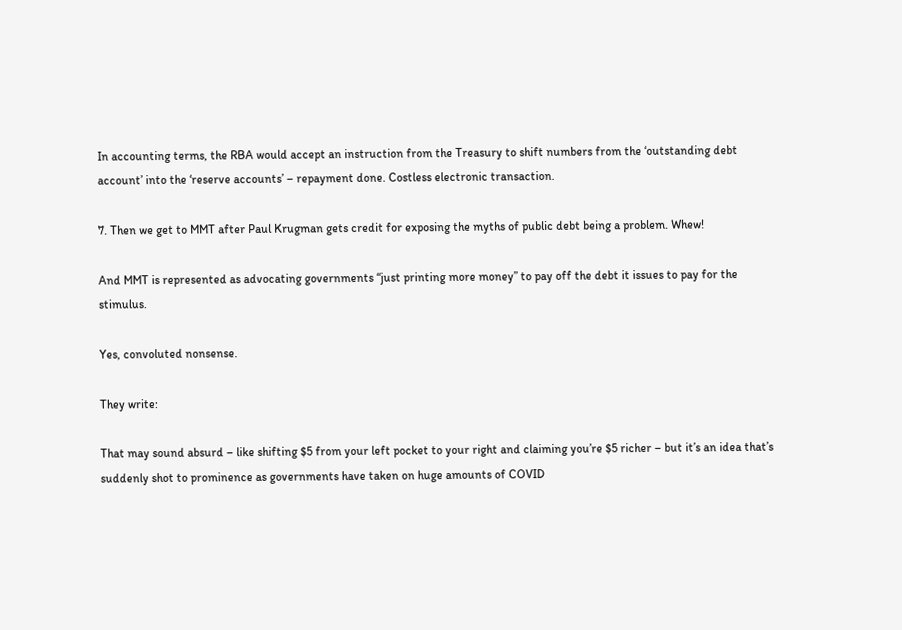In accounting terms, the RBA would accept an instruction from the Treasury to shift numbers from the ‘outstanding debt account’ into the ‘reserve accounts’ – repayment done. Costless electronic transaction.

7. Then we get to MMT after Paul Krugman gets credit for exposing the myths of public debt being a problem. Whew!

And MMT is represented as advocating governments “just printing more money” to pay off the debt it issues to pay for the stimulus.

Yes, convoluted nonsense.

They write:

That may sound absurd – like shifting $5 from your left pocket to your right and claiming you’re $5 richer – but it’s an idea that’s suddenly shot to prominence as governments have taken on huge amounts of COVID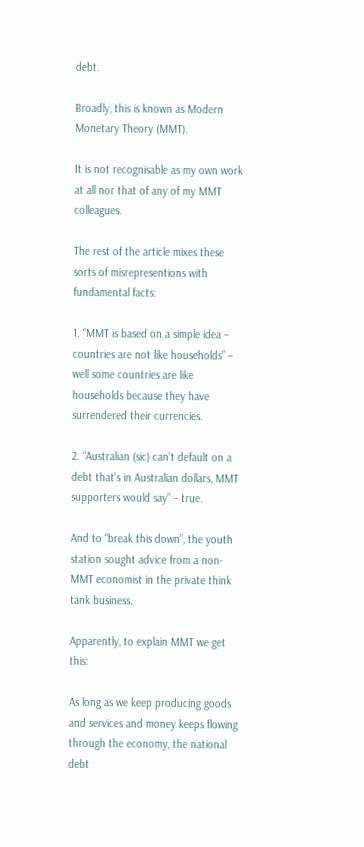debt.

Broadly, this is known as Modern Monetary Theory (MMT).

It is not recognisable as my own work at all nor that of any of my MMT colleagues.

The rest of the article mixes these sorts of misrepresentions with fundamental facts:

1. “MMT is based on a simple idea – countries are not like households” – well some countries are like households because they have surrendered their currencies.

2. “Australian (sic) can’t default on a debt that’s in Australian dollars, MMT supporters would say” – true.

And to “break this down”, the youth station sought advice from a non-MMT economist in the private think tank business.

Apparently, to explain MMT we get this:

As long as we keep producing goods and services and money keeps flowing through the economy, the national debt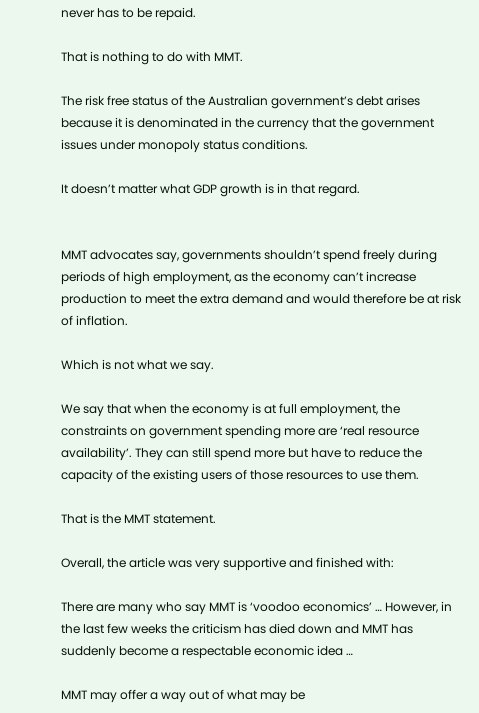never has to be repaid.

That is nothing to do with MMT.

The risk free status of the Australian government’s debt arises because it is denominated in the currency that the government issues under monopoly status conditions.

It doesn’t matter what GDP growth is in that regard.


MMT advocates say, governments shouldn’t spend freely during periods of high employment, as the economy can’t increase production to meet the extra demand and would therefore be at risk of inflation.

Which is not what we say.

We say that when the economy is at full employment, the constraints on government spending more are ‘real resource availability’. They can still spend more but have to reduce the capacity of the existing users of those resources to use them.

That is the MMT statement.

Overall, the article was very supportive and finished with:

There are many who say MMT is ‘voodoo economics’ … However, in the last few weeks the criticism has died down and MMT has suddenly become a respectable economic idea …

MMT may offer a way out of what may be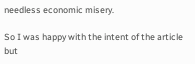needless economic misery.

So I was happy with the intent of the article but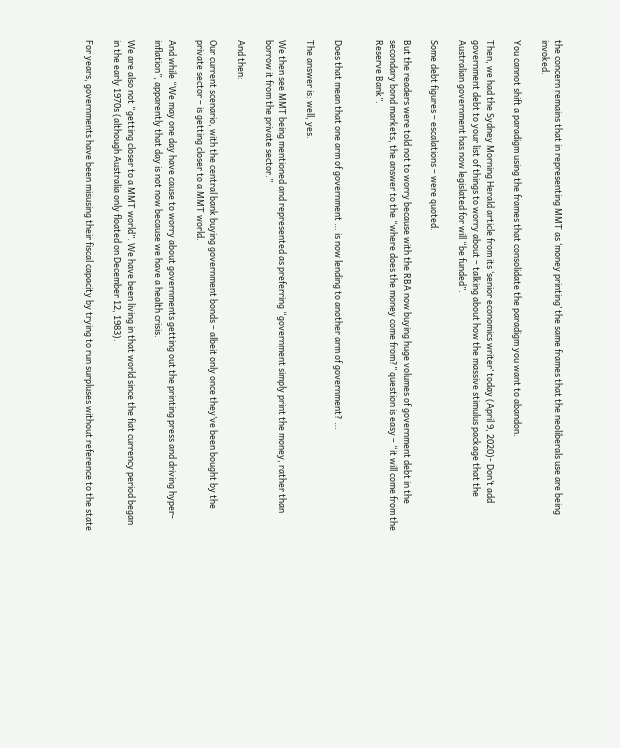the concern remains that in representing MMT as ‘money printing’ the same frames that the neoliberals use are being invoked.

You cannot shift a paradigm using the frames that consolidate the paradigm you want to abandon.

Then, we had the Sydney Morning Herald article from its ‘senior economics writer’ today (April 9, 2020)- Don’t add government debt to your list of things to worry about – talking about how the massive stimulus package that the Australian government has now legislated for will “be funded”.

Some debt figures – escalations – were quoted.

But the readers were told not to worry because with the RBA now buying huge volumes of government debt in the secondary bond markets, the answer to the “where does the money come from?” question is easy – “it will come from the Reserve Bank”.


Does that mean that one arm of government … is now lending to another arm of government? …

The answer is: well, yes.

We then see MMT being mentioned and represented as preferring “government simply print the money, rather than borrow it from the private sector.”

And then:

Our current scenario, with the central bank buying government bonds – albeit only once they’ve been bought by the private sector – is getting closer to a MMT world.

And while “We may one day have cause to worry about governments getting out the printing press and driving hyper-inflation”, apparently that day is not now because we have a health crisis.

We are also not “getting closer to a MMT world”. We have been living in that world since the fiat currency period began in the early 1970s (although Australia only floated on December 12, 1983).

For years, governments have been misusing their fiscal capacity by trying to run surpluses without reference to the state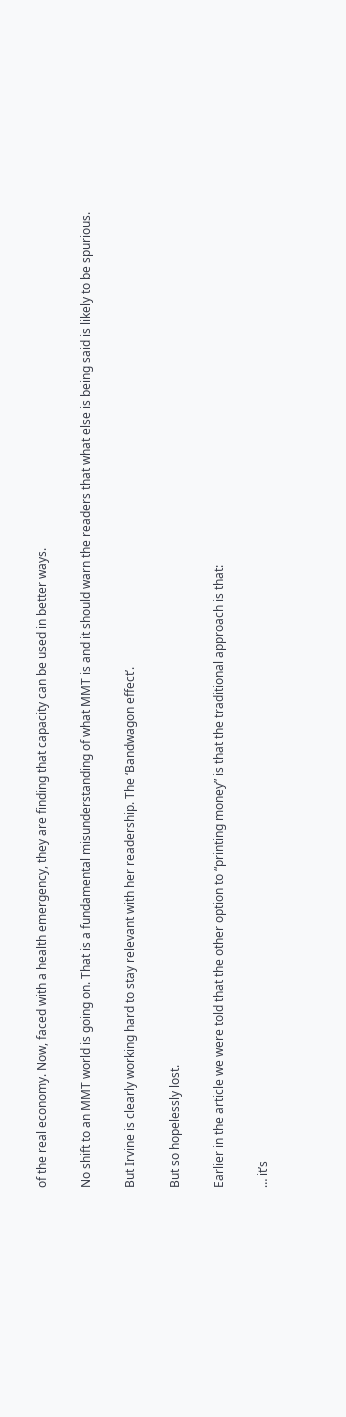of the real economy. Now, faced with a health emergency, they are finding that capacity can be used in better ways.

No shift to an MMT world is going on. That is a fundamental misunderstanding of what MMT is and it should warn the readers that what else is being said is likely to be spurious.

But Irvine is clearly working hard to stay relevant with her readership. The ‘Bandwagon effect’.

But so hopelessly lost.

Earlier in the article we were told that the other option to “printing money” is that the traditional approach is that:

… it’s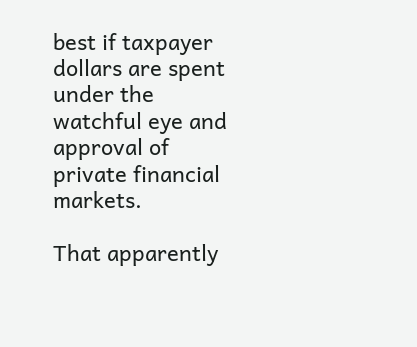best if taxpayer dollars are spent under the watchful eye and approval of private financial markets.

That apparently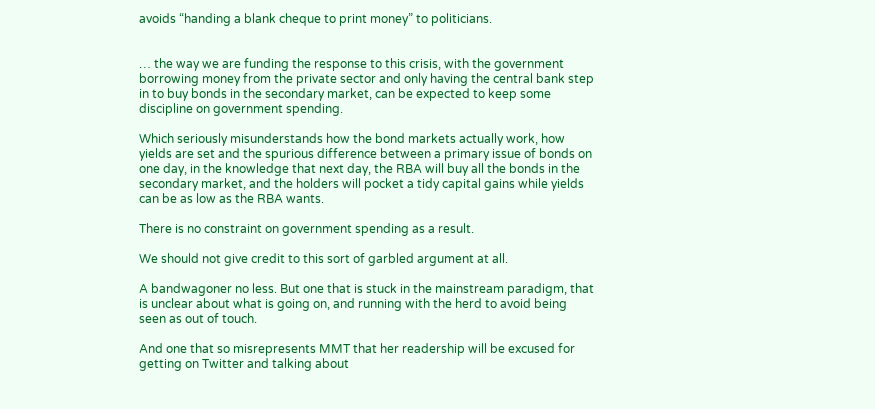avoids “handing a blank cheque to print money” to politicians.


… the way we are funding the response to this crisis, with the government borrowing money from the private sector and only having the central bank step in to buy bonds in the secondary market, can be expected to keep some discipline on government spending.

Which seriously misunderstands how the bond markets actually work, how yields are set and the spurious difference between a primary issue of bonds on one day, in the knowledge that next day, the RBA will buy all the bonds in the secondary market, and the holders will pocket a tidy capital gains while yields can be as low as the RBA wants.

There is no constraint on government spending as a result.

We should not give credit to this sort of garbled argument at all.

A bandwagoner no less. But one that is stuck in the mainstream paradigm, that is unclear about what is going on, and running with the herd to avoid being seen as out of touch.

And one that so misrepresents MMT that her readership will be excused for getting on Twitter and talking about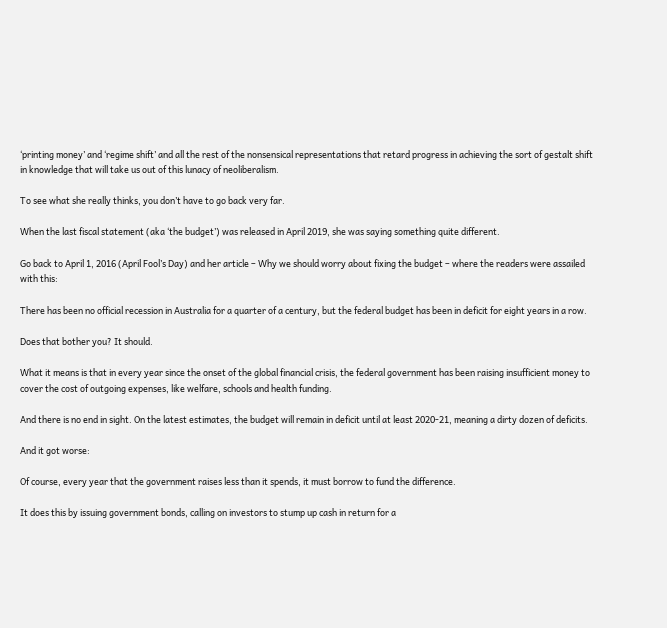‘printing money’ and ‘regime shift’ and all the rest of the nonsensical representations that retard progress in achieving the sort of gestalt shift in knowledge that will take us out of this lunacy of neoliberalism.

To see what she really thinks, you don’t have to go back very far.

When the last fiscal statement (aka ‘the budget’) was released in April 2019, she was saying something quite different.

Go back to April 1, 2016 (April Fool’s Day) and her article – Why we should worry about fixing the budget – where the readers were assailed with this:

There has been no official recession in Australia for a quarter of a century, but the federal budget has been in deficit for eight years in a row.

Does that bother you? It should.

What it means is that in every year since the onset of the global financial crisis, the federal government has been raising insufficient money to cover the cost of outgoing expenses, like welfare, schools and health funding.

And there is no end in sight. On the latest estimates, the budget will remain in deficit until at least 2020-21, meaning a dirty dozen of deficits.

And it got worse:

Of course, every year that the government raises less than it spends, it must borrow to fund the difference.

It does this by issuing government bonds, calling on investors to stump up cash in return for a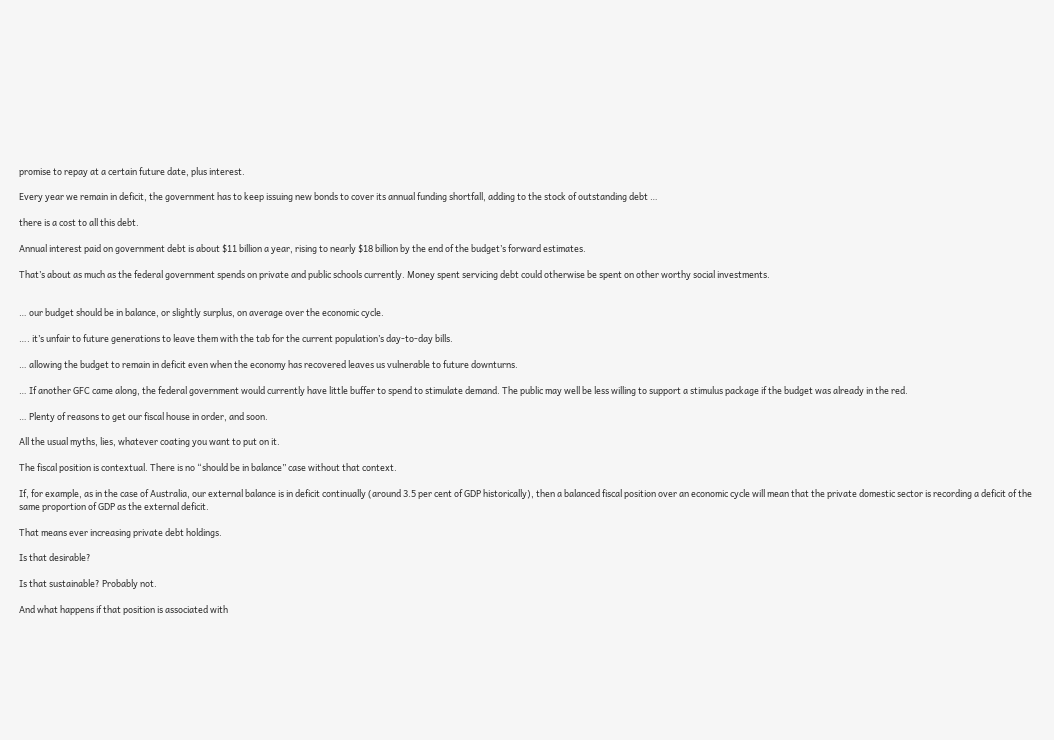promise to repay at a certain future date, plus interest.

Every year we remain in deficit, the government has to keep issuing new bonds to cover its annual funding shortfall, adding to the stock of outstanding debt …

there is a cost to all this debt.

Annual interest paid on government debt is about $11 billion a year, rising to nearly $18 billion by the end of the budget’s forward estimates.

That’s about as much as the federal government spends on private and public schools currently. Money spent servicing debt could otherwise be spent on other worthy social investments.


… our budget should be in balance, or slightly surplus, on average over the economic cycle.

…. it’s unfair to future generations to leave them with the tab for the current population’s day-to-day bills.

… allowing the budget to remain in deficit even when the economy has recovered leaves us vulnerable to future downturns.

… If another GFC came along, the federal government would currently have little buffer to spend to stimulate demand. The public may well be less willing to support a stimulus package if the budget was already in the red.

… Plenty of reasons to get our fiscal house in order, and soon.

All the usual myths, lies, whatever coating you want to put on it.

The fiscal position is contextual. There is no “should be in balance” case without that context.

If, for example, as in the case of Australia, our external balance is in deficit continually (around 3.5 per cent of GDP historically), then a balanced fiscal position over an economic cycle will mean that the private domestic sector is recording a deficit of the same proportion of GDP as the external deficit.

That means ever increasing private debt holdings.

Is that desirable?

Is that sustainable? Probably not.

And what happens if that position is associated with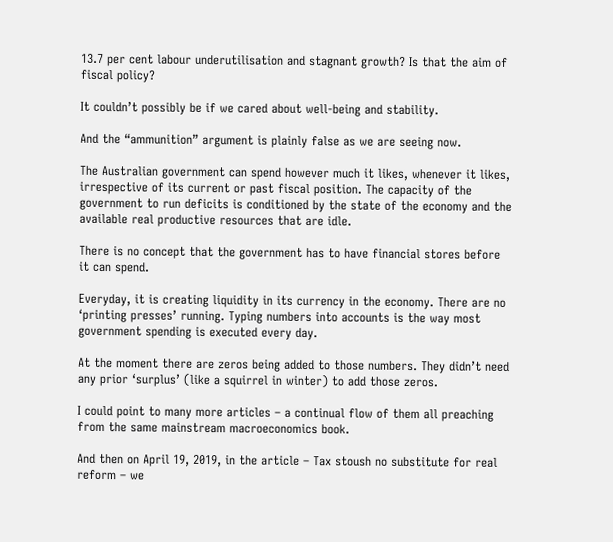13.7 per cent labour underutilisation and stagnant growth? Is that the aim of fiscal policy?

It couldn’t possibly be if we cared about well-being and stability.

And the “ammunition” argument is plainly false as we are seeing now.

The Australian government can spend however much it likes, whenever it likes, irrespective of its current or past fiscal position. The capacity of the government to run deficits is conditioned by the state of the economy and the available real productive resources that are idle.

There is no concept that the government has to have financial stores before it can spend.

Everyday, it is creating liquidity in its currency in the economy. There are no ‘printing presses’ running. Typing numbers into accounts is the way most government spending is executed every day.

At the moment there are zeros being added to those numbers. They didn’t need any prior ‘surplus’ (like a squirrel in winter) to add those zeros.

I could point to many more articles – a continual flow of them all preaching from the same mainstream macroeconomics book.

And then on April 19, 2019, in the article – Tax stoush no substitute for real reform – we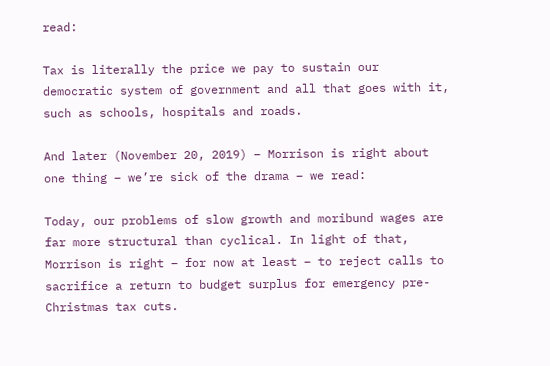read:

Tax is literally the price we pay to sustain our democratic system of government and all that goes with it, such as schools, hospitals and roads.

And later (November 20, 2019) – Morrison is right about one thing – we’re sick of the drama – we read:

Today, our problems of slow growth and moribund wages are far more structural than cyclical. In light of that, Morrison is right – for now at least – to reject calls to sacrifice a return to budget surplus for emergency pre-Christmas tax cuts.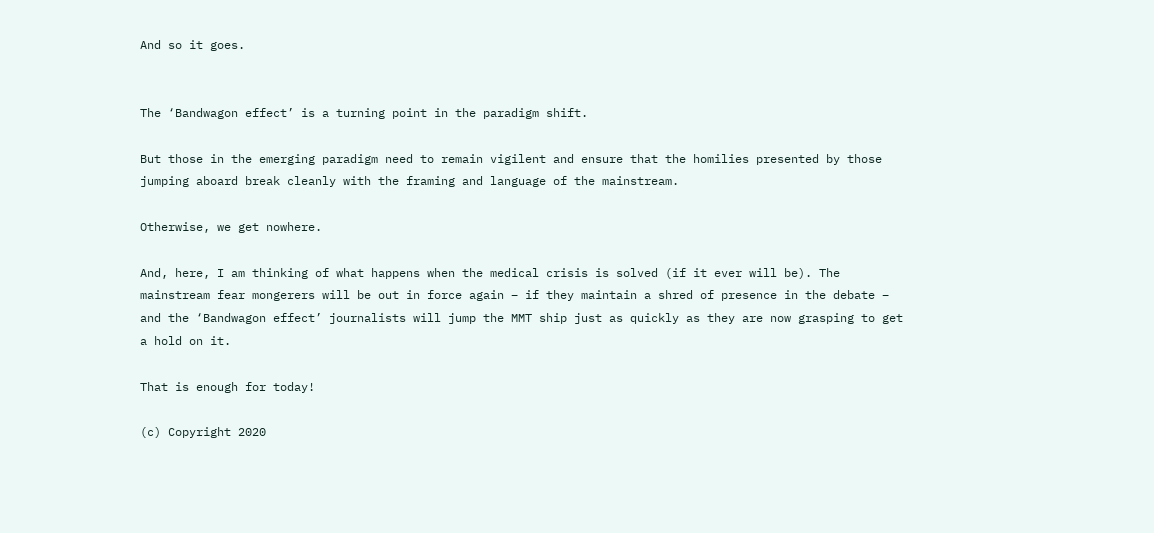And so it goes.


The ‘Bandwagon effect’ is a turning point in the paradigm shift.

But those in the emerging paradigm need to remain vigilent and ensure that the homilies presented by those jumping aboard break cleanly with the framing and language of the mainstream.

Otherwise, we get nowhere.

And, here, I am thinking of what happens when the medical crisis is solved (if it ever will be). The mainstream fear mongerers will be out in force again – if they maintain a shred of presence in the debate – and the ‘Bandwagon effect’ journalists will jump the MMT ship just as quickly as they are now grasping to get a hold on it.

That is enough for today!

(c) Copyright 2020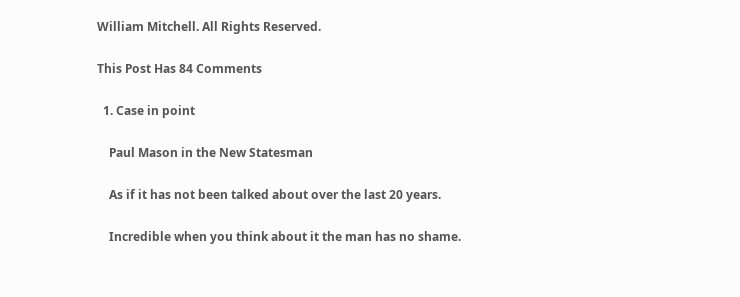William Mitchell. All Rights Reserved.

This Post Has 84 Comments

  1. Case in point

    Paul Mason in the New Statesman

    As if it has not been talked about over the last 20 years.

    Incredible when you think about it the man has no shame.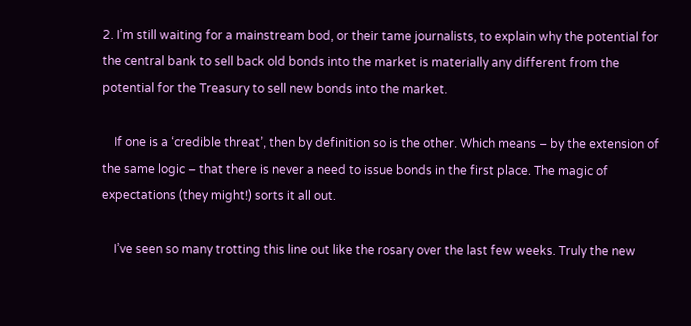2. I’m still waiting for a mainstream bod, or their tame journalists, to explain why the potential for the central bank to sell back old bonds into the market is materially any different from the potential for the Treasury to sell new bonds into the market.

    If one is a ‘credible threat’, then by definition so is the other. Which means – by the extension of the same logic – that there is never a need to issue bonds in the first place. The magic of expectations (they might!) sorts it all out.

    I’ve seen so many trotting this line out like the rosary over the last few weeks. Truly the new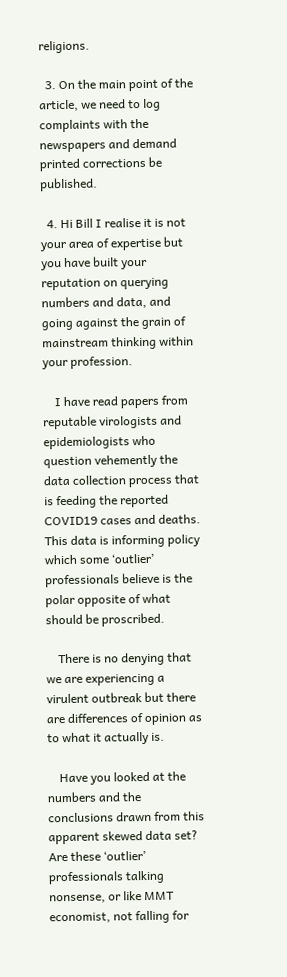religions.

  3. On the main point of the article, we need to log complaints with the newspapers and demand printed corrections be published.

  4. Hi Bill I realise it is not your area of expertise but you have built your reputation on querying numbers and data, and going against the grain of mainstream thinking within your profession.

    I have read papers from reputable virologists and epidemiologists who question vehemently the data collection process that is feeding the reported COVID19 cases and deaths. This data is informing policy which some ‘outlier’ professionals believe is the polar opposite of what should be proscribed.

    There is no denying that we are experiencing a virulent outbreak but there are differences of opinion as to what it actually is.

    Have you looked at the numbers and the conclusions drawn from this apparent skewed data set? Are these ‘outlier’ professionals talking nonsense, or like MMT economist, not falling for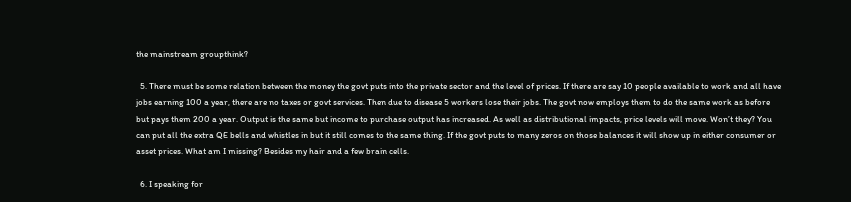the mainstream groupthink?

  5. There must be some relation between the money the govt puts into the private sector and the level of prices. If there are say 10 people available to work and all have jobs earning 100 a year, there are no taxes or govt services. Then due to disease 5 workers lose their jobs. The govt now employs them to do the same work as before but pays them 200 a year. Output is the same but income to purchase output has increased. As well as distributional impacts, price levels will move. Won’t they? You can put all the extra QE bells and whistles in but it still comes to the same thing. If the govt puts to many zeros on those balances it will show up in either consumer or asset prices. What am I missing? Besides my hair and a few brain cells.

  6. I speaking for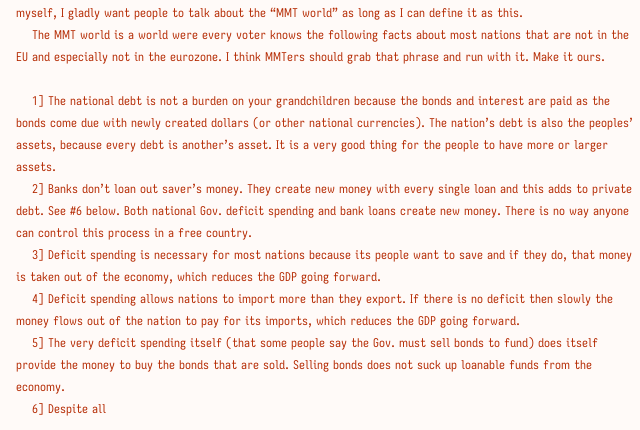myself, I gladly want people to talk about the “MMT world” as long as I can define it as this.
    The MMT world is a world were every voter knows the following facts about most nations that are not in the EU and especially not in the eurozone. I think MMTers should grab that phrase and run with it. Make it ours.

    1] The national debt is not a burden on your grandchildren because the bonds and interest are paid as the bonds come due with newly created dollars (or other national currencies). The nation’s debt is also the peoples’ assets, because every debt is another’s asset. It is a very good thing for the people to have more or larger assets.
    2] Banks don’t loan out saver’s money. They create new money with every single loan and this adds to private debt. See #6 below. Both national Gov. deficit spending and bank loans create new money. There is no way anyone can control this process in a free country.
    3] Deficit spending is necessary for most nations because its people want to save and if they do, that money is taken out of the economy, which reduces the GDP going forward.
    4] Deficit spending allows nations to import more than they export. If there is no deficit then slowly the money flows out of the nation to pay for its imports, which reduces the GDP going forward.
    5] The very deficit spending itself (that some people say the Gov. must sell bonds to fund) does itself provide the money to buy the bonds that are sold. Selling bonds does not suck up loanable funds from the economy.
    6] Despite all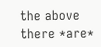the above there *are*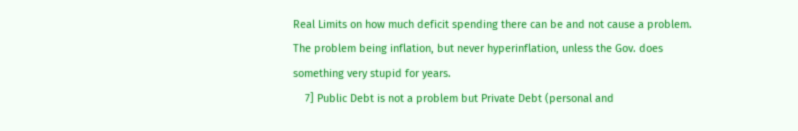Real Limits on how much deficit spending there can be and not cause a problem. The problem being inflation, but never hyperinflation, unless the Gov. does something very stupid for years.
    7] Public Debt is not a problem but Private Debt (personal and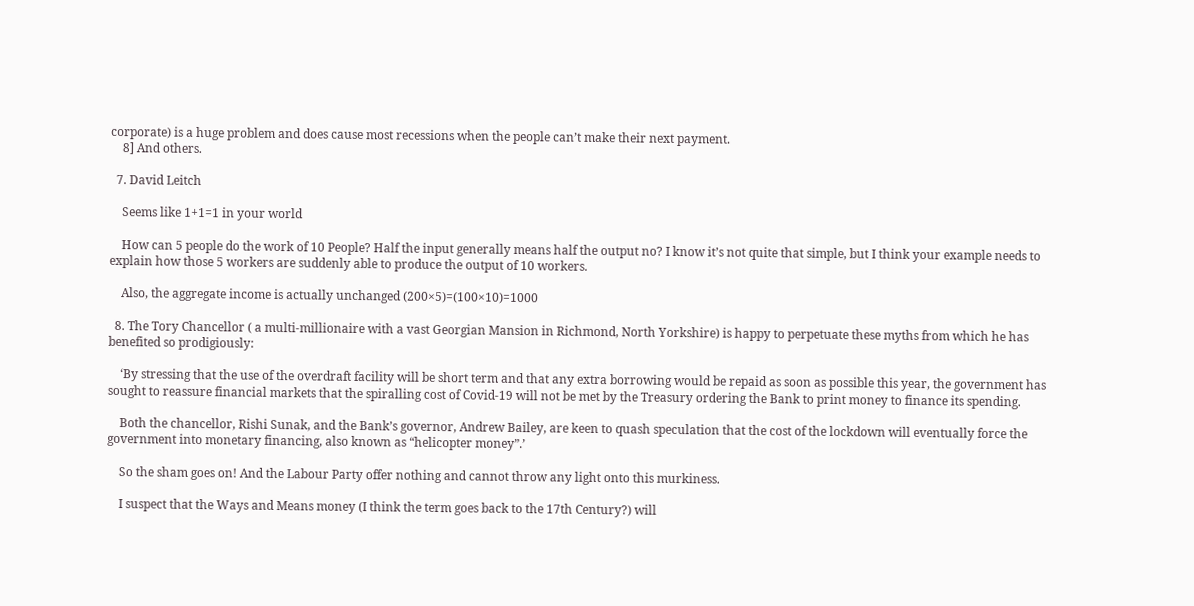corporate) is a huge problem and does cause most recessions when the people can’t make their next payment.
    8] And others.

  7. David Leitch

    Seems like 1+1=1 in your world

    How can 5 people do the work of 10 People? Half the input generally means half the output no? I know it’s not quite that simple, but I think your example needs to explain how those 5 workers are suddenly able to produce the output of 10 workers.

    Also, the aggregate income is actually unchanged (200×5)=(100×10)=1000

  8. The Tory Chancellor ( a multi-millionaire with a vast Georgian Mansion in Richmond, North Yorkshire) is happy to perpetuate these myths from which he has benefited so prodigiously:

    ‘By stressing that the use of the overdraft facility will be short term and that any extra borrowing would be repaid as soon as possible this year, the government has sought to reassure financial markets that the spiralling cost of Covid-19 will not be met by the Treasury ordering the Bank to print money to finance its spending.

    Both the chancellor, Rishi Sunak, and the Bank’s governor, Andrew Bailey, are keen to quash speculation that the cost of the lockdown will eventually force the government into monetary financing, also known as “helicopter money”.’

    So the sham goes on! And the Labour Party offer nothing and cannot throw any light onto this murkiness.

    I suspect that the Ways and Means money (I think the term goes back to the 17th Century?) will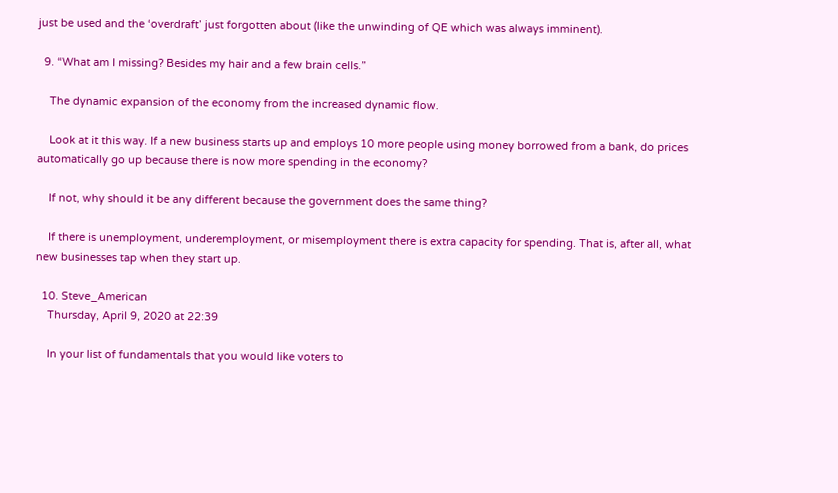just be used and the ‘overdraft’ just forgotten about (like the unwinding of QE which was always imminent).

  9. “What am I missing? Besides my hair and a few brain cells.”

    The dynamic expansion of the economy from the increased dynamic flow.

    Look at it this way. If a new business starts up and employs 10 more people using money borrowed from a bank, do prices automatically go up because there is now more spending in the economy?

    If not, why should it be any different because the government does the same thing?

    If there is unemployment, underemployment, or misemployment there is extra capacity for spending. That is, after all, what new businesses tap when they start up.

  10. Steve_American
    Thursday, April 9, 2020 at 22:39

    In your list of fundamentals that you would like voters to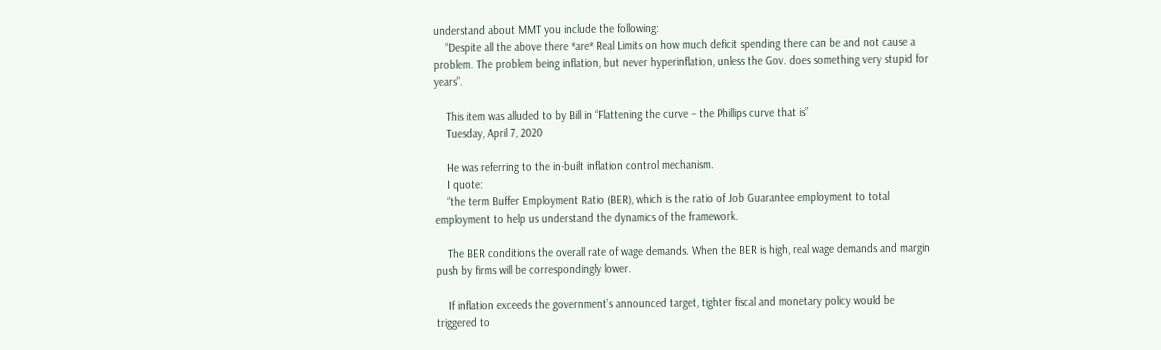understand about MMT you include the following:
    “Despite all the above there *are* Real Limits on how much deficit spending there can be and not cause a problem. The problem being inflation, but never hyperinflation, unless the Gov. does something very stupid for years”.

    This item was alluded to by Bill in “Flattening the curve – the Phillips curve that is”
    Tuesday, April 7, 2020

    He was referring to the in-built inflation control mechanism.
    I quote:
    “the term Buffer Employment Ratio (BER), which is the ratio of Job Guarantee employment to total employment to help us understand the dynamics of the framework.

    The BER conditions the overall rate of wage demands. When the BER is high, real wage demands and margin push by firms will be correspondingly lower.

    If inflation exceeds the government’s announced target, tighter fiscal and monetary policy would be triggered to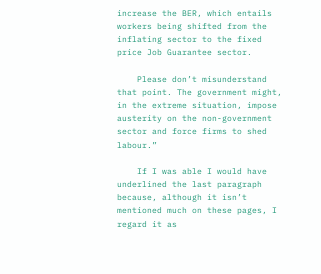increase the BER, which entails workers being shifted from the inflating sector to the fixed price Job Guarantee sector.

    Please don’t misunderstand that point. The government might, in the extreme situation, impose austerity on the non-government sector and force firms to shed labour.”

    If I was able I would have underlined the last paragraph because, although it isn’t mentioned much on these pages, I regard it as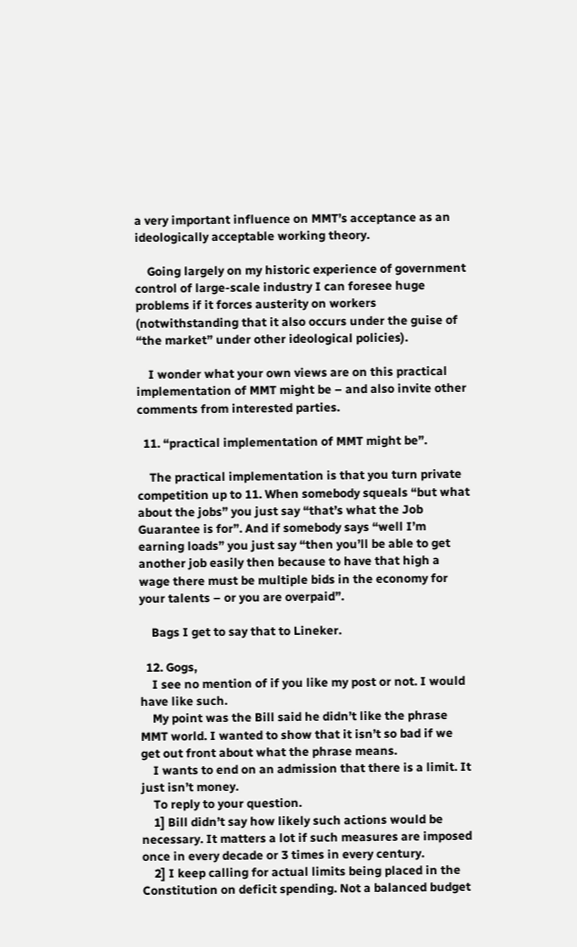a very important influence on MMT’s acceptance as an ideologically acceptable working theory.

    Going largely on my historic experience of government control of large-scale industry I can foresee huge problems if it forces austerity on workers (notwithstanding that it also occurs under the guise of “the market” under other ideological policies).

    I wonder what your own views are on this practical implementation of MMT might be – and also invite other comments from interested parties.

  11. “practical implementation of MMT might be”.

    The practical implementation is that you turn private competition up to 11. When somebody squeals “but what about the jobs” you just say “that’s what the Job Guarantee is for”. And if somebody says “well I’m earning loads” you just say “then you’ll be able to get another job easily then because to have that high a wage there must be multiple bids in the economy for your talents – or you are overpaid”.

    Bags I get to say that to Lineker.

  12. Gogs,
    I see no mention of if you like my post or not. I would have like such.
    My point was the Bill said he didn’t like the phrase MMT world. I wanted to show that it isn’t so bad if we get out front about what the phrase means.
    I wants to end on an admission that there is a limit. It just isn’t money.
    To reply to your question.
    1] Bill didn’t say how likely such actions would be necessary. It matters a lot if such measures are imposed once in every decade or 3 times in every century.
    2] I keep calling for actual limits being placed in the Constitution on deficit spending. Not a balanced budget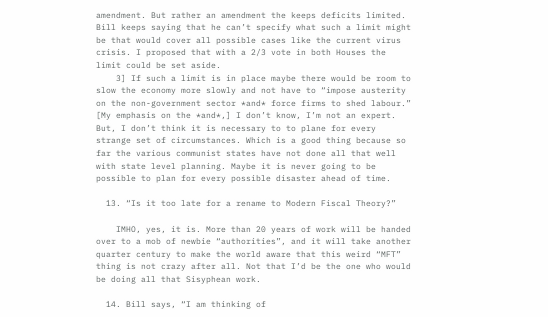amendment. But rather an amendment the keeps deficits limited. Bill keeps saying that he can’t specify what such a limit might be that would cover all possible cases like the current virus crisis. I proposed that with a 2/3 vote in both Houses the limit could be set aside.
    3] If such a limit is in place maybe there would be room to slow the economy more slowly and not have to “impose austerity on the non-government sector *and* force firms to shed labour.” [My emphasis on the *and*,] I don’t know, I’m not an expert. But, I don’t think it is necessary to to plane for every strange set of circumstances. Which is a good thing because so far the various communist states have not done all that well with state level planning. Maybe it is never going to be possible to plan for every possible disaster ahead of time.

  13. “Is it too late for a rename to Modern Fiscal Theory?”

    IMHO, yes, it is. More than 20 years of work will be handed over to a mob of newbie “authorities”, and it will take another quarter century to make the world aware that this weird “MFT” thing is not crazy after all. Not that I’d be the one who would be doing all that Sisyphean work.

  14. Bill says, “I am thinking of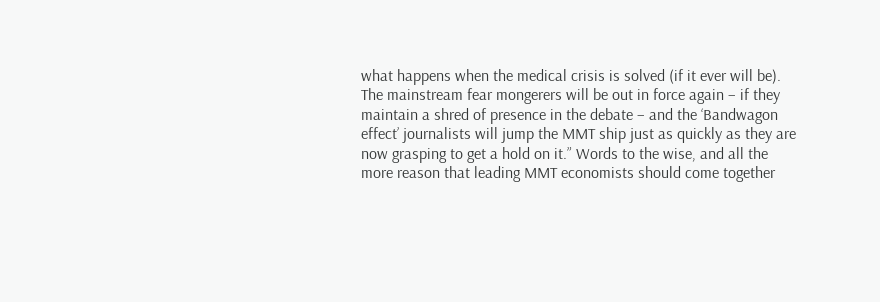what happens when the medical crisis is solved (if it ever will be). The mainstream fear mongerers will be out in force again – if they maintain a shred of presence in the debate – and the ‘Bandwagon effect’ journalists will jump the MMT ship just as quickly as they are now grasping to get a hold on it.” Words to the wise, and all the more reason that leading MMT economists should come together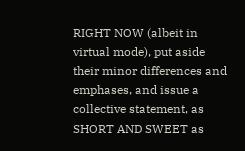RIGHT NOW (albeit in virtual mode), put aside their minor differences and emphases, and issue a collective statement, as SHORT AND SWEET as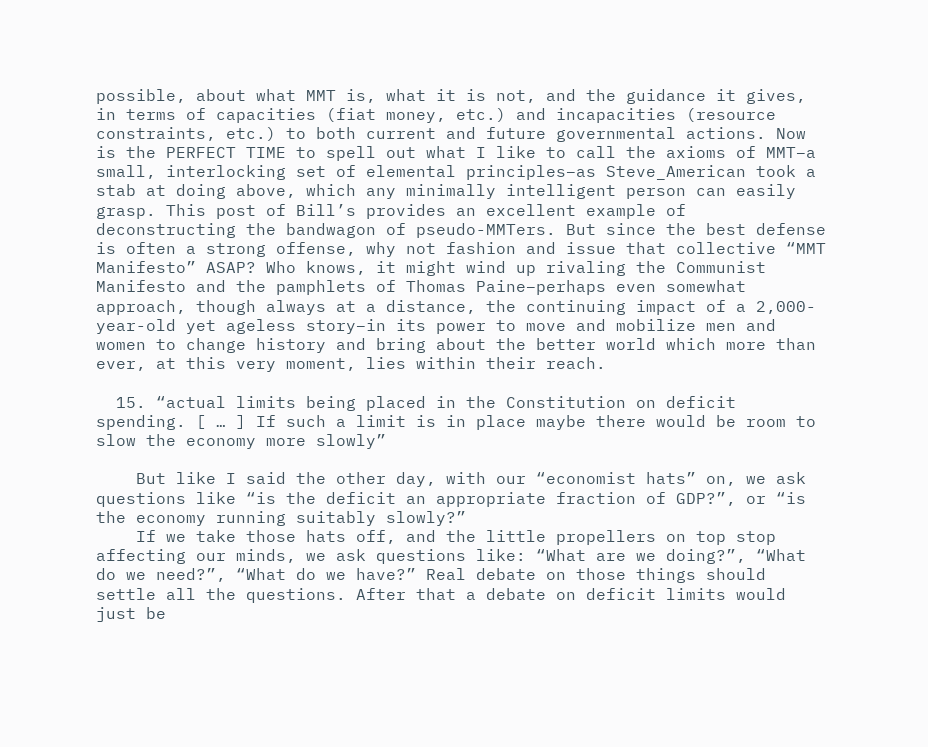possible, about what MMT is, what it is not, and the guidance it gives, in terms of capacities (fiat money, etc.) and incapacities (resource constraints, etc.) to both current and future governmental actions. Now is the PERFECT TIME to spell out what I like to call the axioms of MMT–a small, interlocking set of elemental principles–as Steve_American took a stab at doing above, which any minimally intelligent person can easily grasp. This post of Bill’s provides an excellent example of deconstructing the bandwagon of pseudo-MMTers. But since the best defense is often a strong offense, why not fashion and issue that collective “MMT Manifesto” ASAP? Who knows, it might wind up rivaling the Communist Manifesto and the pamphlets of Thomas Paine–perhaps even somewhat approach, though always at a distance, the continuing impact of a 2,000-year-old yet ageless story–in its power to move and mobilize men and women to change history and bring about the better world which more than ever, at this very moment, lies within their reach.

  15. “actual limits being placed in the Constitution on deficit spending. [ … ] If such a limit is in place maybe there would be room to slow the economy more slowly”

    But like I said the other day, with our “economist hats” on, we ask questions like “is the deficit an appropriate fraction of GDP?”, or “is the economy running suitably slowly?”
    If we take those hats off, and the little propellers on top stop affecting our minds, we ask questions like: “What are we doing?”, “What do we need?”, “What do we have?” Real debate on those things should settle all the questions. After that a debate on deficit limits would just be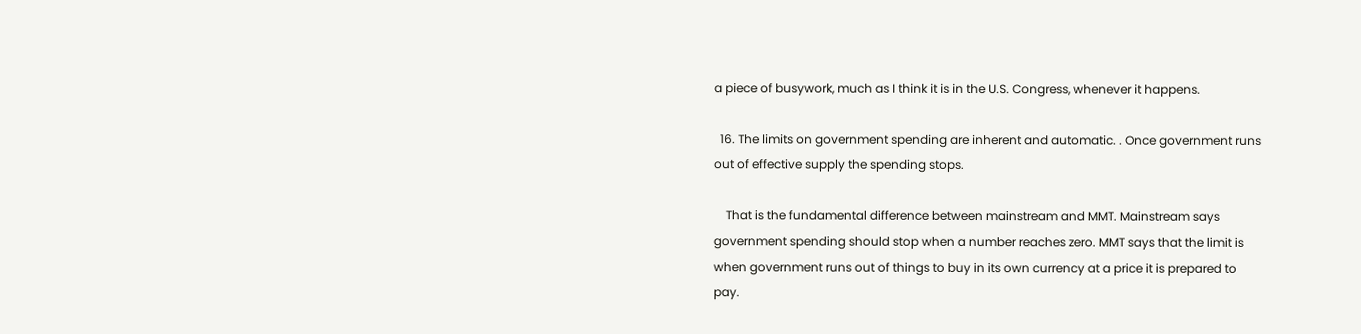a piece of busywork, much as I think it is in the U.S. Congress, whenever it happens.

  16. The limits on government spending are inherent and automatic. . Once government runs out of effective supply the spending stops.

    That is the fundamental difference between mainstream and MMT. Mainstream says government spending should stop when a number reaches zero. MMT says that the limit is when government runs out of things to buy in its own currency at a price it is prepared to pay.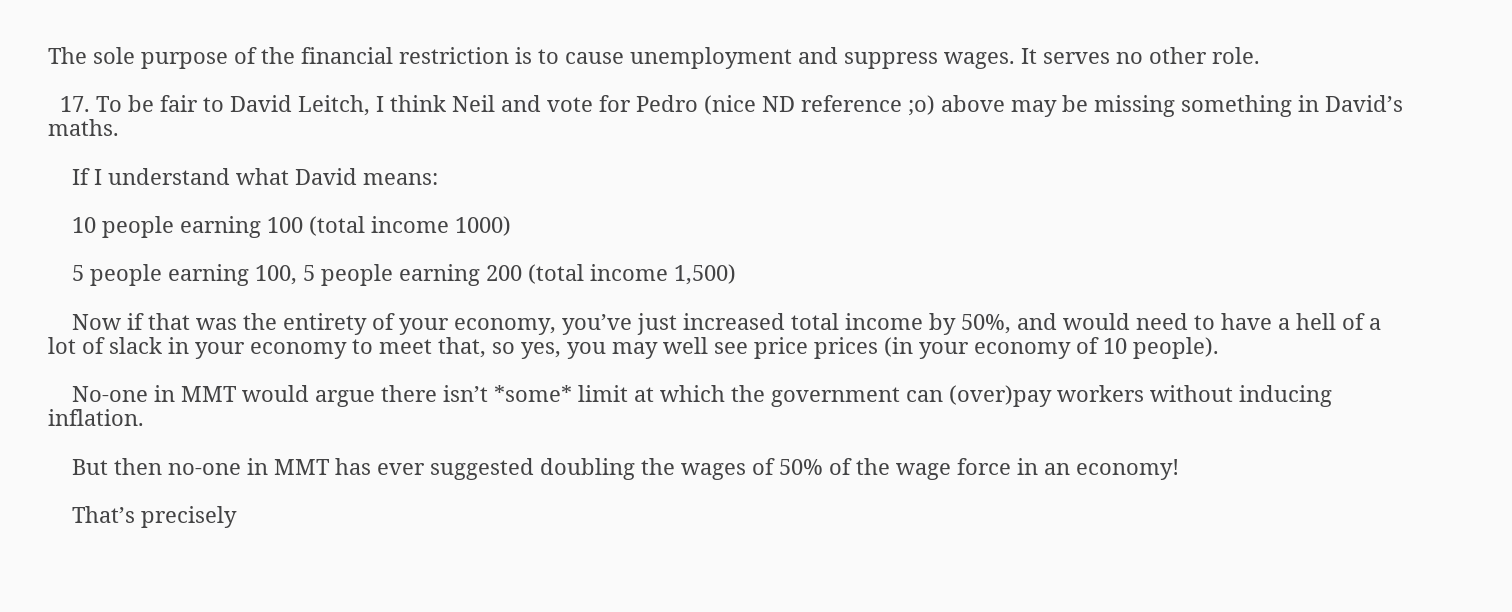The sole purpose of the financial restriction is to cause unemployment and suppress wages. It serves no other role.

  17. To be fair to David Leitch, I think Neil and vote for Pedro (nice ND reference ;o) above may be missing something in David’s maths.

    If I understand what David means:

    10 people earning 100 (total income 1000)

    5 people earning 100, 5 people earning 200 (total income 1,500)

    Now if that was the entirety of your economy, you’ve just increased total income by 50%, and would need to have a hell of a lot of slack in your economy to meet that, so yes, you may well see price prices (in your economy of 10 people).

    No-one in MMT would argue there isn’t *some* limit at which the government can (over)pay workers without inducing inflation.

    But then no-one in MMT has ever suggested doubling the wages of 50% of the wage force in an economy!

    That’s precisely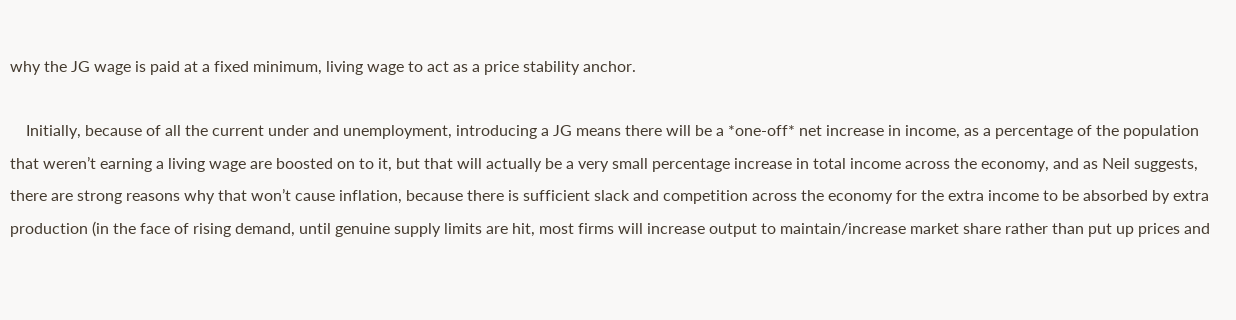why the JG wage is paid at a fixed minimum, living wage to act as a price stability anchor.

    Initially, because of all the current under and unemployment, introducing a JG means there will be a *one-off* net increase in income, as a percentage of the population that weren’t earning a living wage are boosted on to it, but that will actually be a very small percentage increase in total income across the economy, and as Neil suggests, there are strong reasons why that won’t cause inflation, because there is sufficient slack and competition across the economy for the extra income to be absorbed by extra production (in the face of rising demand, until genuine supply limits are hit, most firms will increase output to maintain/increase market share rather than put up prices and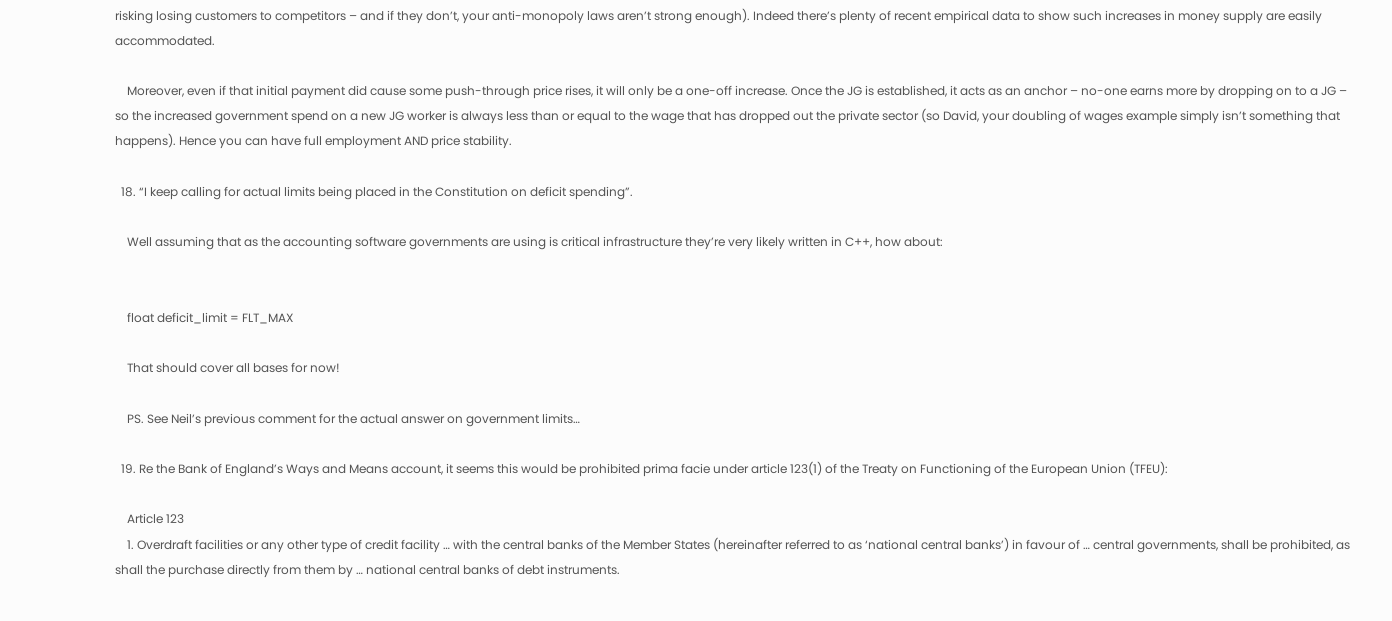risking losing customers to competitors – and if they don’t, your anti-monopoly laws aren’t strong enough). Indeed there’s plenty of recent empirical data to show such increases in money supply are easily accommodated.

    Moreover, even if that initial payment did cause some push-through price rises, it will only be a one-off increase. Once the JG is established, it acts as an anchor – no-one earns more by dropping on to a JG – so the increased government spend on a new JG worker is always less than or equal to the wage that has dropped out the private sector (so David, your doubling of wages example simply isn’t something that happens). Hence you can have full employment AND price stability.

  18. “I keep calling for actual limits being placed in the Constitution on deficit spending”.

    Well assuming that as the accounting software governments are using is critical infrastructure they’re very likely written in C++, how about:


    float deficit_limit = FLT_MAX

    That should cover all bases for now!

    PS. See Neil’s previous comment for the actual answer on government limits…

  19. Re the Bank of England’s Ways and Means account, it seems this would be prohibited prima facie under article 123(1) of the Treaty on Functioning of the European Union (TFEU):

    Article 123
    1. Overdraft facilities or any other type of credit facility … with the central banks of the Member States (hereinafter referred to as ‘national central banks’) in favour of … central governments, shall be prohibited, as shall the purchase directly from them by … national central banks of debt instruments.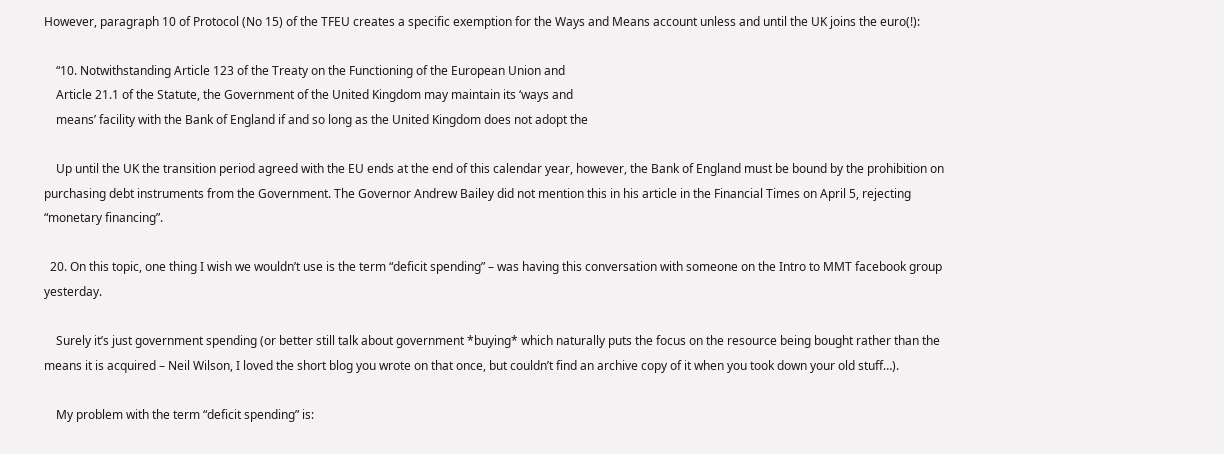However, paragraph 10 of Protocol (No 15) of the TFEU creates a specific exemption for the Ways and Means account unless and until the UK joins the euro(!):

    “10. Notwithstanding Article 123 of the Treaty on the Functioning of the European Union and
    Article 21.1 of the Statute, the Government of the United Kingdom may maintain its ‘ways and
    means’ facility with the Bank of England if and so long as the United Kingdom does not adopt the

    Up until the UK the transition period agreed with the EU ends at the end of this calendar year, however, the Bank of England must be bound by the prohibition on purchasing debt instruments from the Government. The Governor Andrew Bailey did not mention this in his article in the Financial Times on April 5, rejecting “monetary financing”.

  20. On this topic, one thing I wish we wouldn’t use is the term “deficit spending” – was having this conversation with someone on the Intro to MMT facebook group yesterday.

    Surely it’s just government spending (or better still talk about government *buying* which naturally puts the focus on the resource being bought rather than the means it is acquired – Neil Wilson, I loved the short blog you wrote on that once, but couldn’t find an archive copy of it when you took down your old stuff…).

    My problem with the term “deficit spending” is: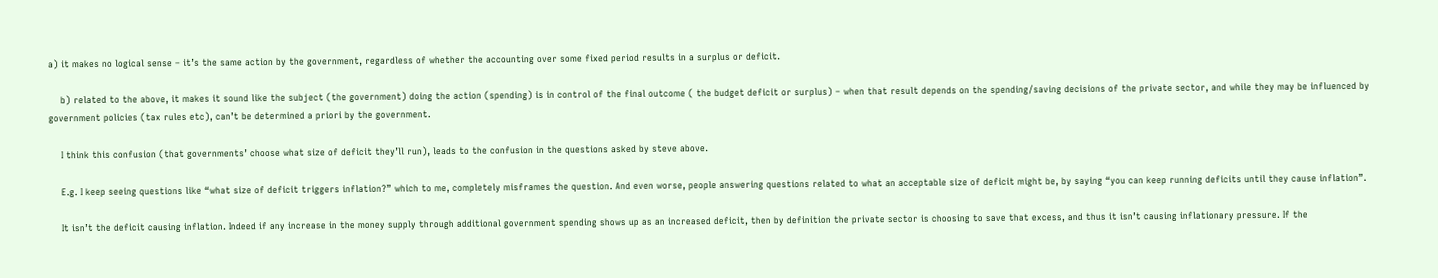a) it makes no logical sense – it’s the same action by the government, regardless of whether the accounting over some fixed period results in a surplus or deficit.

    b) related to the above, it makes it sound like the subject (the government) doing the action (spending) is in control of the final outcome ( the budget deficit or surplus) – when that result depends on the spending/saving decisions of the private sector, and while they may be influenced by government policies (tax rules etc), can’t be determined a priori by the government.

    I think this confusion (that governments’ choose what size of deficit they’ll run), leads to the confusion in the questions asked by steve above.

    E.g. I keep seeing questions like “what size of deficit triggers inflation?” which to me, completely misframes the question. And even worse, people answering questions related to what an acceptable size of deficit might be, by saying “you can keep running deficits until they cause inflation”.

    It isn’t the deficit causing inflation. Indeed if any increase in the money supply through additional government spending shows up as an increased deficit, then by definition the private sector is choosing to save that excess, and thus it isn’t causing inflationary pressure. If the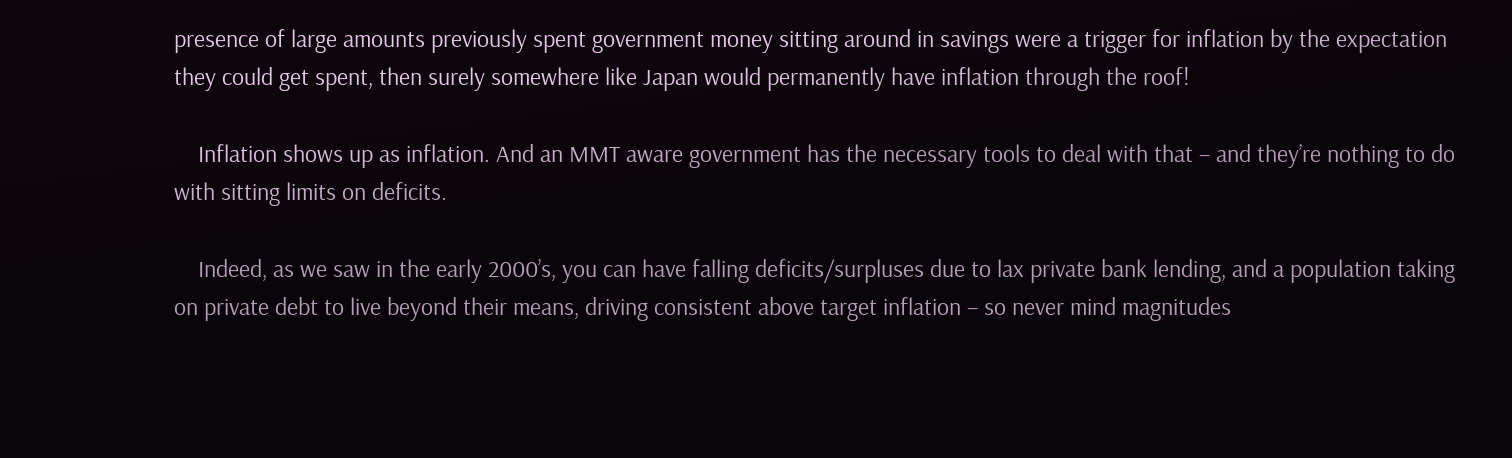presence of large amounts previously spent government money sitting around in savings were a trigger for inflation by the expectation they could get spent, then surely somewhere like Japan would permanently have inflation through the roof!

    Inflation shows up as inflation. And an MMT aware government has the necessary tools to deal with that – and they’re nothing to do with sitting limits on deficits.

    Indeed, as we saw in the early 2000’s, you can have falling deficits/surpluses due to lax private bank lending, and a population taking on private debt to live beyond their means, driving consistent above target inflation – so never mind magnitudes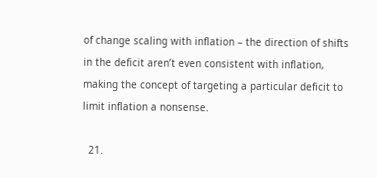of change scaling with inflation – the direction of shifts in the deficit aren’t even consistent with inflation, making the concept of targeting a particular deficit to limit inflation a nonsense.

  21.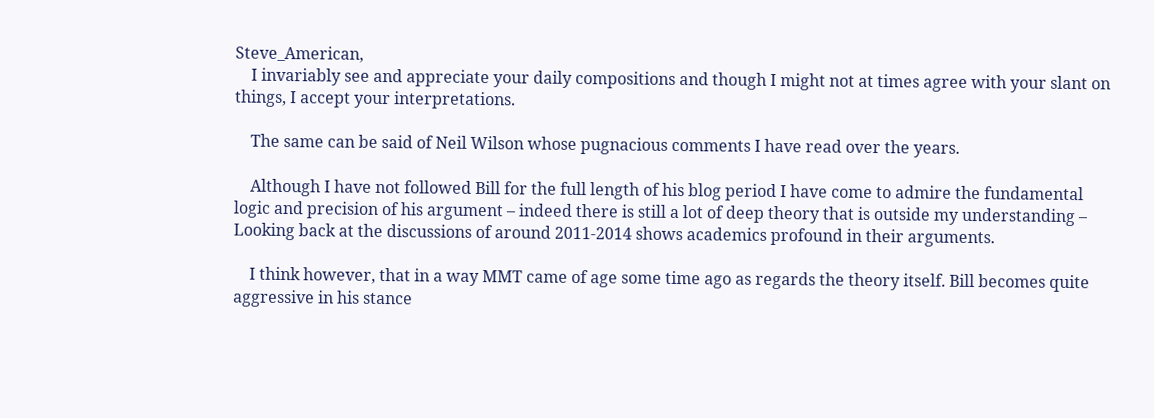Steve_American,
    I invariably see and appreciate your daily compositions and though I might not at times agree with your slant on things, I accept your interpretations.

    The same can be said of Neil Wilson whose pugnacious comments I have read over the years.

    Although I have not followed Bill for the full length of his blog period I have come to admire the fundamental logic and precision of his argument – indeed there is still a lot of deep theory that is outside my understanding – Looking back at the discussions of around 2011-2014 shows academics profound in their arguments.

    I think however, that in a way MMT came of age some time ago as regards the theory itself. Bill becomes quite aggressive in his stance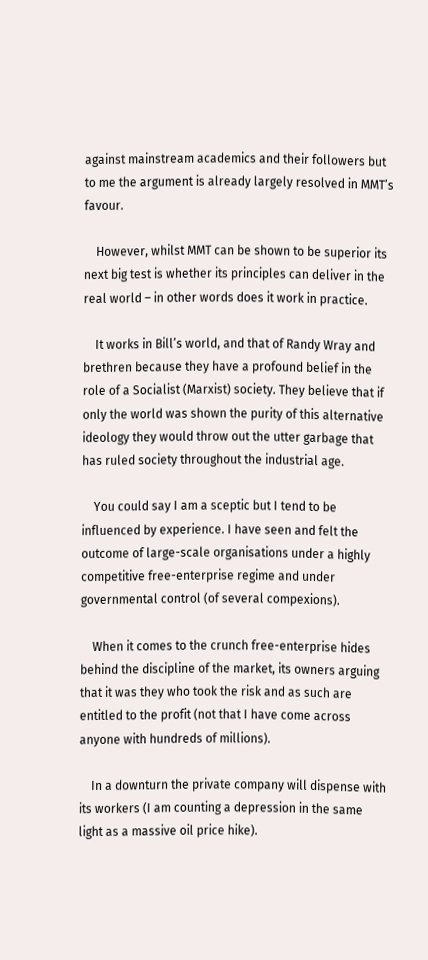against mainstream academics and their followers but to me the argument is already largely resolved in MMT’s favour.

    However, whilst MMT can be shown to be superior its next big test is whether its principles can deliver in the real world – in other words does it work in practice.

    It works in Bill’s world, and that of Randy Wray and brethren because they have a profound belief in the role of a Socialist (Marxist) society. They believe that if only the world was shown the purity of this alternative ideology they would throw out the utter garbage that has ruled society throughout the industrial age.

    You could say I am a sceptic but I tend to be influenced by experience. I have seen and felt the outcome of large-scale organisations under a highly competitive free-enterprise regime and under governmental control (of several compexions).

    When it comes to the crunch free-enterprise hides behind the discipline of the market, its owners arguing that it was they who took the risk and as such are entitled to the profit (not that I have come across anyone with hundreds of millions).

    In a downturn the private company will dispense with its workers (I am counting a depression in the same light as a massive oil price hike).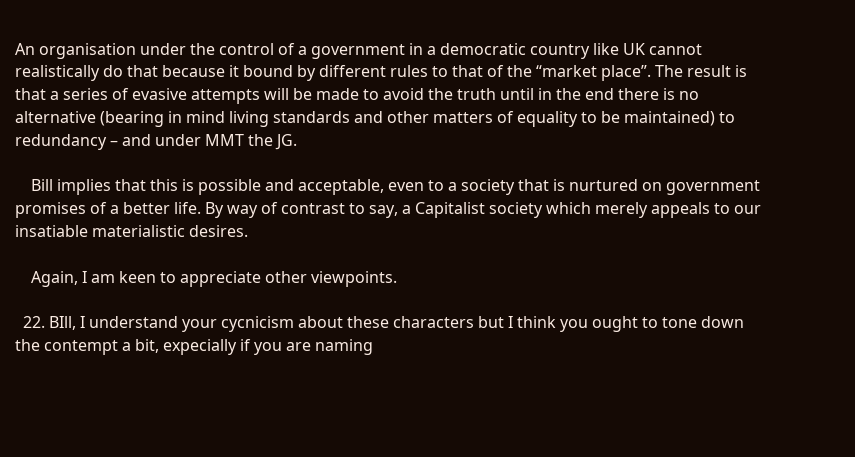An organisation under the control of a government in a democratic country like UK cannot realistically do that because it bound by different rules to that of the “market place”. The result is that a series of evasive attempts will be made to avoid the truth until in the end there is no alternative (bearing in mind living standards and other matters of equality to be maintained) to redundancy – and under MMT the JG.

    Bill implies that this is possible and acceptable, even to a society that is nurtured on government promises of a better life. By way of contrast to say, a Capitalist society which merely appeals to our insatiable materialistic desires.

    Again, I am keen to appreciate other viewpoints.

  22. BIll, I understand your cycnicism about these characters but I think you ought to tone down the contempt a bit, expecially if you are naming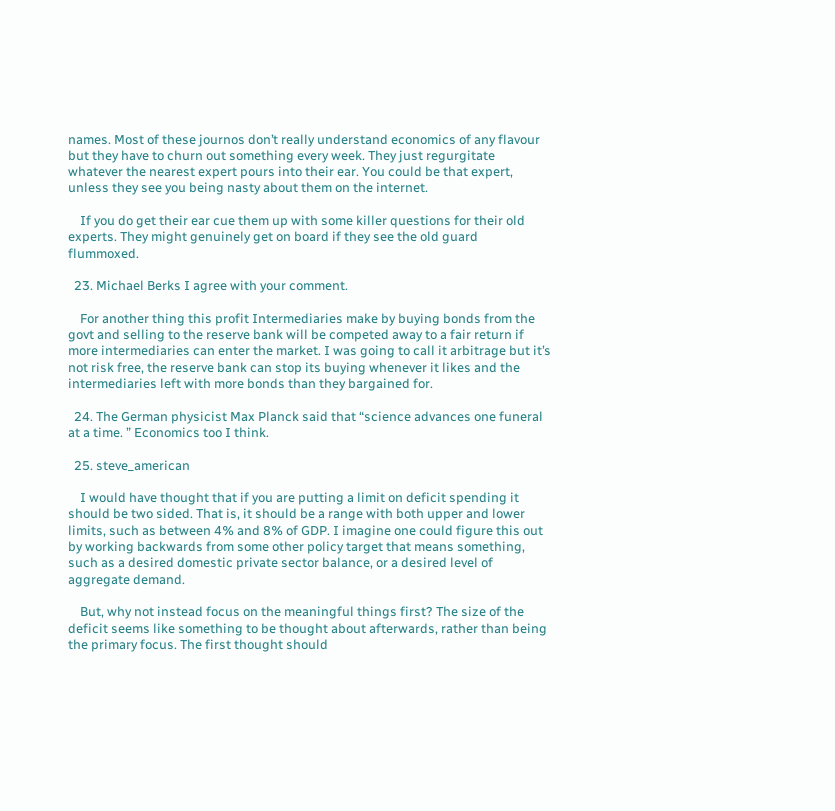names. Most of these journos don’t really understand economics of any flavour but they have to churn out something every week. They just regurgitate whatever the nearest expert pours into their ear. You could be that expert, unless they see you being nasty about them on the internet.

    If you do get their ear cue them up with some killer questions for their old experts. They might genuinely get on board if they see the old guard flummoxed.

  23. Michael Berks I agree with your comment.

    For another thing this profit Intermediaries make by buying bonds from the govt and selling to the reserve bank will be competed away to a fair return if more intermediaries can enter the market. I was going to call it arbitrage but it’s not risk free, the reserve bank can stop its buying whenever it likes and the intermediaries left with more bonds than they bargained for.

  24. The German physicist Max Planck said that “science advances one funeral at a time. ” Economics too I think.

  25. steve_american

    I would have thought that if you are putting a limit on deficit spending it should be two sided. That is, it should be a range with both upper and lower limits, such as between 4% and 8% of GDP. I imagine one could figure this out by working backwards from some other policy target that means something, such as a desired domestic private sector balance, or a desired level of aggregate demand.

    But, why not instead focus on the meaningful things first? The size of the deficit seems like something to be thought about afterwards, rather than being the primary focus. The first thought should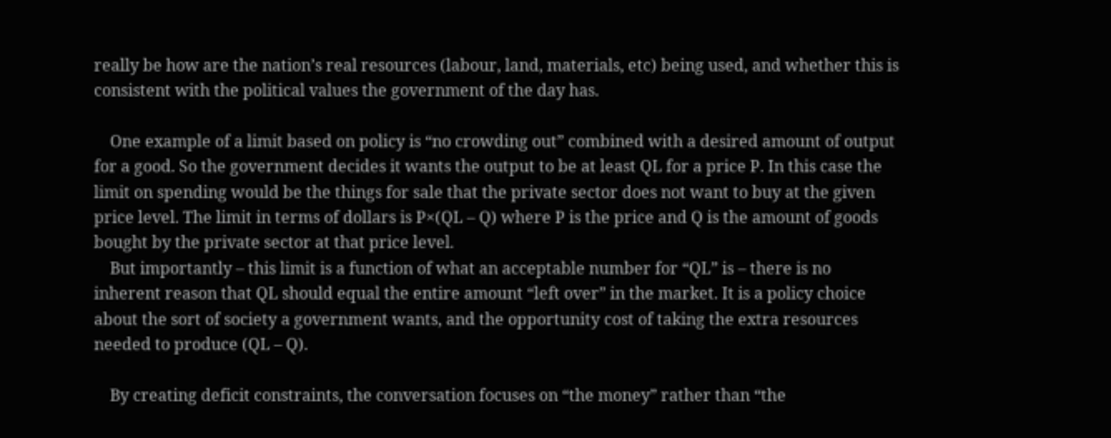really be how are the nation’s real resources (labour, land, materials, etc) being used, and whether this is consistent with the political values the government of the day has.

    One example of a limit based on policy is “no crowding out” combined with a desired amount of output for a good. So the government decides it wants the output to be at least QL for a price P. In this case the limit on spending would be the things for sale that the private sector does not want to buy at the given price level. The limit in terms of dollars is P×(QL – Q) where P is the price and Q is the amount of goods bought by the private sector at that price level.
    But importantly – this limit is a function of what an acceptable number for “QL” is – there is no inherent reason that QL should equal the entire amount “left over” in the market. It is a policy choice about the sort of society a government wants, and the opportunity cost of taking the extra resources needed to produce (QL – Q).

    By creating deficit constraints, the conversation focuses on “the money” rather than “the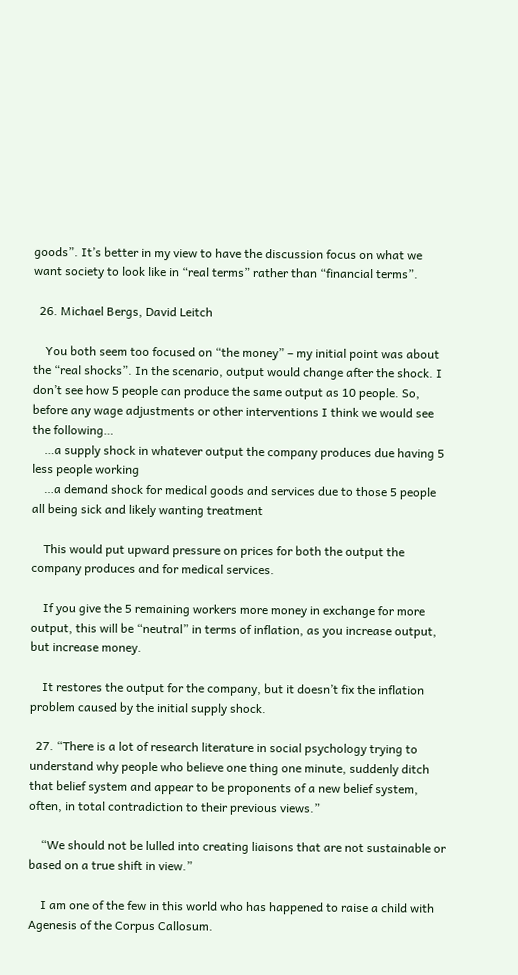goods”. It’s better in my view to have the discussion focus on what we want society to look like in “real terms” rather than “financial terms”.

  26. Michael Bergs, David Leitch

    You both seem too focused on “the money” – my initial point was about the “real shocks”. In the scenario, output would change after the shock. I don’t see how 5 people can produce the same output as 10 people. So, before any wage adjustments or other interventions I think we would see the following…
    …a supply shock in whatever output the company produces due having 5 less people working
    …a demand shock for medical goods and services due to those 5 people all being sick and likely wanting treatment

    This would put upward pressure on prices for both the output the company produces and for medical services.

    If you give the 5 remaining workers more money in exchange for more output, this will be “neutral” in terms of inflation, as you increase output, but increase money.

    It restores the output for the company, but it doesn’t fix the inflation problem caused by the initial supply shock.

  27. “There is a lot of research literature in social psychology trying to understand why people who believe one thing one minute, suddenly ditch that belief system and appear to be proponents of a new belief system, often, in total contradiction to their previous views.”

    “We should not be lulled into creating liaisons that are not sustainable or based on a true shift in view.”

    I am one of the few in this world who has happened to raise a child with Agenesis of the Corpus Callosum.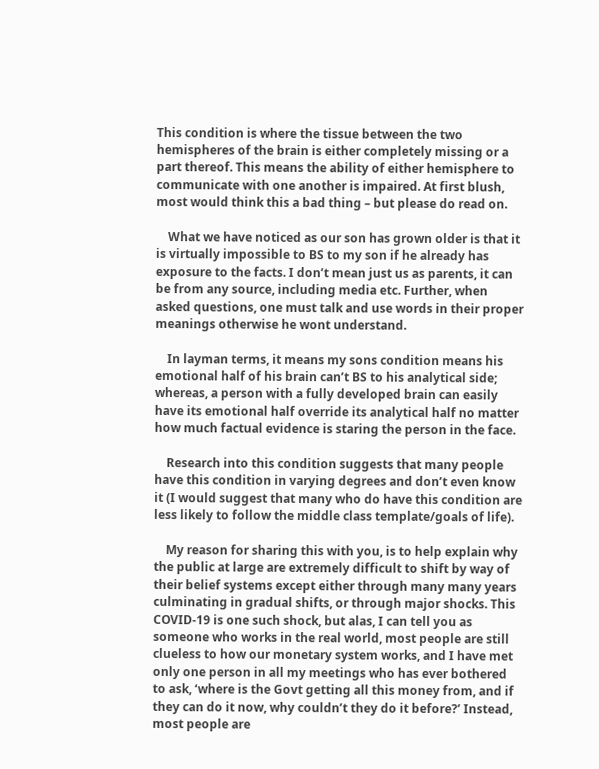This condition is where the tissue between the two hemispheres of the brain is either completely missing or a part thereof. This means the ability of either hemisphere to communicate with one another is impaired. At first blush, most would think this a bad thing – but please do read on.

    What we have noticed as our son has grown older is that it is virtually impossible to BS to my son if he already has exposure to the facts. I don’t mean just us as parents, it can be from any source, including media etc. Further, when asked questions, one must talk and use words in their proper meanings otherwise he wont understand.

    In layman terms, it means my sons condition means his emotional half of his brain can’t BS to his analytical side; whereas, a person with a fully developed brain can easily have its emotional half override its analytical half no matter how much factual evidence is staring the person in the face.

    Research into this condition suggests that many people have this condition in varying degrees and don’t even know it (I would suggest that many who do have this condition are less likely to follow the middle class template/goals of life).

    My reason for sharing this with you, is to help explain why the public at large are extremely difficult to shift by way of their belief systems except either through many many years culminating in gradual shifts, or through major shocks. This COVID-19 is one such shock, but alas, I can tell you as someone who works in the real world, most people are still clueless to how our monetary system works, and I have met only one person in all my meetings who has ever bothered to ask, ‘where is the Govt getting all this money from, and if they can do it now, why couldn’t they do it before?’ Instead, most people are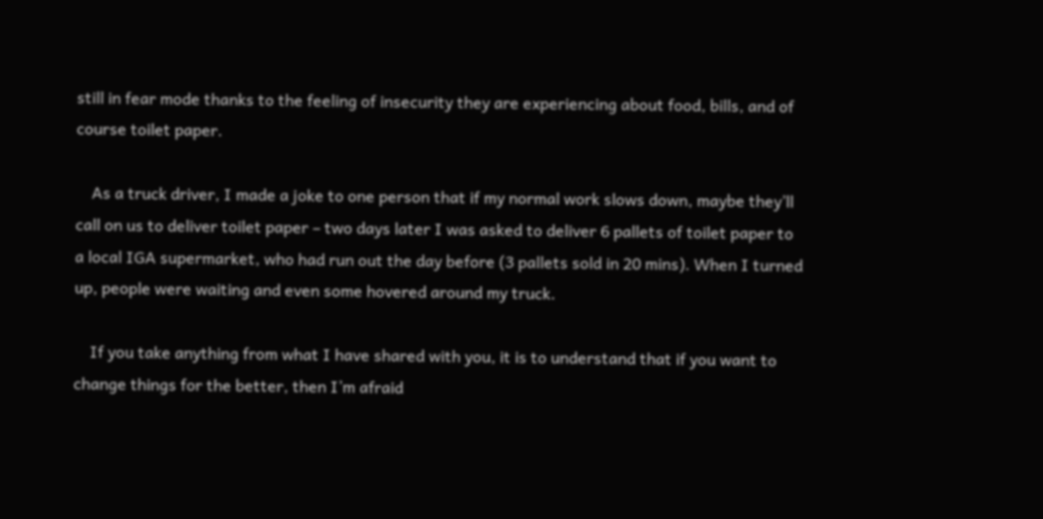still in fear mode thanks to the feeling of insecurity they are experiencing about food, bills, and of course toilet paper.

    As a truck driver, I made a joke to one person that if my normal work slows down, maybe they’ll call on us to deliver toilet paper – two days later I was asked to deliver 6 pallets of toilet paper to a local IGA supermarket, who had run out the day before (3 pallets sold in 20 mins). When I turned up, people were waiting and even some hovered around my truck.

    If you take anything from what I have shared with you, it is to understand that if you want to change things for the better, then I’m afraid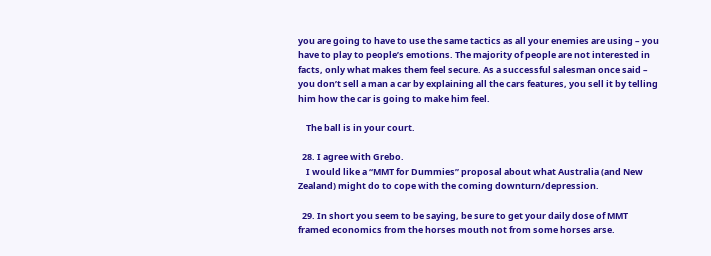you are going to have to use the same tactics as all your enemies are using – you have to play to people’s emotions. The majority of people are not interested in facts, only what makes them feel secure. As a successful salesman once said – you don’t sell a man a car by explaining all the cars features, you sell it by telling him how the car is going to make him feel.

    The ball is in your court.

  28. I agree with Grebo.
    I would like a “MMT for Dummies” proposal about what Australia (and New Zealand) might do to cope with the coming downturn/depression.

  29. In short you seem to be saying, be sure to get your daily dose of MMT framed economics from the horses mouth not from some horses arse.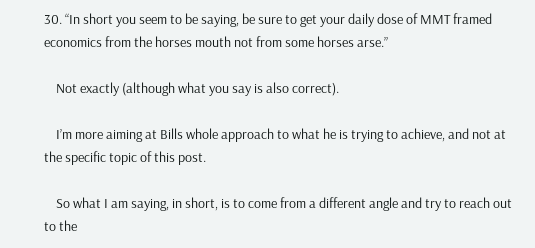30. “In short you seem to be saying, be sure to get your daily dose of MMT framed economics from the horses mouth not from some horses arse.”

    Not exactly (although what you say is also correct).

    I’m more aiming at Bills whole approach to what he is trying to achieve, and not at the specific topic of this post.

    So what I am saying, in short, is to come from a different angle and try to reach out to the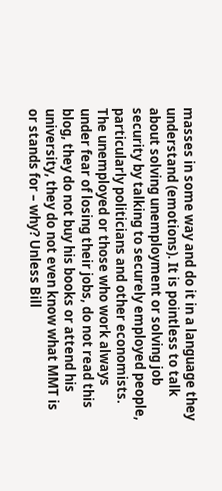masses in some way and do it in a language they understand (emotions). It is pointless to talk about solving unemployment or solving job security by talking to securely employed people, particularly politicians and other economists. The unemployed or those who work always under fear of losing their jobs, do not read this blog, they do not buy his books or attend his university, they do not even know what MMT is or stands for – why? Unless Bill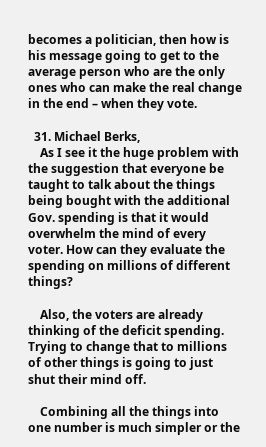becomes a politician, then how is his message going to get to the average person who are the only ones who can make the real change in the end – when they vote.

  31. Michael Berks,
    As I see it the huge problem with the suggestion that everyone be taught to talk about the things being bought with the additional Gov. spending is that it would overwhelm the mind of every voter. How can they evaluate the spending on millions of different things?

    Also, the voters are already thinking of the deficit spending. Trying to change that to millions of other things is going to just shut their mind off.

    Combining all the things into one number is much simpler or the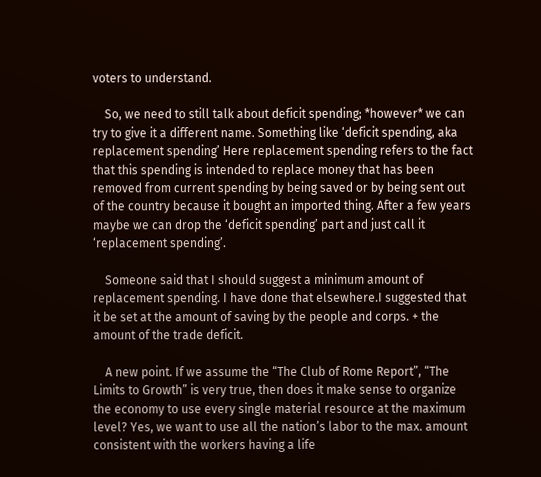voters to understand.

    So, we need to still talk about deficit spending; *however* we can try to give it a different name. Something like ‘deficit spending, aka replacement spending’ Here replacement spending refers to the fact that this spending is intended to replace money that has been removed from current spending by being saved or by being sent out of the country because it bought an imported thing. After a few years maybe we can drop the ‘deficit spending’ part and just call it ‘replacement spending’.

    Someone said that I should suggest a minimum amount of replacement spending. I have done that elsewhere.I suggested that it be set at the amount of saving by the people and corps. + the amount of the trade deficit.

    A new point. If we assume the “The Club of Rome Report”, “The Limits to Growth” is very true, then does it make sense to organize the economy to use every single material resource at the maximum level? Yes, we want to use all the nation’s labor to the max. amount consistent with the workers having a life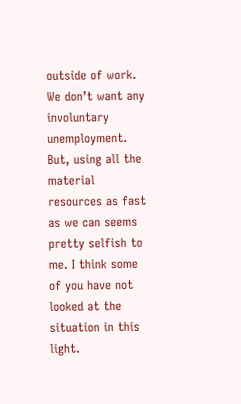outside of work. We don’t want any involuntary unemployment. But, using all the material resources as fast as we can seems pretty selfish to me. I think some of you have not looked at the situation in this light.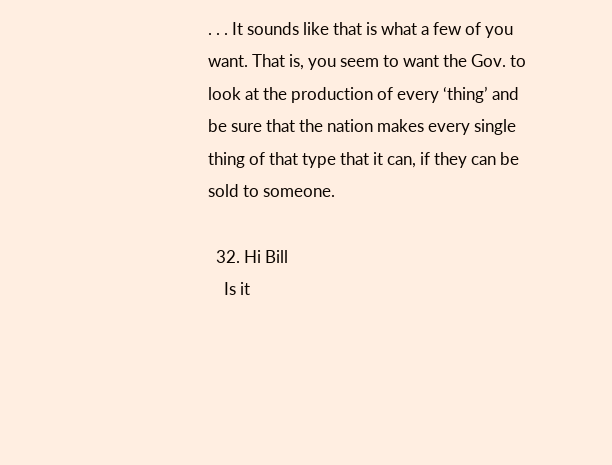. . . It sounds like that is what a few of you want. That is, you seem to want the Gov. to look at the production of every ‘thing’ and be sure that the nation makes every single thing of that type that it can, if they can be sold to someone.

  32. Hi Bill
    Is it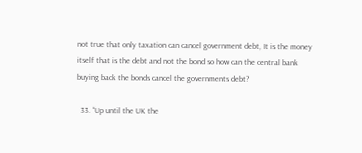not true that only taxation can cancel government debt, It is the money itself that is the debt and not the bond so how can the central bank buying back the bonds cancel the governments debt?

  33. “Up until the UK the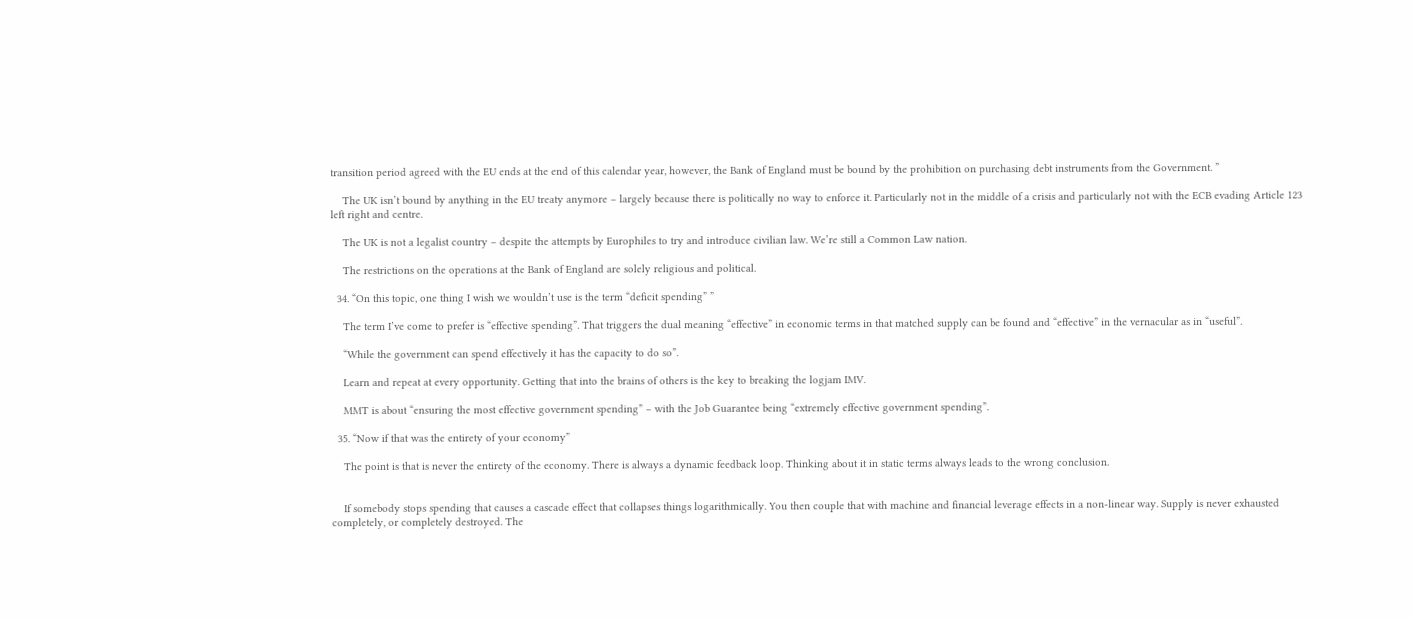transition period agreed with the EU ends at the end of this calendar year, however, the Bank of England must be bound by the prohibition on purchasing debt instruments from the Government. ”

    The UK isn’t bound by anything in the EU treaty anymore – largely because there is politically no way to enforce it. Particularly not in the middle of a crisis and particularly not with the ECB evading Article 123 left right and centre.

    The UK is not a legalist country – despite the attempts by Europhiles to try and introduce civilian law. We’re still a Common Law nation.

    The restrictions on the operations at the Bank of England are solely religious and political.

  34. “On this topic, one thing I wish we wouldn’t use is the term “deficit spending” ”

    The term I’ve come to prefer is “effective spending”. That triggers the dual meaning “effective” in economic terms in that matched supply can be found and “effective” in the vernacular as in “useful”.

    “While the government can spend effectively it has the capacity to do so”.

    Learn and repeat at every opportunity. Getting that into the brains of others is the key to breaking the logjam IMV.

    MMT is about “ensuring the most effective government spending” – with the Job Guarantee being “extremely effective government spending”.

  35. “Now if that was the entirety of your economy”

    The point is that is never the entirety of the economy. There is always a dynamic feedback loop. Thinking about it in static terms always leads to the wrong conclusion.


    If somebody stops spending that causes a cascade effect that collapses things logarithmically. You then couple that with machine and financial leverage effects in a non-linear way. Supply is never exhausted completely, or completely destroyed. The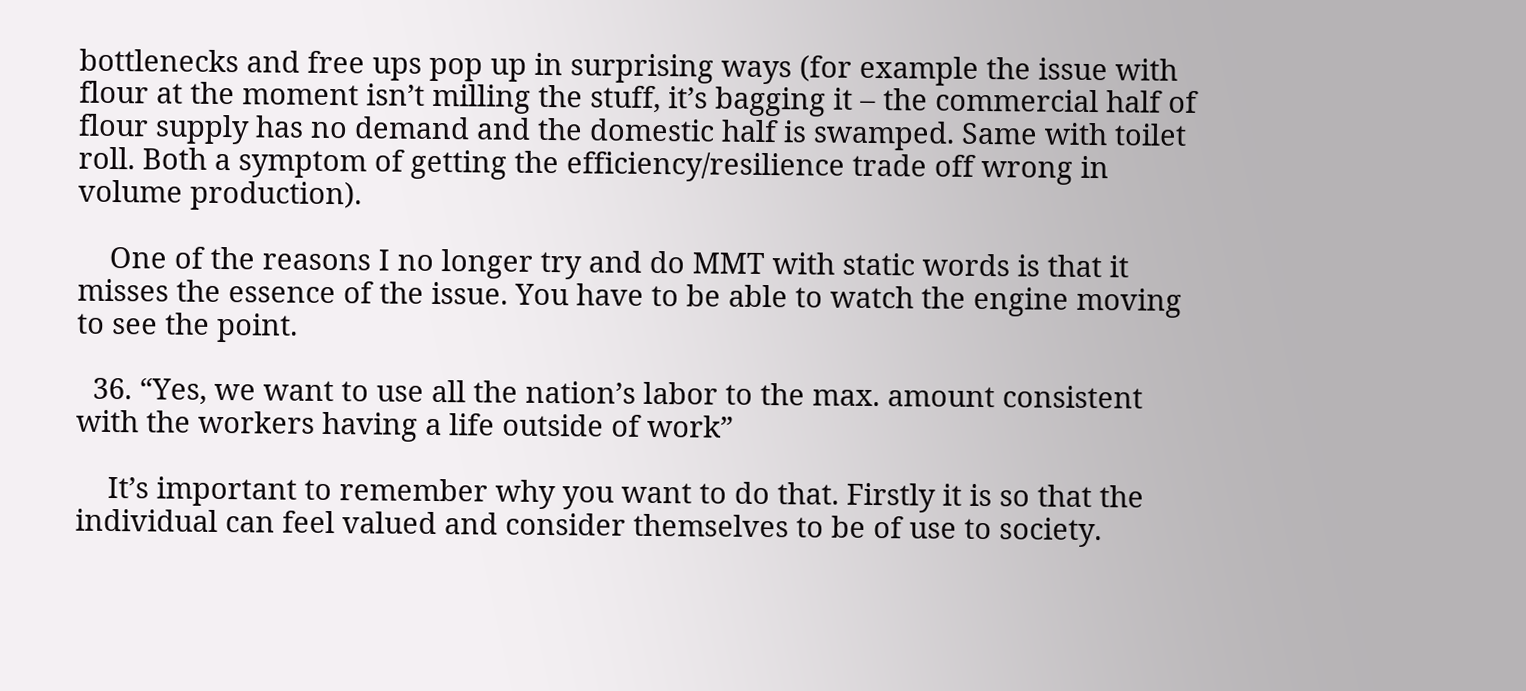bottlenecks and free ups pop up in surprising ways (for example the issue with flour at the moment isn’t milling the stuff, it’s bagging it – the commercial half of flour supply has no demand and the domestic half is swamped. Same with toilet roll. Both a symptom of getting the efficiency/resilience trade off wrong in volume production).

    One of the reasons I no longer try and do MMT with static words is that it misses the essence of the issue. You have to be able to watch the engine moving to see the point.

  36. “Yes, we want to use all the nation’s labor to the max. amount consistent with the workers having a life outside of work”

    It’s important to remember why you want to do that. Firstly it is so that the individual can feel valued and consider themselves to be of use to society.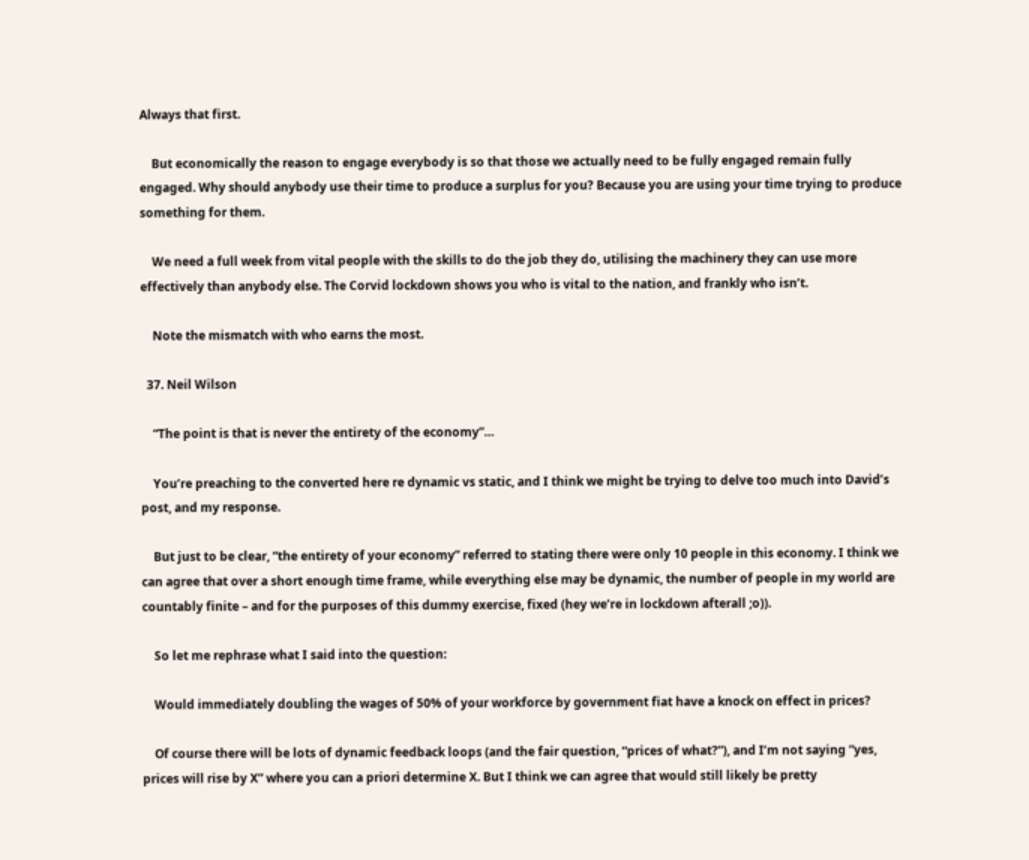Always that first.

    But economically the reason to engage everybody is so that those we actually need to be fully engaged remain fully engaged. Why should anybody use their time to produce a surplus for you? Because you are using your time trying to produce something for them.

    We need a full week from vital people with the skills to do the job they do, utilising the machinery they can use more effectively than anybody else. The Corvid lockdown shows you who is vital to the nation, and frankly who isn’t.

    Note the mismatch with who earns the most.

  37. Neil Wilson

    “The point is that is never the entirety of the economy”…

    You’re preaching to the converted here re dynamic vs static, and I think we might be trying to delve too much into David’s post, and my response.

    But just to be clear, “the entirety of your economy” referred to stating there were only 10 people in this economy. I think we can agree that over a short enough time frame, while everything else may be dynamic, the number of people in my world are countably finite – and for the purposes of this dummy exercise, fixed (hey we’re in lockdown afterall ;o)).

    So let me rephrase what I said into the question:

    Would immediately doubling the wages of 50% of your workforce by government fiat have a knock on effect in prices?

    Of course there will be lots of dynamic feedback loops (and the fair question, “prices of what?”), and I’m not saying “yes, prices will rise by X” where you can a priori determine X. But I think we can agree that would still likely be pretty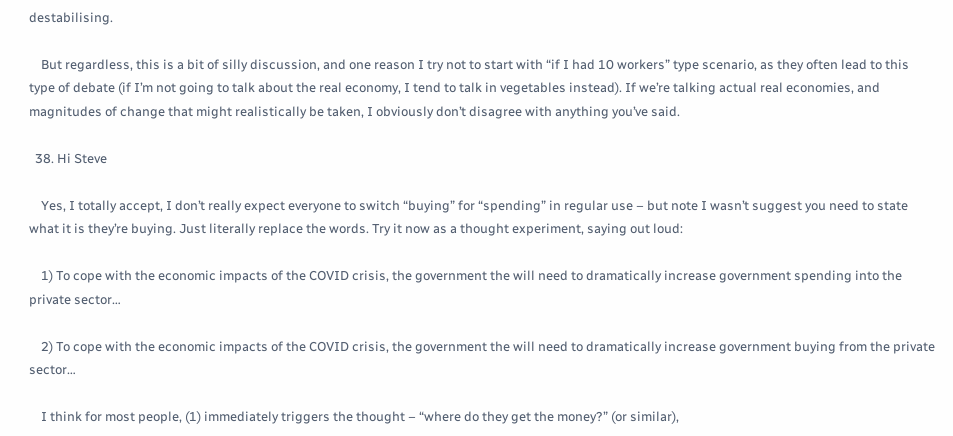destabilising.

    But regardless, this is a bit of silly discussion, and one reason I try not to start with “if I had 10 workers” type scenario, as they often lead to this type of debate (if I’m not going to talk about the real economy, I tend to talk in vegetables instead). If we’re talking actual real economies, and magnitudes of change that might realistically be taken, I obviously don’t disagree with anything you’ve said.

  38. Hi Steve

    Yes, I totally accept, I don’t really expect everyone to switch “buying” for “spending” in regular use – but note I wasn’t suggest you need to state what it is they’re buying. Just literally replace the words. Try it now as a thought experiment, saying out loud:

    1) To cope with the economic impacts of the COVID crisis, the government the will need to dramatically increase government spending into the private sector…

    2) To cope with the economic impacts of the COVID crisis, the government the will need to dramatically increase government buying from the private sector…

    I think for most people, (1) immediately triggers the thought – “where do they get the money?” (or similar),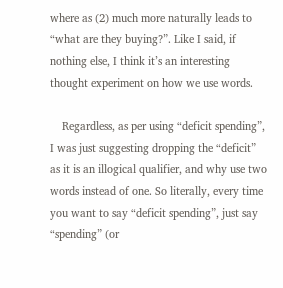where as (2) much more naturally leads to “what are they buying?”. Like I said, if nothing else, I think it’s an interesting thought experiment on how we use words.

    Regardless, as per using “deficit spending”, I was just suggesting dropping the “deficit” as it is an illogical qualifier, and why use two words instead of one. So literally, every time you want to say “deficit spending”, just say “spending” (or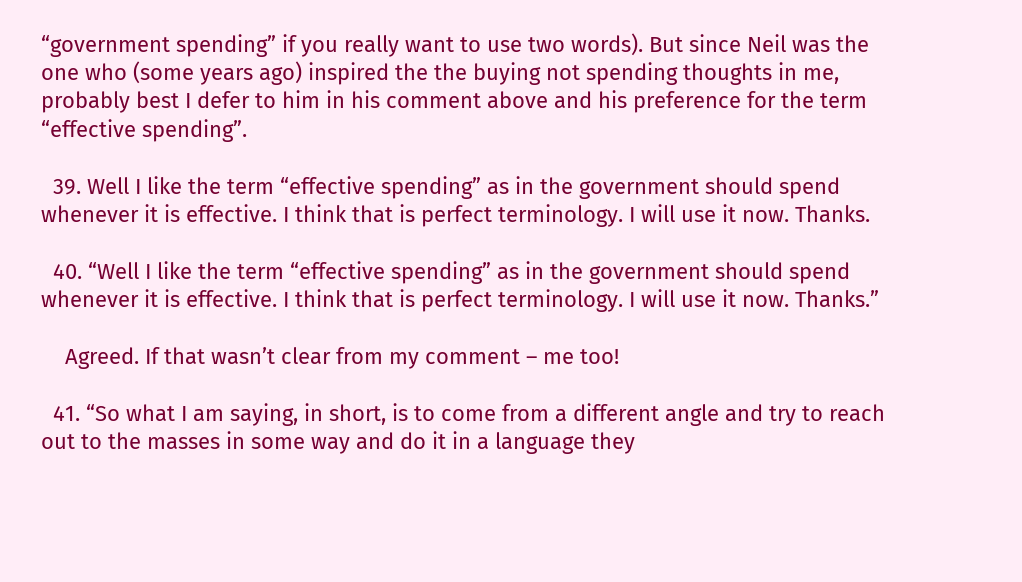“government spending” if you really want to use two words). But since Neil was the one who (some years ago) inspired the the buying not spending thoughts in me, probably best I defer to him in his comment above and his preference for the term “effective spending”.

  39. Well I like the term “effective spending” as in the government should spend whenever it is effective. I think that is perfect terminology. I will use it now. Thanks.

  40. “Well I like the term “effective spending” as in the government should spend whenever it is effective. I think that is perfect terminology. I will use it now. Thanks.”

    Agreed. If that wasn’t clear from my comment – me too!

  41. “So what I am saying, in short, is to come from a different angle and try to reach out to the masses in some way and do it in a language they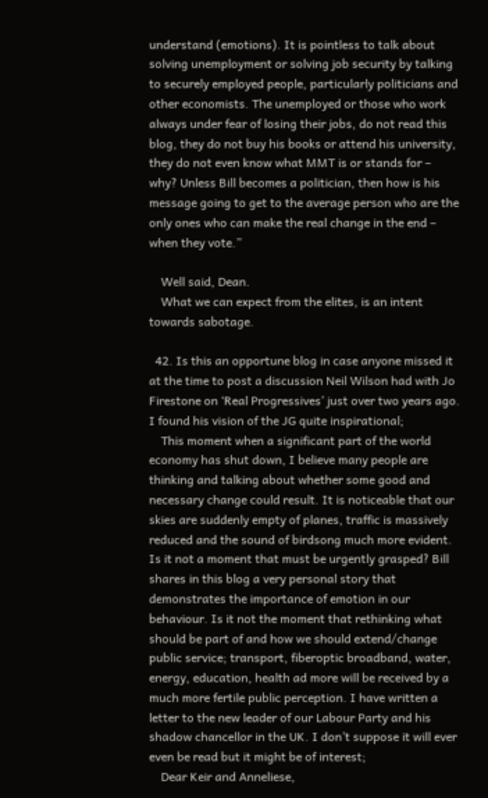understand (emotions). It is pointless to talk about solving unemployment or solving job security by talking to securely employed people, particularly politicians and other economists. The unemployed or those who work always under fear of losing their jobs, do not read this blog, they do not buy his books or attend his university, they do not even know what MMT is or stands for – why? Unless Bill becomes a politician, then how is his message going to get to the average person who are the only ones who can make the real change in the end – when they vote.”

    Well said, Dean.
    What we can expect from the elites, is an intent towards sabotage.

  42. Is this an opportune blog in case anyone missed it at the time to post a discussion Neil Wilson had with Jo Firestone on ‘Real Progressives’ just over two years ago. I found his vision of the JG quite inspirational;
    This moment when a significant part of the world economy has shut down, I believe many people are thinking and talking about whether some good and necessary change could result. It is noticeable that our skies are suddenly empty of planes, traffic is massively reduced and the sound of birdsong much more evident. Is it not a moment that must be urgently grasped? Bill shares in this blog a very personal story that demonstrates the importance of emotion in our behaviour. Is it not the moment that rethinking what should be part of and how we should extend/change public service; transport, fiberoptic broadband, water, energy, education, health ad more will be received by a much more fertile public perception. I have written a letter to the new leader of our Labour Party and his shadow chancellor in the UK. I don’t suppose it will ever even be read but it might be of interest;
    Dear Keir and Anneliese,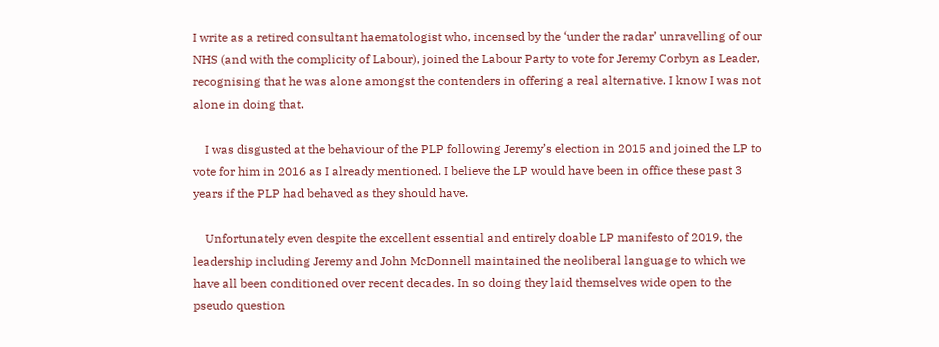I write as a retired consultant haematologist who, incensed by the ‘under the radar’ unravelling of our NHS (and with the complicity of Labour), joined the Labour Party to vote for Jeremy Corbyn as Leader, recognising that he was alone amongst the contenders in offering a real alternative. I know I was not alone in doing that.

    I was disgusted at the behaviour of the PLP following Jeremy’s election in 2015 and joined the LP to vote for him in 2016 as I already mentioned. I believe the LP would have been in office these past 3 years if the PLP had behaved as they should have.

    Unfortunately even despite the excellent essential and entirely doable LP manifesto of 2019, the leadership including Jeremy and John McDonnell maintained the neoliberal language to which we have all been conditioned over recent decades. In so doing they laid themselves wide open to the pseudo question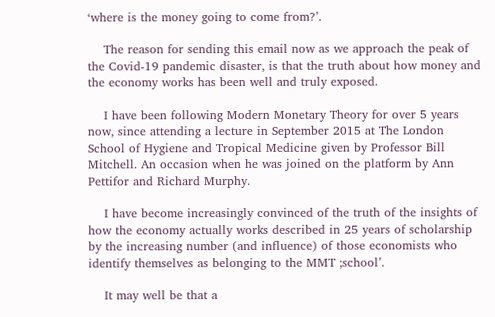‘where is the money going to come from?’.

    The reason for sending this email now as we approach the peak of the Covid-19 pandemic disaster, is that the truth about how money and the economy works has been well and truly exposed.

    I have been following Modern Monetary Theory for over 5 years now, since attending a lecture in September 2015 at The London School of Hygiene and Tropical Medicine given by Professor Bill Mitchell. An occasion when he was joined on the platform by Ann Pettifor and Richard Murphy.

    I have become increasingly convinced of the truth of the insights of how the economy actually works described in 25 years of scholarship by the increasing number (and influence) of those economists who identify themselves as belonging to the MMT ;school’.

    It may well be that a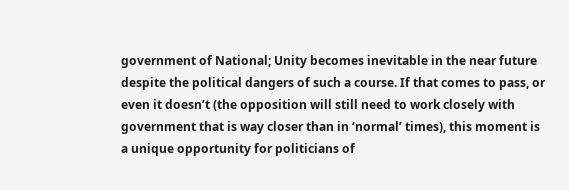government of National; Unity becomes inevitable in the near future despite the political dangers of such a course. If that comes to pass, or even it doesn’t (the opposition will still need to work closely with government that is way closer than in ‘normal’ times), this moment is a unique opportunity for politicians of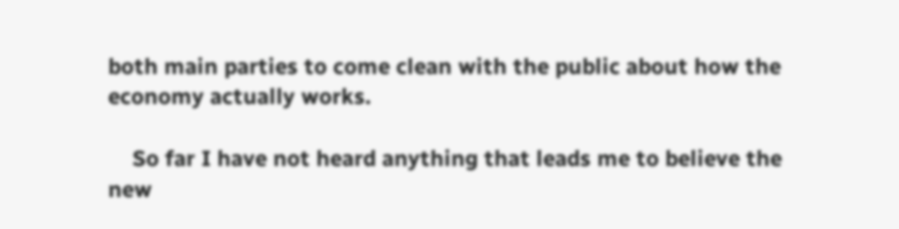both main parties to come clean with the public about how the economy actually works.

    So far I have not heard anything that leads me to believe the new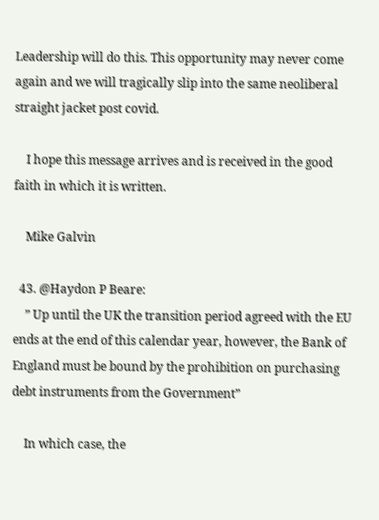Leadership will do this. This opportunity may never come again and we will tragically slip into the same neoliberal straight jacket post covid.

    I hope this message arrives and is received in the good faith in which it is written.

    Mike Galvin

  43. @Haydon P Beare:
    ” Up until the UK the transition period agreed with the EU ends at the end of this calendar year, however, the Bank of England must be bound by the prohibition on purchasing debt instruments from the Government”

    In which case, the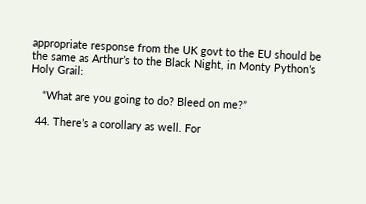appropriate response from the UK govt to the EU should be the same as Arthur’s to the Black Night, in Monty Python’s Holy Grail:

    “What are you going to do? Bleed on me?”

  44. There’s a corollary as well. For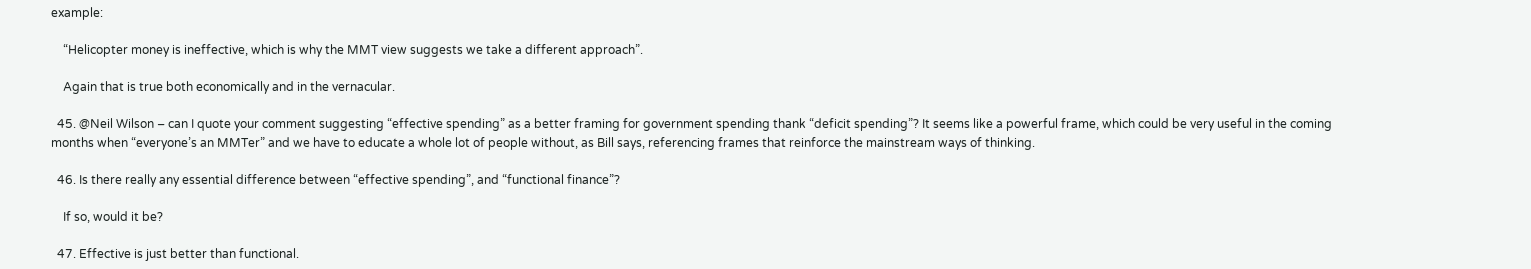example:

    “Helicopter money is ineffective, which is why the MMT view suggests we take a different approach”.

    Again that is true both economically and in the vernacular.

  45. @Neil Wilson – can I quote your comment suggesting “effective spending” as a better framing for government spending thank “deficit spending”? It seems like a powerful frame, which could be very useful in the coming months when “everyone’s an MMTer” and we have to educate a whole lot of people without, as Bill says, referencing frames that reinforce the mainstream ways of thinking.

  46. Is there really any essential difference between “effective spending”, and “functional finance”?

    If so, would it be?

  47. Effective is just better than functional.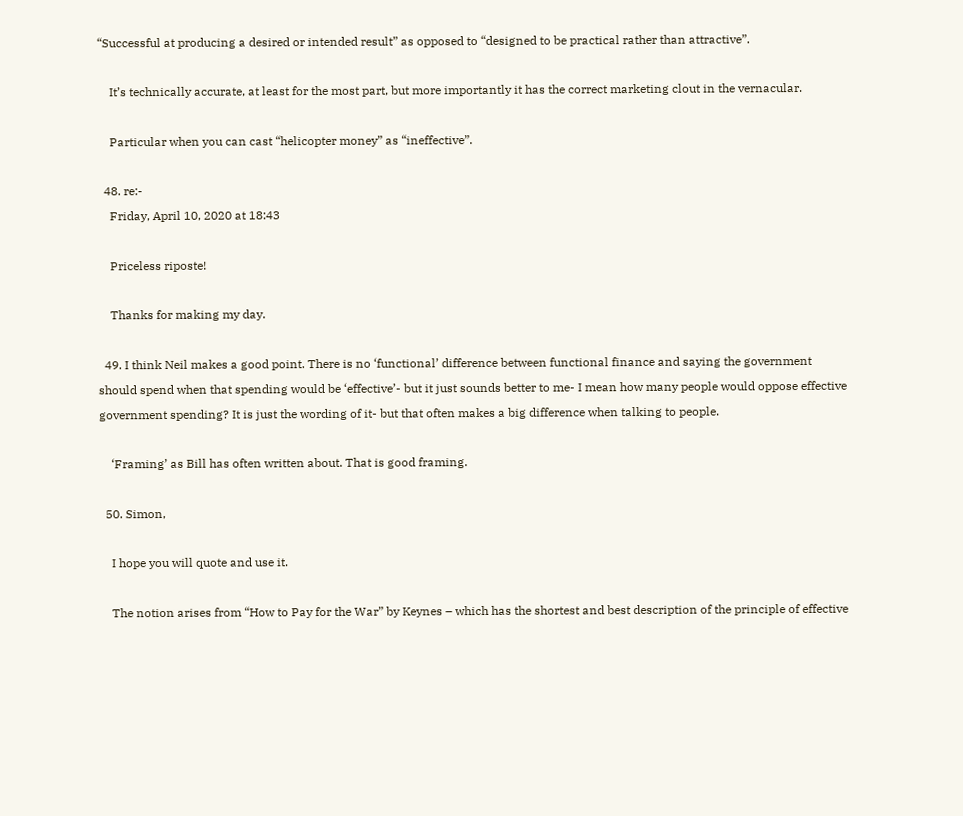“Successful at producing a desired or intended result” as opposed to “designed to be practical rather than attractive”.

    It’s technically accurate, at least for the most part, but more importantly it has the correct marketing clout in the vernacular.

    Particular when you can cast “helicopter money” as “ineffective”.

  48. re:-
    Friday, April 10, 2020 at 18:43

    Priceless riposte!

    Thanks for making my day.

  49. I think Neil makes a good point. There is no ‘functional’ difference between functional finance and saying the government should spend when that spending would be ‘effective’- but it just sounds better to me- I mean how many people would oppose effective government spending? It is just the wording of it- but that often makes a big difference when talking to people.

    ‘Framing’ as Bill has often written about. That is good framing.

  50. Simon,

    I hope you will quote and use it.

    The notion arises from “How to Pay for the War” by Keynes – which has the shortest and best description of the principle of effective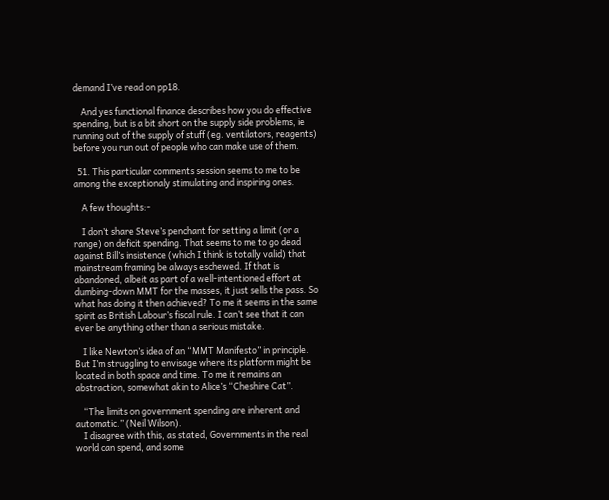demand I’ve read on pp18.

    And yes functional finance describes how you do effective spending, but is a bit short on the supply side problems, ie running out of the supply of stuff (eg. ventilators, reagents) before you run out of people who can make use of them.

  51. This particular comments session seems to me to be among the exceptionaly stimulating and inspiring ones.

    A few thoughts:-

    I don’t share Steve’s penchant for setting a limit (or a range) on deficit spending. That seems to me to go dead against Bill’s insistence (which I think is totally valid) that mainstream framing be always eschewed. If that is abandoned, albeit as part of a well-intentioned effort at dumbing-down MMT for the masses, it just sells the pass. So what has doing it then achieved? To me it seems in the same spirit as British Labour’s fiscal rule. I can’t see that it can ever be anything other than a serious mistake.

    I like Newton’s idea of an “MMT Manifesto” in principle. But I’m struggling to envisage where its platform might be located in both space and time. To me it remains an abstraction, somewhat akin to Alice’s “Cheshire Cat”.

    “The limits on government spending are inherent and automatic.” (Neil Wilson).
    I disagree with this, as stated, Governments in the real world can spend, and some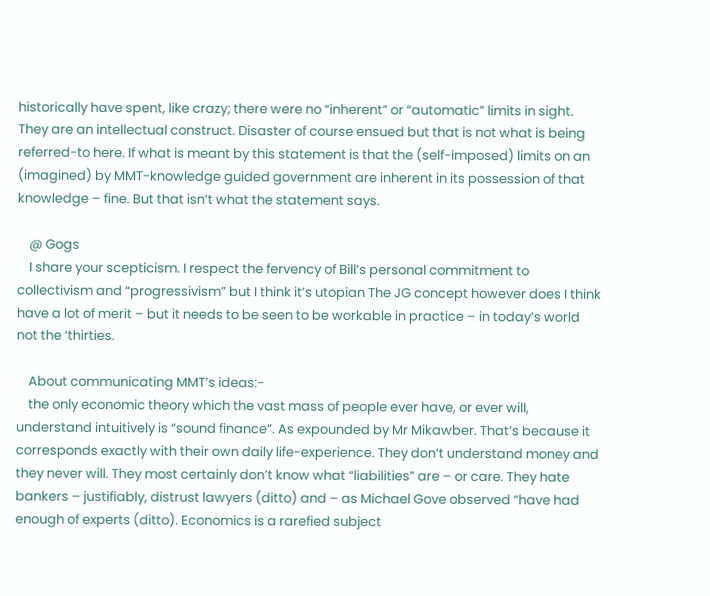historically have spent, like crazy; there were no “inherent” or “automatic” limits in sight. They are an intellectual construct. Disaster of course ensued but that is not what is being referred-to here. If what is meant by this statement is that the (self-imposed) limits on an (imagined) by MMT-knowledge guided government are inherent in its possession of that knowledge – fine. But that isn’t what the statement says.

    @ Gogs
    I share your scepticism. I respect the fervency of Bill’s personal commitment to collectivism and “progressivism” but I think it’s utopian The JG concept however does I think have a lot of merit – but it needs to be seen to be workable in practice – in today’s world not the ‘thirties.

    About communicating MMT’s ideas:-
    the only economic theory which the vast mass of people ever have, or ever will, understand intuitively is “sound finance”. As expounded by Mr Mikawber. That’s because it corresponds exactly with their own daily life-experience. They don’t understand money and they never will. They most certainly don’t know what “liabilities” are – or care. They hate bankers – justifiably, distrust lawyers (ditto) and – as Michael Gove observed “have had enough of experts (ditto). Economics is a rarefied subject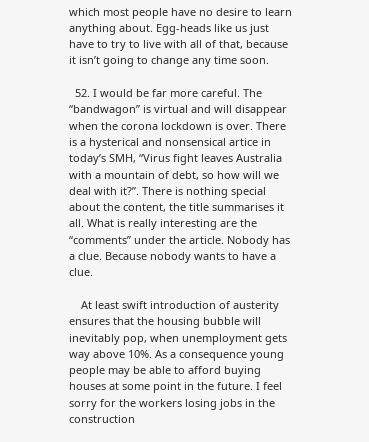which most people have no desire to learn anything about. Egg-heads like us just have to try to live with all of that, because it isn’t going to change any time soon.

  52. I would be far more careful. The “bandwagon” is virtual and will disappear when the corona lockdown is over. There is a hysterical and nonsensical artice in today’s SMH, “Virus fight leaves Australia with a mountain of debt, so how will we deal with it?”. There is nothing special about the content, the title summarises it all. What is really interesting are the “comments” under the article. Nobody has a clue. Because nobody wants to have a clue.

    At least swift introduction of austerity ensures that the housing bubble will inevitably pop, when unemployment gets way above 10%. As a consequence young people may be able to afford buying houses at some point in the future. I feel sorry for the workers losing jobs in the construction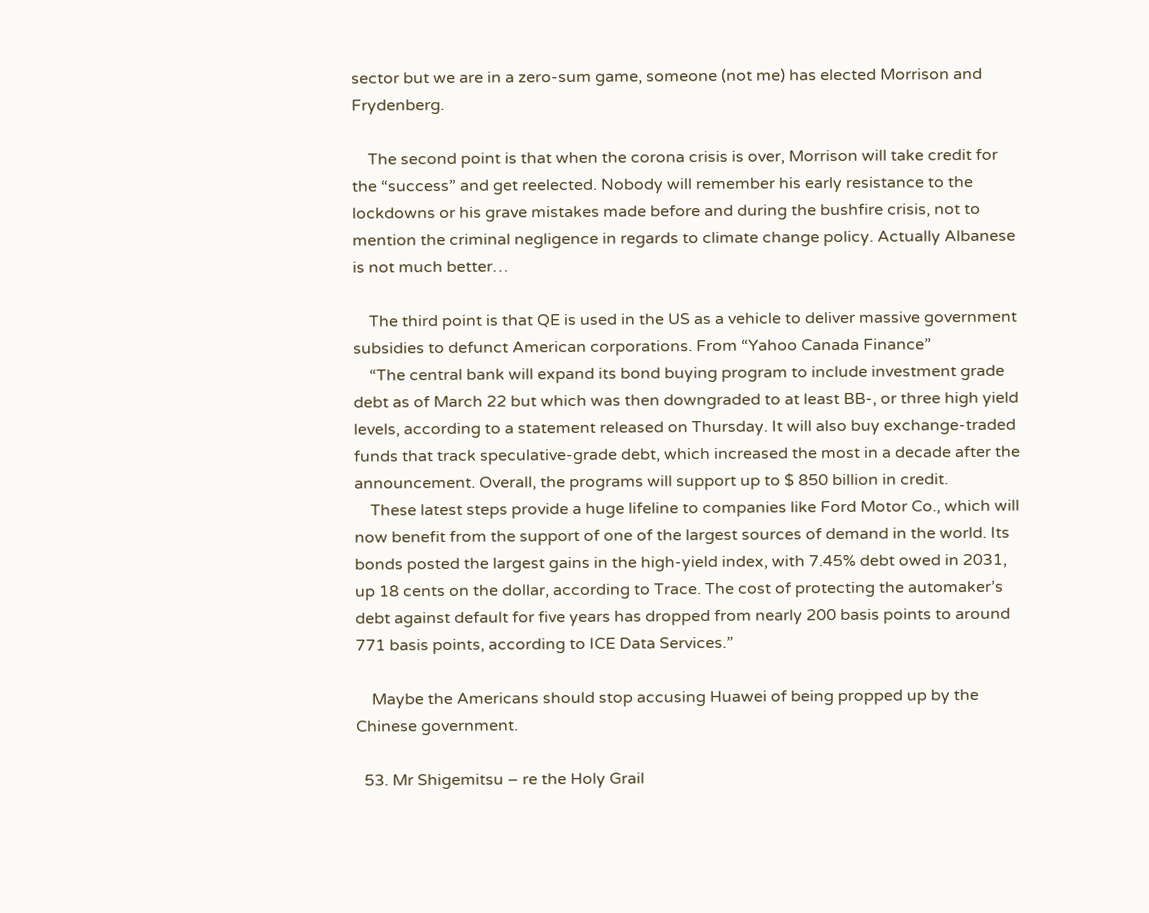sector but we are in a zero-sum game, someone (not me) has elected Morrison and Frydenberg.

    The second point is that when the corona crisis is over, Morrison will take credit for the “success” and get reelected. Nobody will remember his early resistance to the lockdowns or his grave mistakes made before and during the bushfire crisis, not to mention the criminal negligence in regards to climate change policy. Actually Albanese is not much better…

    The third point is that QE is used in the US as a vehicle to deliver massive government subsidies to defunct American corporations. From “Yahoo Canada Finance”
    “The central bank will expand its bond buying program to include investment grade debt as of March 22 but which was then downgraded to at least BB-, or three high yield levels, according to a statement released on Thursday. It will also buy exchange-traded funds that track speculative-grade debt, which increased the most in a decade after the announcement. Overall, the programs will support up to $ 850 billion in credit.
    These latest steps provide a huge lifeline to companies like Ford Motor Co., which will now benefit from the support of one of the largest sources of demand in the world. Its bonds posted the largest gains in the high-yield index, with 7.45% debt owed in 2031, up 18 cents on the dollar, according to Trace. The cost of protecting the automaker’s debt against default for five years has dropped from nearly 200 basis points to around 771 basis points, according to ICE Data Services.”

    Maybe the Americans should stop accusing Huawei of being propped up by the Chinese government.

  53. Mr Shigemitsu – re the Holy Grail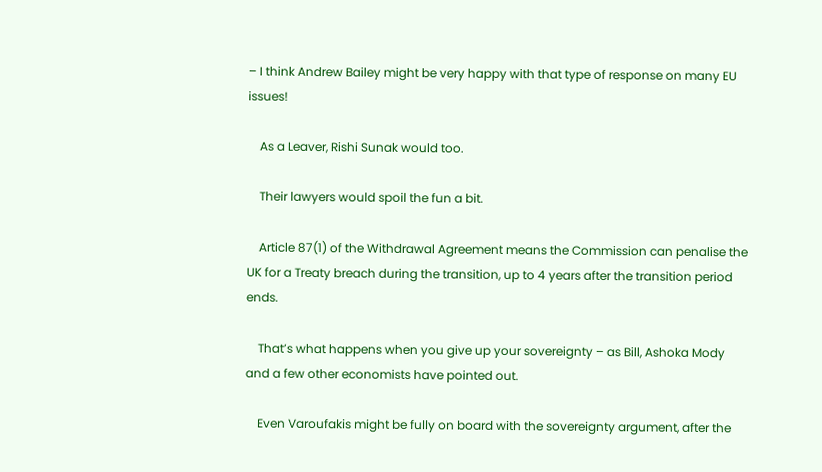– I think Andrew Bailey might be very happy with that type of response on many EU issues!

    As a Leaver, Rishi Sunak would too.

    Their lawyers would spoil the fun a bit.

    Article 87(1) of the Withdrawal Agreement means the Commission can penalise the UK for a Treaty breach during the transition, up to 4 years after the transition period ends.

    That’s what happens when you give up your sovereignty – as Bill, Ashoka Mody and a few other economists have pointed out.

    Even Varoufakis might be fully on board with the sovereignty argument, after the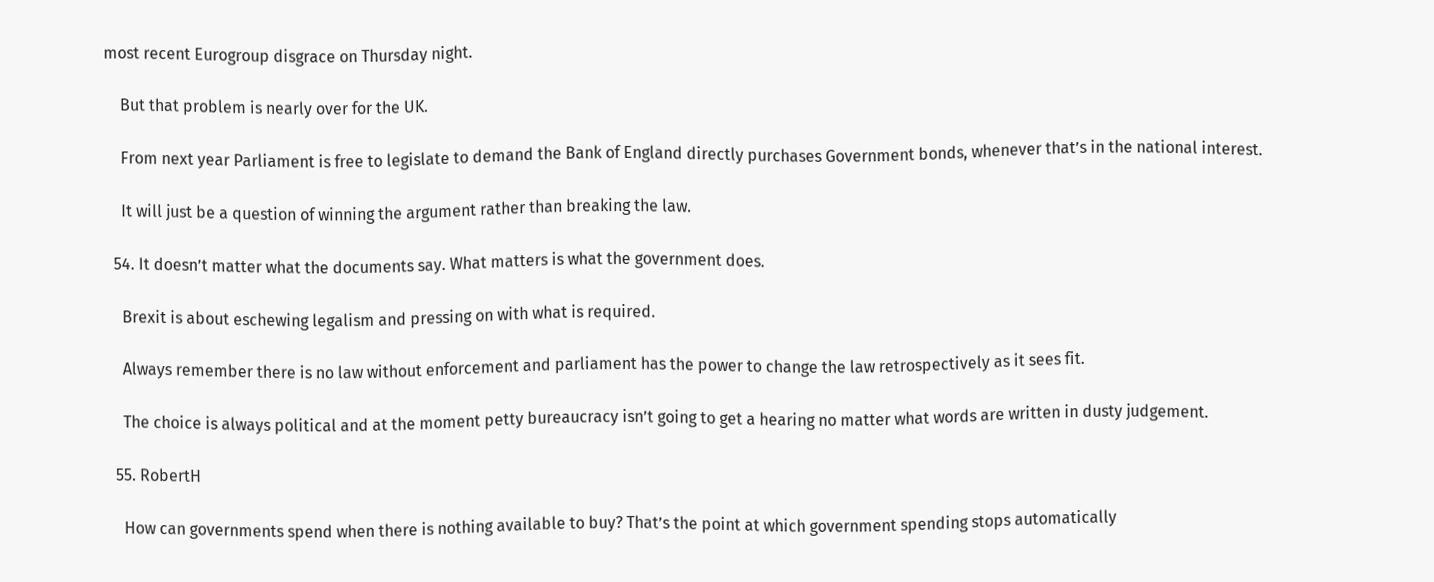most recent Eurogroup disgrace on Thursday night.

    But that problem is nearly over for the UK.

    From next year Parliament is free to legislate to demand the Bank of England directly purchases Government bonds, whenever that’s in the national interest.

    It will just be a question of winning the argument rather than breaking the law.

  54. It doesn’t matter what the documents say. What matters is what the government does.

    Brexit is about eschewing legalism and pressing on with what is required.

    Always remember there is no law without enforcement and parliament has the power to change the law retrospectively as it sees fit.

    The choice is always political and at the moment petty bureaucracy isn’t going to get a hearing no matter what words are written in dusty judgement.

  55. RobertH

    How can governments spend when there is nothing available to buy? That’s the point at which government spending stops automatically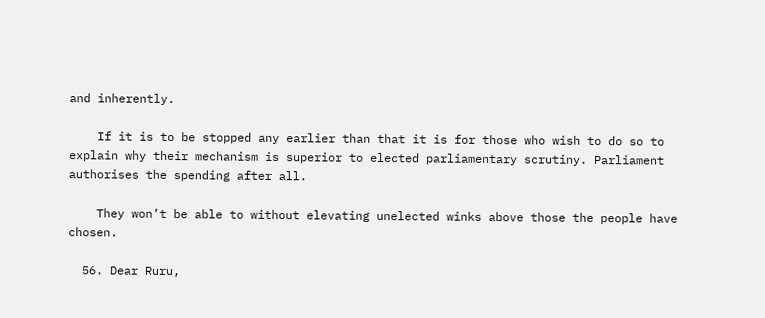and inherently.

    If it is to be stopped any earlier than that it is for those who wish to do so to explain why their mechanism is superior to elected parliamentary scrutiny. Parliament authorises the spending after all.

    They won’t be able to without elevating unelected winks above those the people have chosen.

  56. Dear Ruru,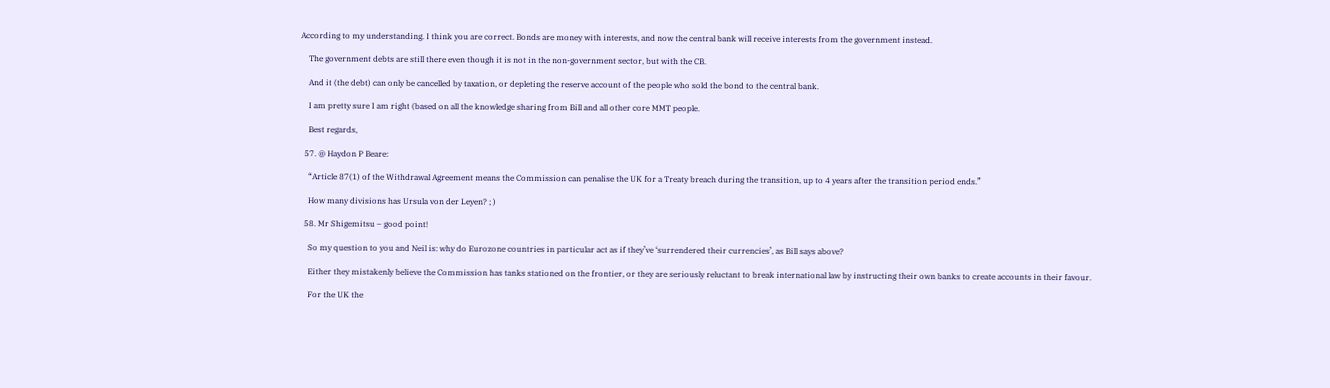According to my understanding. I think you are correct. Bonds are money with interests, and now the central bank will receive interests from the government instead.

    The government debts are still there even though it is not in the non-government sector, but with the CB.

    And it (the debt) can only be cancelled by taxation, or depleting the reserve account of the people who sold the bond to the central bank.

    I am pretty sure I am right (based on all the knowledge sharing from Bill and all other core MMT people.

    Best regards,

  57. @ Haydon P Beare:

    “Article 87(1) of the Withdrawal Agreement means the Commission can penalise the UK for a Treaty breach during the transition, up to 4 years after the transition period ends.”

    How many divisions has Ursula von der Leyen? ; )

  58. Mr Shigemitsu – good point!

    So my question to you and Neil is: why do Eurozone countries in particular act as if they’ve ‘surrendered their currencies’, as Bill says above?

    Either they mistakenly believe the Commission has tanks stationed on the frontier, or they are seriously reluctant to break international law by instructing their own banks to create accounts in their favour.

    For the UK the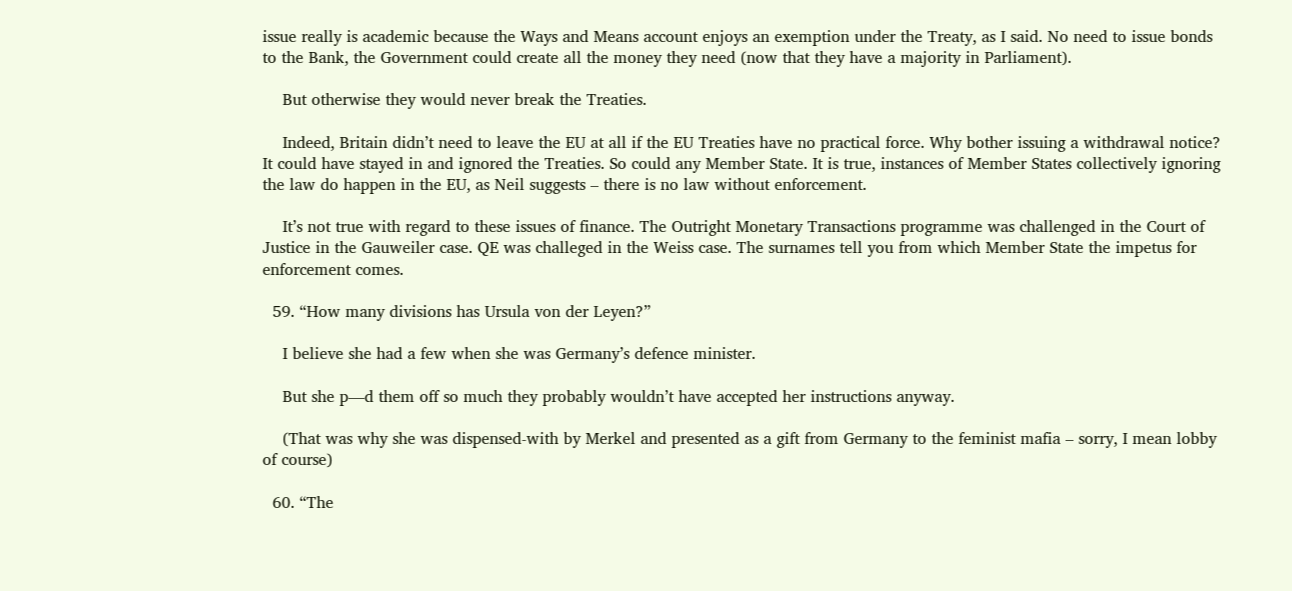issue really is academic because the Ways and Means account enjoys an exemption under the Treaty, as I said. No need to issue bonds to the Bank, the Government could create all the money they need (now that they have a majority in Parliament).

    But otherwise they would never break the Treaties.

    Indeed, Britain didn’t need to leave the EU at all if the EU Treaties have no practical force. Why bother issuing a withdrawal notice? It could have stayed in and ignored the Treaties. So could any Member State. It is true, instances of Member States collectively ignoring the law do happen in the EU, as Neil suggests – there is no law without enforcement.

    It’s not true with regard to these issues of finance. The Outright Monetary Transactions programme was challenged in the Court of Justice in the Gauweiler case. QE was challeged in the Weiss case. The surnames tell you from which Member State the impetus for enforcement comes.

  59. “How many divisions has Ursula von der Leyen?”

    I believe she had a few when she was Germany’s defence minister.

    But she p—d them off so much they probably wouldn’t have accepted her instructions anyway.

    (That was why she was dispensed-with by Merkel and presented as a gift from Germany to the feminist mafia – sorry, I mean lobby of course)

  60. “The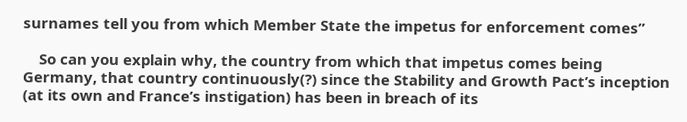surnames tell you from which Member State the impetus for enforcement comes”

    So can you explain why, the country from which that impetus comes being Germany, that country continuously(?) since the Stability and Growth Pact’s inception (at its own and France’s instigation) has been in breach of its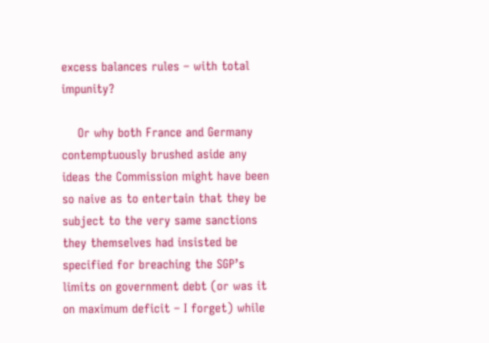excess balances rules – with total impunity?

    Or why both France and Germany contemptuously brushed aside any ideas the Commission might have been so naive as to entertain that they be subject to the very same sanctions they themselves had insisted be specified for breaching the SGP’s limits on government debt (or was it on maximum deficit – I forget) while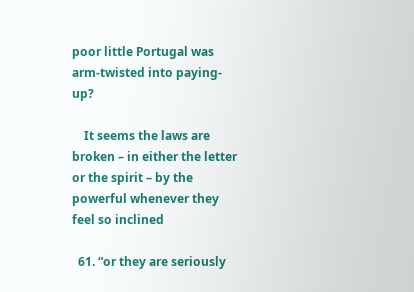poor little Portugal was arm-twisted into paying-up?

    It seems the laws are broken – in either the letter or the spirit – by the powerful whenever they feel so inclined

  61. “or they are seriously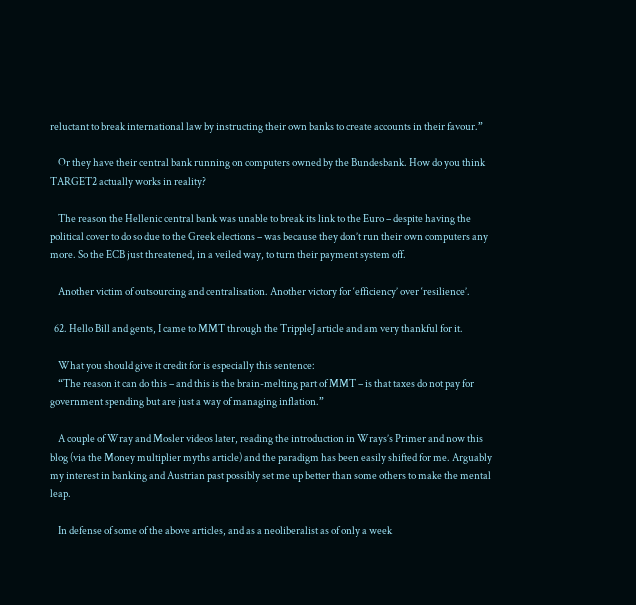reluctant to break international law by instructing their own banks to create accounts in their favour.”

    Or they have their central bank running on computers owned by the Bundesbank. How do you think TARGET2 actually works in reality?

    The reason the Hellenic central bank was unable to break its link to the Euro – despite having the political cover to do so due to the Greek elections – was because they don’t run their own computers any more. So the ECB just threatened, in a veiled way, to turn their payment system off.

    Another victim of outsourcing and centralisation. Another victory for ‘efficiency’ over ‘resilience’.

  62. Hello Bill and gents, I came to MMT through the TrippleJ article and am very thankful for it.

    What you should give it credit for is especially this sentence:
    “The reason it can do this – and this is the brain-melting part of MMT – is that taxes do not pay for government spending but are just a way of managing inflation.”

    A couple of Wray and Mosler videos later, reading the introduction in Wrays’s Primer and now this blog (via the Money multiplier myths article) and the paradigm has been easily shifted for me. Arguably my interest in banking and Austrian past possibly set me up better than some others to make the mental leap.

    In defense of some of the above articles, and as a neoliberalist as of only a week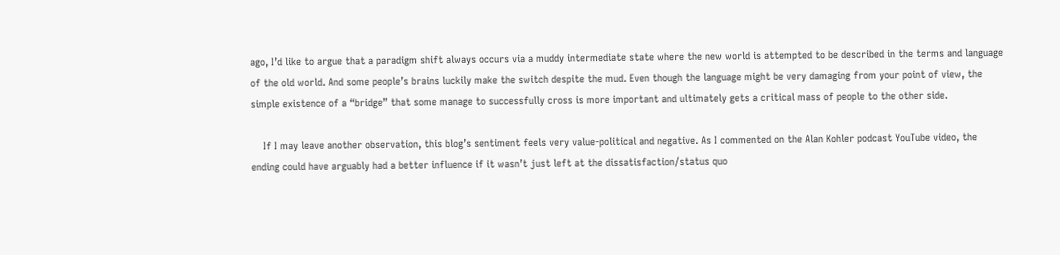ago, I’d like to argue that a paradigm shift always occurs via a muddy intermediate state where the new world is attempted to be described in the terms and language of the old world. And some people’s brains luckily make the switch despite the mud. Even though the language might be very damaging from your point of view, the simple existence of a “bridge” that some manage to successfully cross is more important and ultimately gets a critical mass of people to the other side.

    If I may leave another observation, this blog’s sentiment feels very value-political and negative. As I commented on the Alan Kohler podcast YouTube video, the ending could have arguably had a better influence if it wasn’t just left at the dissatisfaction/status quo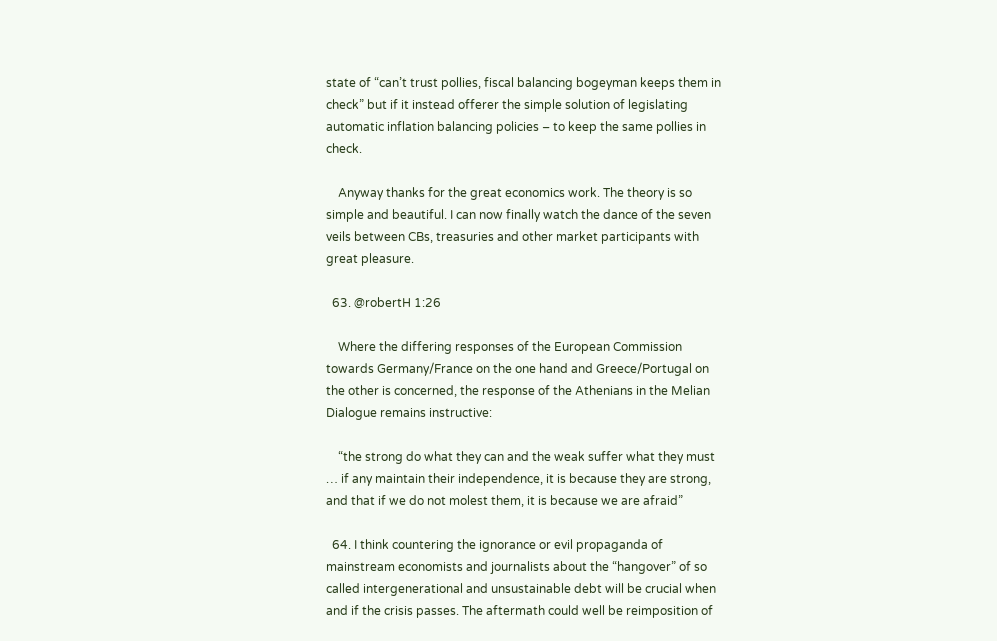state of “can’t trust pollies, fiscal balancing bogeyman keeps them in check” but if it instead offerer the simple solution of legislating automatic inflation balancing policies – to keep the same pollies in check.

    Anyway thanks for the great economics work. The theory is so simple and beautiful. I can now finally watch the dance of the seven veils between CBs, treasuries and other market participants with great pleasure.

  63. @robertH 1:26

    Where the differing responses of the European Commission towards Germany/France on the one hand and Greece/Portugal on the other is concerned, the response of the Athenians in the Melian Dialogue remains instructive:

    “the strong do what they can and the weak suffer what they must … if any maintain their independence, it is because they are strong, and that if we do not molest them, it is because we are afraid”

  64. I think countering the ignorance or evil propaganda of mainstream economists and journalists about the “hangover” of so called intergenerational and unsustainable debt will be crucial when and if the crisis passes. The aftermath could well be reimposition of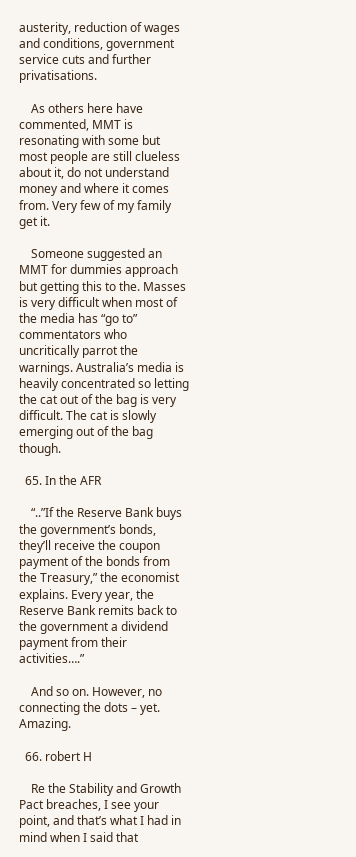austerity, reduction of wages and conditions, government service cuts and further privatisations.

    As others here have commented, MMT is resonating with some but most people are still clueless about it, do not understand money and where it comes from. Very few of my family get it.

    Someone suggested an MMT for dummies approach but getting this to the. Masses is very difficult when most of the media has “go to” commentators who uncritically parrot the warnings. Australia’s media is heavily concentrated so letting the cat out of the bag is very difficult. The cat is slowly emerging out of the bag though.

  65. In the AFR

    “..”If the Reserve Bank buys the government’s bonds, they’ll receive the coupon payment of the bonds from the Treasury,” the economist explains. Every year, the Reserve Bank remits back to the government a dividend payment from their activities….”

    And so on. However, no connecting the dots – yet. Amazing.

  66. robert H

    Re the Stability and Growth Pact breaches, I see your point, and that’s what I had in mind when I said that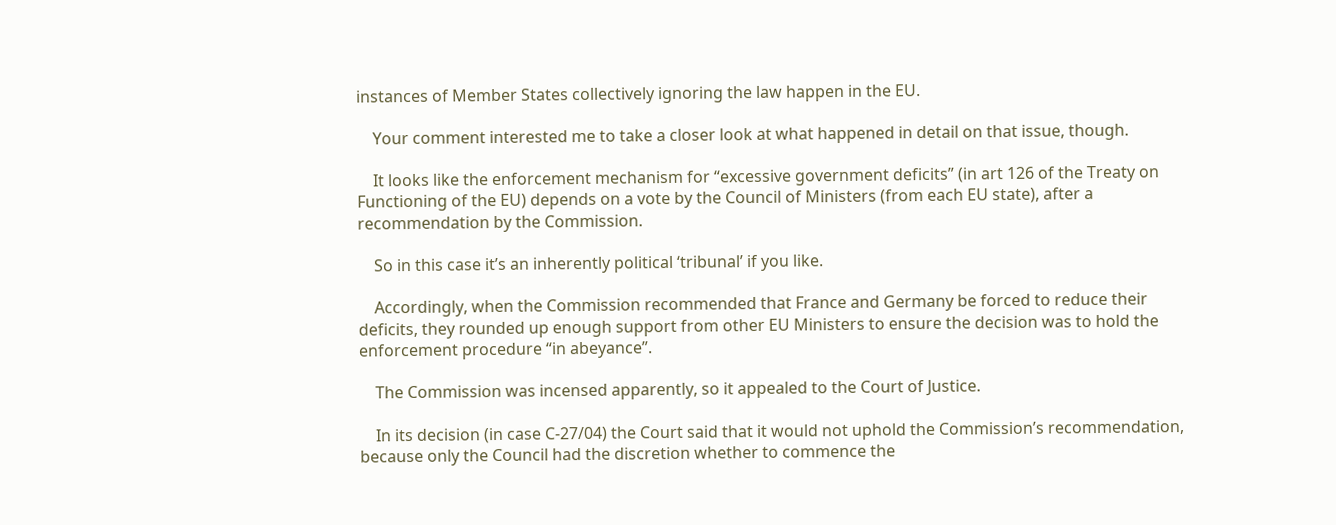instances of Member States collectively ignoring the law happen in the EU.

    Your comment interested me to take a closer look at what happened in detail on that issue, though.

    It looks like the enforcement mechanism for “excessive government deficits” (in art 126 of the Treaty on Functioning of the EU) depends on a vote by the Council of Ministers (from each EU state), after a recommendation by the Commission.

    So in this case it’s an inherently political ‘tribunal’ if you like.

    Accordingly, when the Commission recommended that France and Germany be forced to reduce their deficits, they rounded up enough support from other EU Ministers to ensure the decision was to hold the enforcement procedure “in abeyance”.

    The Commission was incensed apparently, so it appealed to the Court of Justice.

    In its decision (in case C-27/04) the Court said that it would not uphold the Commission’s recommendation, because only the Council had the discretion whether to commence the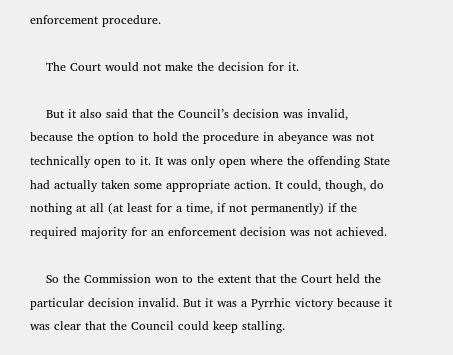enforcement procedure.

    The Court would not make the decision for it.

    But it also said that the Council’s decision was invalid, because the option to hold the procedure in abeyance was not technically open to it. It was only open where the offending State had actually taken some appropriate action. It could, though, do nothing at all (at least for a time, if not permanently) if the required majority for an enforcement decision was not achieved.

    So the Commission won to the extent that the Court held the particular decision invalid. But it was a Pyrrhic victory because it was clear that the Council could keep stalling.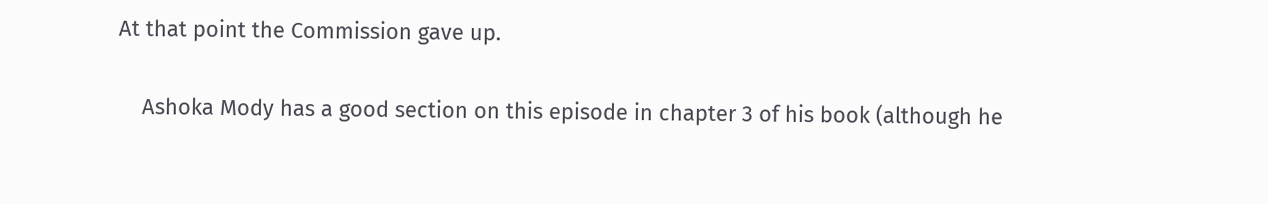At that point the Commission gave up.

    Ashoka Mody has a good section on this episode in chapter 3 of his book (although he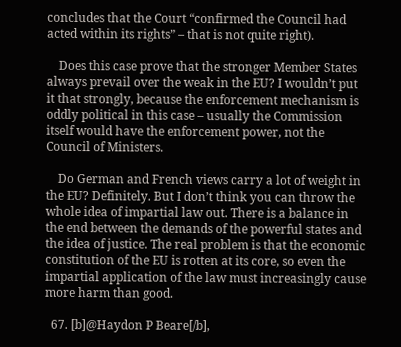concludes that the Court “confirmed the Council had acted within its rights” – that is not quite right).

    Does this case prove that the stronger Member States always prevail over the weak in the EU? I wouldn’t put it that strongly, because the enforcement mechanism is oddly political in this case – usually the Commission itself would have the enforcement power, not the Council of Ministers.

    Do German and French views carry a lot of weight in the EU? Definitely. But I don’t think you can throw the whole idea of impartial law out. There is a balance in the end between the demands of the powerful states and the idea of justice. The real problem is that the economic constitution of the EU is rotten at its core, so even the impartial application of the law must increasingly cause more harm than good.

  67. [b]@Haydon P Beare[/b],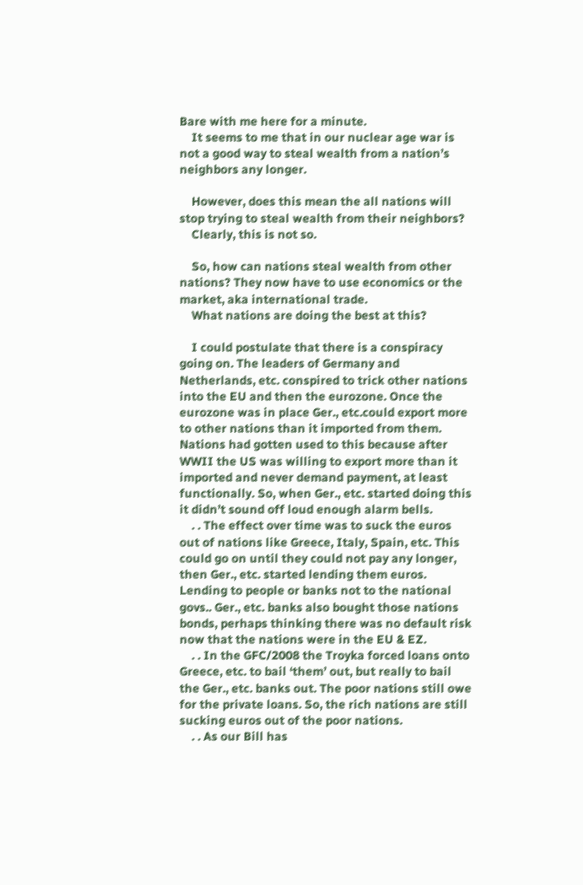Bare with me here for a minute.
    It seems to me that in our nuclear age war is not a good way to steal wealth from a nation’s neighbors any longer.

    However, does this mean the all nations will stop trying to steal wealth from their neighbors?
    Clearly, this is not so.

    So, how can nations steal wealth from other nations? They now have to use economics or the market, aka international trade.
    What nations are doing the best at this?

    I could postulate that there is a conspiracy going on. The leaders of Germany and Netherlands, etc. conspired to trick other nations into the EU and then the eurozone. Once the eurozone was in place Ger., etc.could export more to other nations than it imported from them. Nations had gotten used to this because after WWII the US was willing to export more than it imported and never demand payment, at least functionally. So, when Ger., etc. started doing this it didn’t sound off loud enough alarm bells.
    . . The effect over time was to suck the euros out of nations like Greece, Italy, Spain, etc. This could go on until they could not pay any longer, then Ger., etc. started lending them euros. Lending to people or banks not to the national govs.. Ger., etc. banks also bought those nations bonds, perhaps thinking there was no default risk now that the nations were in the EU & EZ.
    . . In the GFC/2008 the Troyka forced loans onto Greece, etc. to bail ‘them’ out, but really to bail the Ger., etc. banks out. The poor nations still owe for the private loans. So, the rich nations are still sucking euros out of the poor nations.
    . . As our Bill has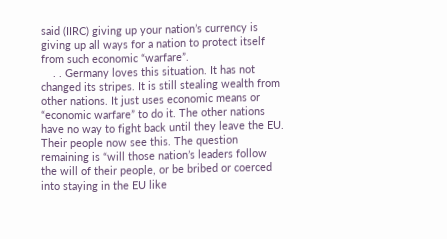said (IIRC) giving up your nation’s currency is giving up all ways for a nation to protect itself from such economic “warfare”.
    . . Germany loves this situation. It has not changed its stripes. It is still stealing wealth from other nations. It just uses economic means or “economic warfare” to do it. The other nations have no way to fight back until they leave the EU. Their people now see this. The question remaining is “will those nation’s leaders follow the will of their people, or be bribed or coerced into staying in the EU like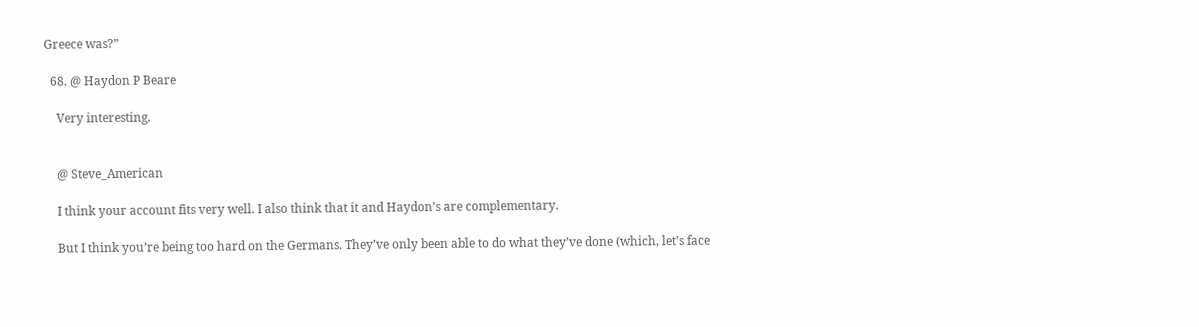Greece was?”

  68. @ Haydon P Beare

    Very interesting.


    @ Steve_American

    I think your account fits very well. I also think that it and Haydon’s are complementary.

    But I think you’re being too hard on the Germans. They’ve only been able to do what they’ve done (which, let’s face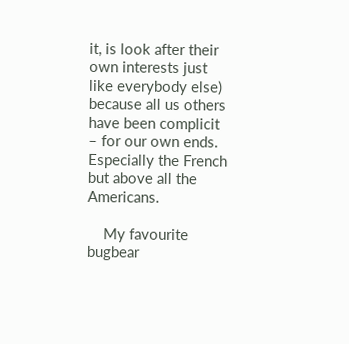it, is look after their own interests just like everybody else) because all us others have been complicit – for our own ends. Especially the French but above all the Americans.

    My favourite bugbear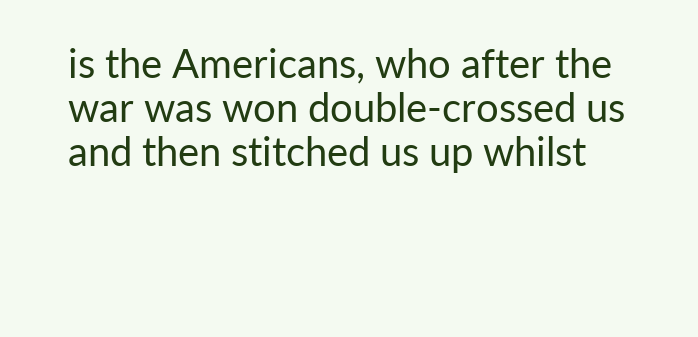is the Americans, who after the war was won double-crossed us and then stitched us up whilst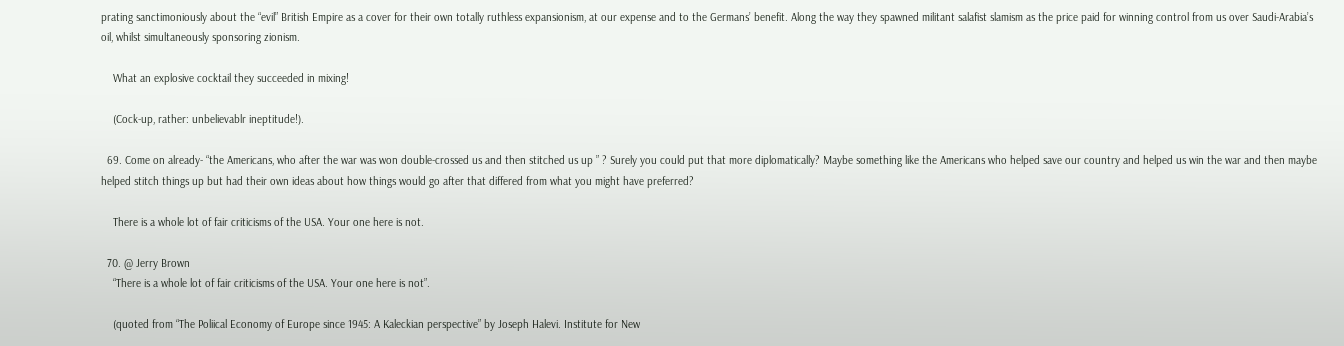prating sanctimoniously about the “evil” British Empire as a cover for their own totally ruthless expansionism, at our expense and to the Germans’ benefit. Along the way they spawned militant salafist slamism as the price paid for winning control from us over Saudi-Arabia’s oil, whilst simultaneously sponsoring zionism.

    What an explosive cocktail they succeeded in mixing!

    (Cock-up, rather: unbelievablr ineptitude!).

  69. Come on already- “the Americans, who after the war was won double-crossed us and then stitched us up ” ? Surely you could put that more diplomatically? Maybe something like the Americans who helped save our country and helped us win the war and then maybe helped stitch things up but had their own ideas about how things would go after that differed from what you might have preferred?

    There is a whole lot of fair criticisms of the USA. Your one here is not.

  70. @ Jerry Brown
    “There is a whole lot of fair criticisms of the USA. Your one here is not”.

    (quoted from “The Poliical Economy of Europe since 1945: A Kaleckian perspective” by Joseph Halevi. Institute for New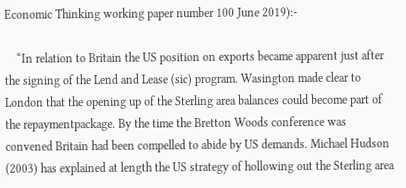Economic Thinking working paper number 100 June 2019):-

    “In relation to Britain the US position on exports became apparent just after the signing of the Lend and Lease (sic) program. Wasington made clear to London that the opening up of the Sterling area balances could become part of the repaymentpackage. By the time the Bretton Woods conference was convened Britain had been compelled to abide by US demands. Michael Hudson (2003) has explained at length the US strategy of hollowing out the Sterling area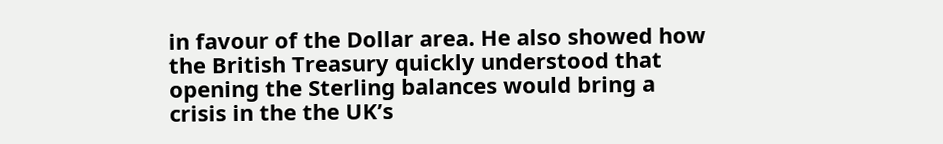in favour of the Dollar area. He also showed how the British Treasury quickly understood that opening the Sterling balances would bring a crisis in the the UK’s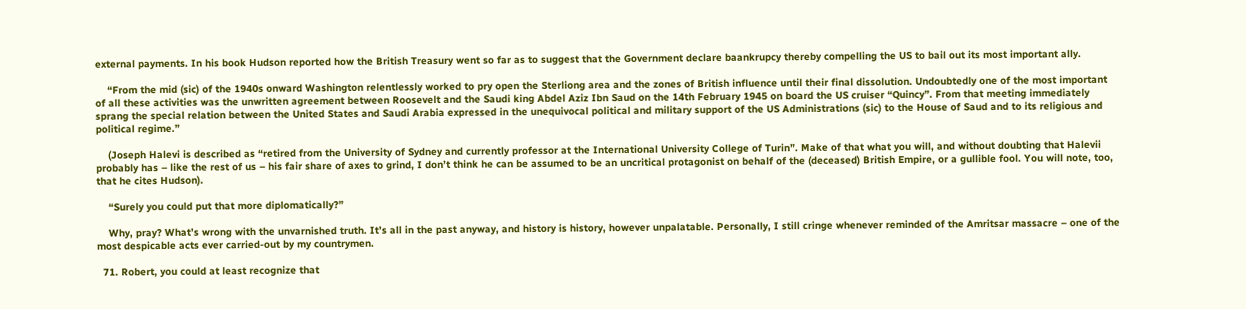external payments. In his book Hudson reported how the British Treasury went so far as to suggest that the Government declare baankrupcy thereby compelling the US to bail out its most important ally.

    “From the mid (sic) of the 1940s onward Washington relentlessly worked to pry open the Sterliong area and the zones of British influence until their final dissolution. Undoubtedly one of the most important of all these activities was the unwritten agreement between Roosevelt and the Saudi king Abdel Aziz Ibn Saud on the 14th February 1945 on board the US cruiser “Quincy”. From that meeting immediately sprang the special relation between the United States and Saudi Arabia expressed in the unequivocal political and military support of the US Administrations (sic) to the House of Saud and to its religious and political regime.”

    (Joseph Halevi is described as “retired from the University of Sydney and currently professor at the International University College of Turin”. Make of that what you will, and without doubting that Halevii probably has – like the rest of us – his fair share of axes to grind, I don’t think he can be assumed to be an uncritical protagonist on behalf of the (deceased) British Empire, or a gullible fool. You will note, too, that he cites Hudson).

    “Surely you could put that more diplomatically?”

    Why, pray? What’s wrong with the unvarnished truth. It’s all in the past anyway, and history is history, however unpalatable. Personally, I still cringe whenever reminded of the Amritsar massacre – one of the most despicable acts ever carried-out by my countrymen.

  71. Robert, you could at least recognize that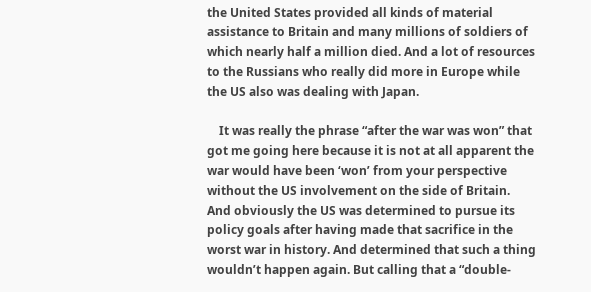the United States provided all kinds of material assistance to Britain and many millions of soldiers of which nearly half a million died. And a lot of resources to the Russians who really did more in Europe while the US also was dealing with Japan.

    It was really the phrase “after the war was won” that got me going here because it is not at all apparent the war would have been ‘won’ from your perspective without the US involvement on the side of Britain. And obviously the US was determined to pursue its policy goals after having made that sacrifice in the worst war in history. And determined that such a thing wouldn’t happen again. But calling that a “double-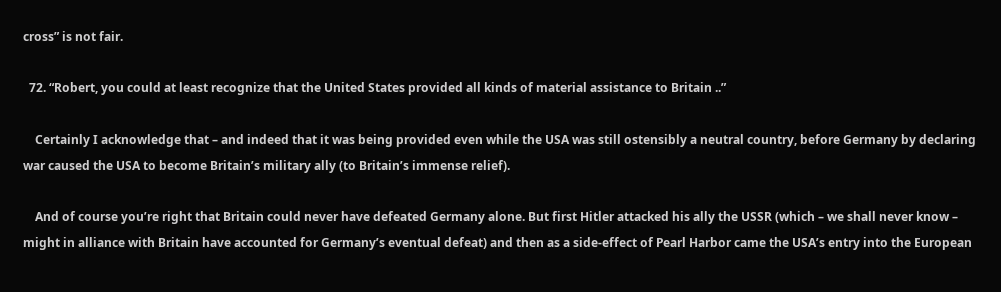cross” is not fair.

  72. “Robert, you could at least recognize that the United States provided all kinds of material assistance to Britain ..”

    Certainly I acknowledge that – and indeed that it was being provided even while the USA was still ostensibly a neutral country, before Germany by declaring war caused the USA to become Britain’s military ally (to Britain’s immense relief).

    And of course you’re right that Britain could never have defeated Germany alone. But first Hitler attacked his ally the USSR (which – we shall never know – might in alliance with Britain have accounted for Germany’s eventual defeat) and then as a side-effect of Pearl Harbor came the USA’s entry into the European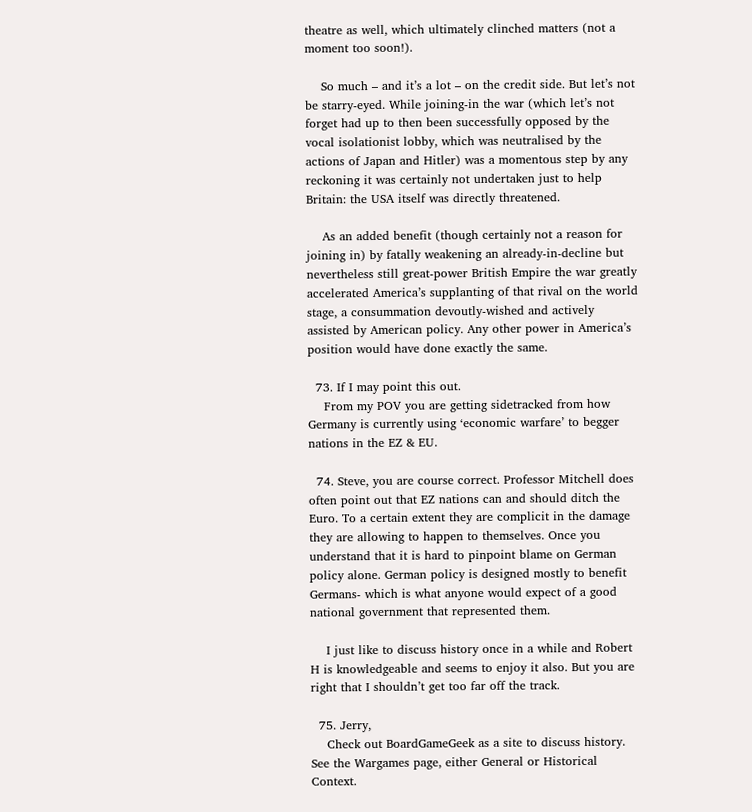theatre as well, which ultimately clinched matters (not a moment too soon!).

    So much – and it’s a lot – on the credit side. But let’s not be starry-eyed. While joining-in the war (which let’s not forget had up to then been successfully opposed by the vocal isolationist lobby, which was neutralised by the actions of Japan and Hitler) was a momentous step by any reckoning it was certainly not undertaken just to help Britain: the USA itself was directly threatened.

    As an added benefit (though certainly not a reason for joining in) by fatally weakening an already-in-decline but nevertheless still great-power British Empire the war greatly accelerated America’s supplanting of that rival on the world stage, a consummation devoutly-wished and actively assisted by American policy. Any other power in America’s position would have done exactly the same.

  73. If I may point this out.
    From my POV you are getting sidetracked from how Germany is currently using ‘economic warfare’ to begger nations in the EZ & EU.

  74. Steve, you are course correct. Professor Mitchell does often point out that EZ nations can and should ditch the Euro. To a certain extent they are complicit in the damage they are allowing to happen to themselves. Once you understand that it is hard to pinpoint blame on German policy alone. German policy is designed mostly to benefit Germans- which is what anyone would expect of a good national government that represented them.

    I just like to discuss history once in a while and Robert H is knowledgeable and seems to enjoy it also. But you are right that I shouldn’t get too far off the track.

  75. Jerry,
    Check out BoardGameGeek as a site to discuss history. See the Wargames page, either General or Historical Context.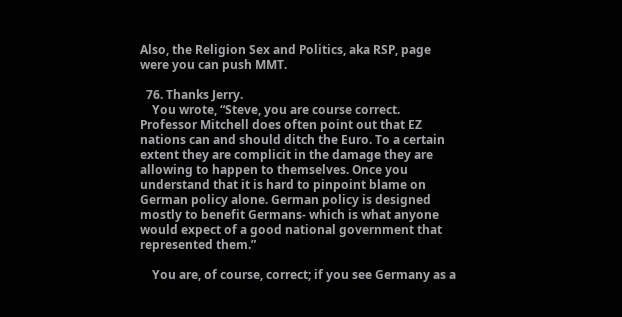Also, the Religion Sex and Politics, aka RSP, page were you can push MMT.

  76. Thanks Jerry.
    You wrote, “Steve, you are course correct. Professor Mitchell does often point out that EZ nations can and should ditch the Euro. To a certain extent they are complicit in the damage they are allowing to happen to themselves. Once you understand that it is hard to pinpoint blame on German policy alone. German policy is designed mostly to benefit Germans- which is what anyone would expect of a good national government that represented them.”

    You are, of course, correct; if you see Germany as a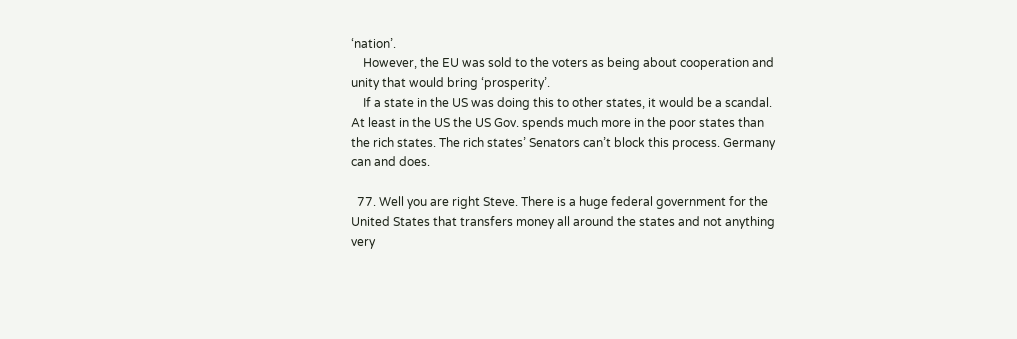‘nation’.
    However, the EU was sold to the voters as being about cooperation and unity that would bring ‘prosperity’.
    If a state in the US was doing this to other states, it would be a scandal. At least in the US the US Gov. spends much more in the poor states than the rich states. The rich states’ Senators can’t block this process. Germany can and does.

  77. Well you are right Steve. There is a huge federal government for the United States that transfers money all around the states and not anything very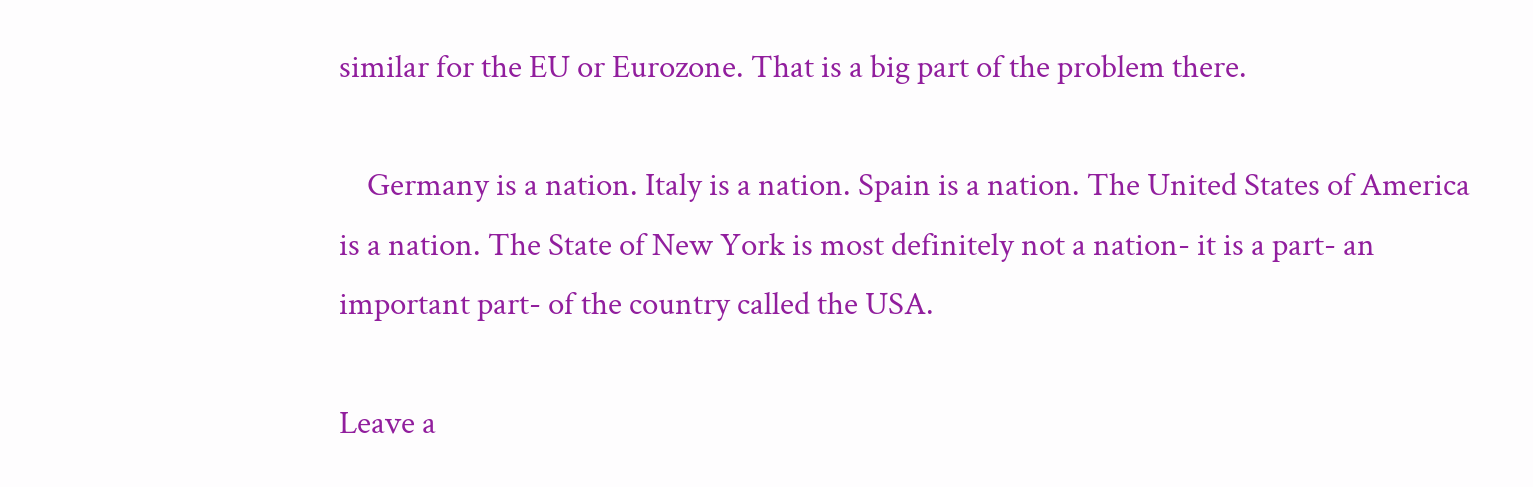similar for the EU or Eurozone. That is a big part of the problem there.

    Germany is a nation. Italy is a nation. Spain is a nation. The United States of America is a nation. The State of New York is most definitely not a nation- it is a part- an important part- of the country called the USA.

Leave a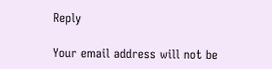Reply

Your email address will not be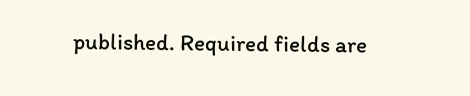published. Required fields are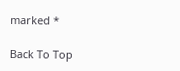marked *

Back To Top